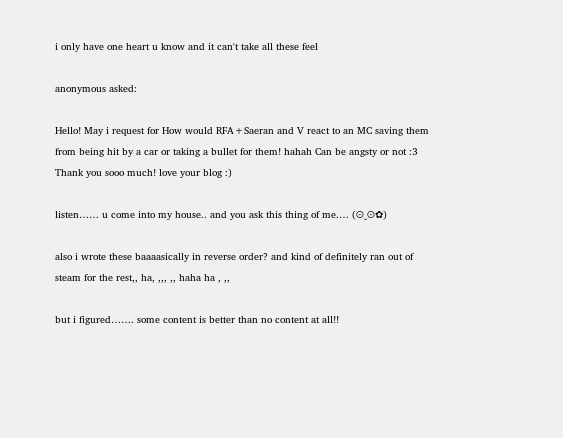i only have one heart u know and it can't take all these feel

anonymous asked:

Hello! May i request for How would RFA+Saeran and V react to an MC saving them from being hit by a car or taking a bullet for them! hahah Can be angsty or not :3 Thank you sooo much! love your blog :)

listen…… u come into my house.. and you ask this thing of me.… (ʘ‿ʘ✿)

also i wrote these baaaasically in reverse order? and kind of definitely ran out of steam for the rest,, ha, ,,, ,, haha ha , ,,

but i figured……. some content is better than no content at all!!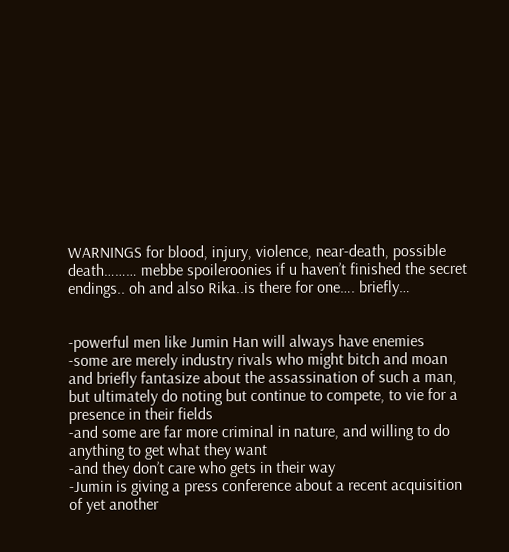WARNINGS for blood, injury, violence, near-death, possible death……… mebbe spoileroonies if u haven’t finished the secret endings.. oh and also Rika..is there for one…. briefly…


-powerful men like Jumin Han will always have enemies
-some are merely industry rivals who might bitch and moan and briefly fantasize about the assassination of such a man, but ultimately do noting but continue to compete, to vie for a presence in their fields
-and some are far more criminal in nature, and willing to do anything to get what they want
-and they don’t care who gets in their way
-Jumin is giving a press conference about a recent acquisition of yet another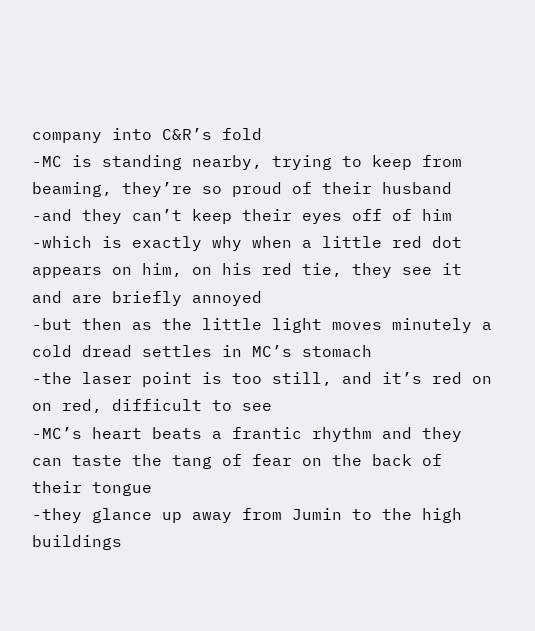company into C&R’s fold
-MC is standing nearby, trying to keep from beaming, they’re so proud of their husband
-and they can’t keep their eyes off of him
-which is exactly why when a little red dot appears on him, on his red tie, they see it and are briefly annoyed
-but then as the little light moves minutely a cold dread settles in MC’s stomach
-the laser point is too still, and it’s red on on red, difficult to see
-MC’s heart beats a frantic rhythm and they can taste the tang of fear on the back of their tongue
-they glance up away from Jumin to the high buildings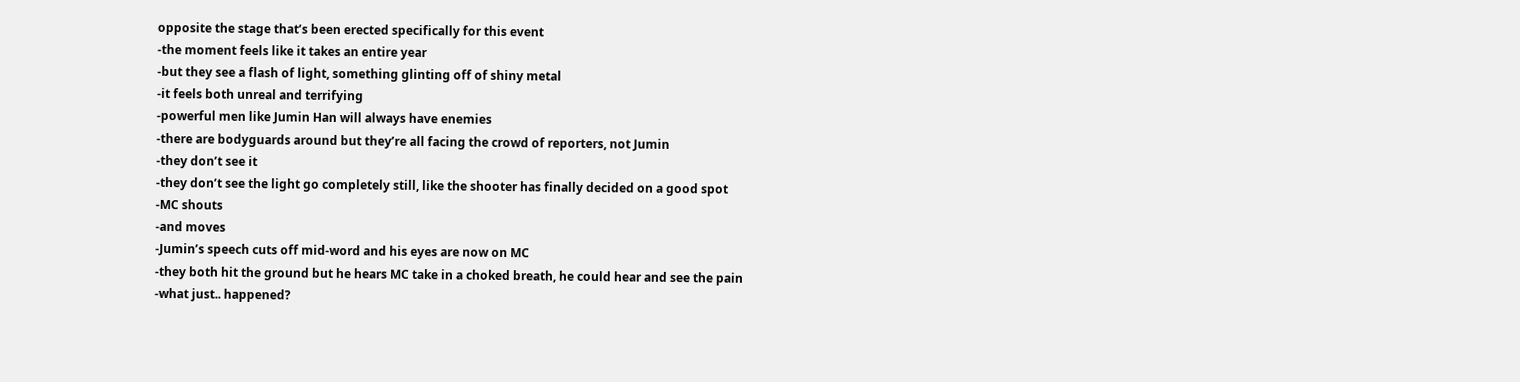opposite the stage that’s been erected specifically for this event
-the moment feels like it takes an entire year
-but they see a flash of light, something glinting off of shiny metal
-it feels both unreal and terrifying
-powerful men like Jumin Han will always have enemies
-there are bodyguards around but they’re all facing the crowd of reporters, not Jumin
-they don’t see it
-they don’t see the light go completely still, like the shooter has finally decided on a good spot
-MC shouts
-and moves
-Jumin’s speech cuts off mid-word and his eyes are now on MC
-they both hit the ground but he hears MC take in a choked breath, he could hear and see the pain
-what just.. happened?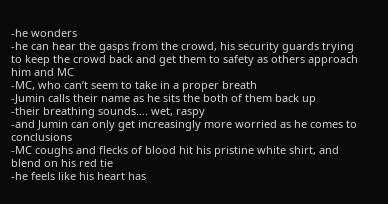-he wonders
-he can hear the gasps from the crowd, his security guards trying to keep the crowd back and get them to safety as others approach him and MC
-MC, who can’t seem to take in a proper breath
-Jumin calls their name as he sits the both of them back up
-their breathing sounds…. wet, raspy
-and Jumin can only get increasingly more worried as he comes to conclusions
-MC coughs and flecks of blood hit his pristine white shirt, and blend on his red tie
-he feels like his heart has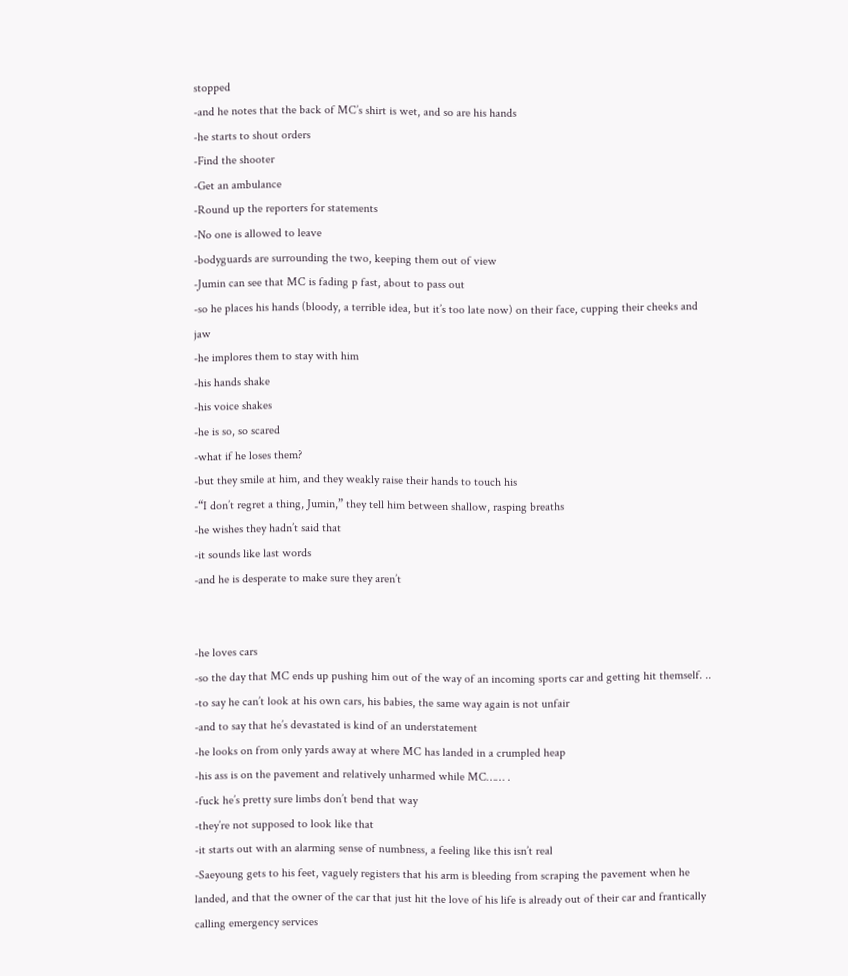stopped
-and he notes that the back of MC’s shirt is wet, and so are his hands
-he starts to shout orders
-Find the shooter
-Get an ambulance
-Round up the reporters for statements
-No one is allowed to leave
-bodyguards are surrounding the two, keeping them out of view
-Jumin can see that MC is fading p fast, about to pass out
-so he places his hands (bloody, a terrible idea, but it’s too late now) on their face, cupping their cheeks and jaw
-he implores them to stay with him
-his hands shake
-his voice shakes
-he is so, so scared
-what if he loses them?
-but they smile at him, and they weakly raise their hands to touch his
-“I don’t regret a thing, Jumin,” they tell him between shallow, rasping breaths
-he wishes they hadn’t said that
-it sounds like last words
-and he is desperate to make sure they aren’t


-he loves cars
-so the day that MC ends up pushing him out of the way of an incoming sports car and getting hit themself. ..
-to say he can’t look at his own cars, his babies, the same way again is not unfair
-and to say that he’s devastated is kind of an understatement
-he looks on from only yards away at where MC has landed in a crumpled heap
-his ass is on the pavement and relatively unharmed while MC…… .
-fuck he’s pretty sure limbs don’t bend that way
-they’re not supposed to look like that
-it starts out with an alarming sense of numbness, a feeling like this isn’t real
-Saeyoung gets to his feet, vaguely registers that his arm is bleeding from scraping the pavement when he landed, and that the owner of the car that just hit the love of his life is already out of their car and frantically calling emergency services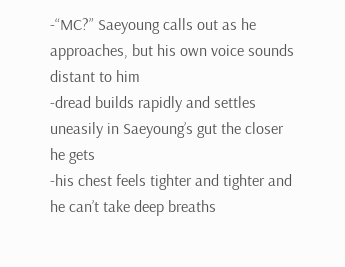-“MC?” Saeyoung calls out as he approaches, but his own voice sounds distant to him
-dread builds rapidly and settles uneasily in Saeyoung’s gut the closer he gets
-his chest feels tighter and tighter and he can’t take deep breaths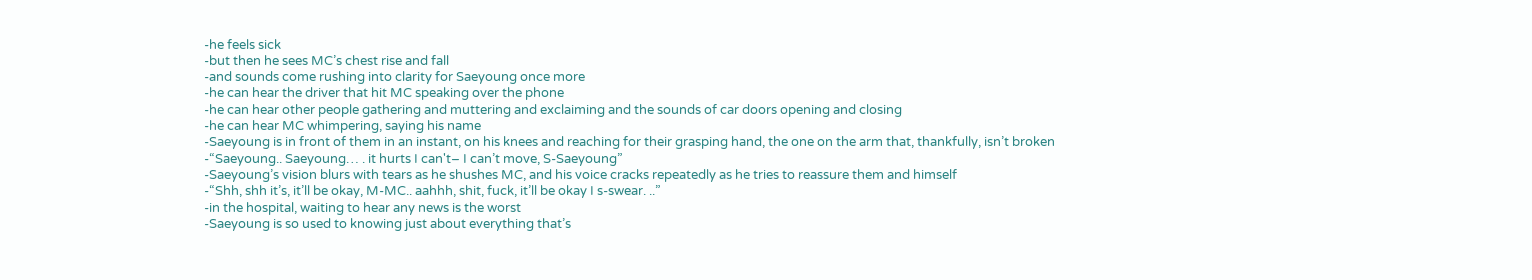-he feels sick
-but then he sees MC’s chest rise and fall
-and sounds come rushing into clarity for Saeyoung once more
-he can hear the driver that hit MC speaking over the phone
-he can hear other people gathering and muttering and exclaiming and the sounds of car doors opening and closing
-he can hear MC whimpering, saying his name
-Saeyoung is in front of them in an instant, on his knees and reaching for their grasping hand, the one on the arm that, thankfully, isn’t broken
-“Saeyoung.. Saeyoung… . it hurts I can't– I can’t move, S-Saeyoung”
-Saeyoung’s vision blurs with tears as he shushes MC, and his voice cracks repeatedly as he tries to reassure them and himself
-“Shh, shh it’s, it’ll be okay, M-MC.. aahhh, shit, fuck, it’ll be okay I s-swear. ..”
-in the hospital, waiting to hear any news is the worst
-Saeyoung is so used to knowing just about everything that’s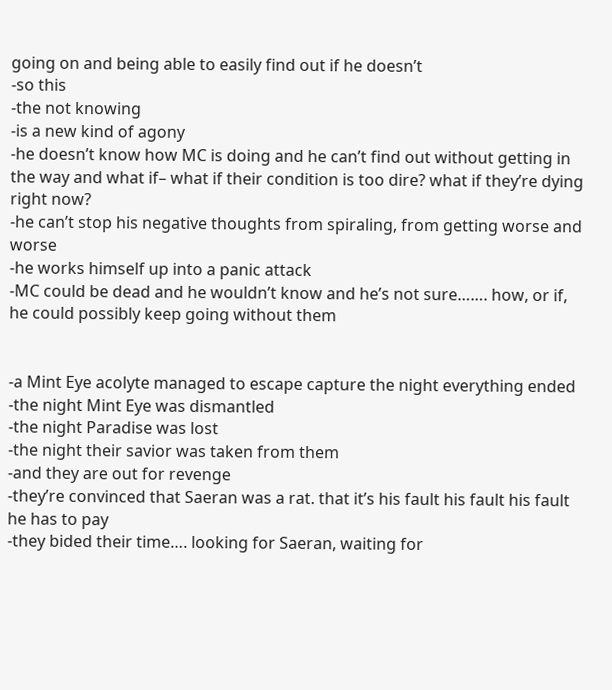going on and being able to easily find out if he doesn’t
-so this
-the not knowing
-is a new kind of agony
-he doesn’t know how MC is doing and he can’t find out without getting in the way and what if– what if their condition is too dire? what if they’re dying right now?
-he can’t stop his negative thoughts from spiraling, from getting worse and worse
-he works himself up into a panic attack
-MC could be dead and he wouldn’t know and he’s not sure……. how, or if, he could possibly keep going without them


-a Mint Eye acolyte managed to escape capture the night everything ended
-the night Mint Eye was dismantled
-the night Paradise was lost
-the night their savior was taken from them
-and they are out for revenge
-they’re convinced that Saeran was a rat. that it’s his fault his fault his fault he has to pay
-they bided their time…. looking for Saeran, waiting for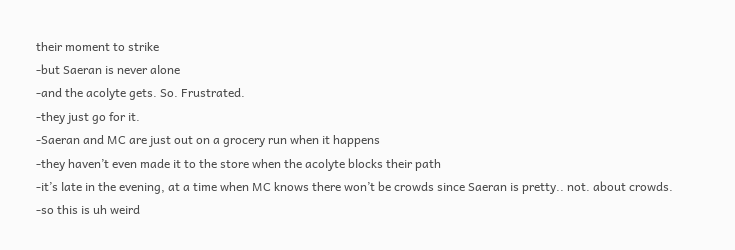their moment to strike
-but Saeran is never alone
-and the acolyte gets. So. Frustrated.
-they just go for it.
-Saeran and MC are just out on a grocery run when it happens
-they haven’t even made it to the store when the acolyte blocks their path
-it’s late in the evening, at a time when MC knows there won’t be crowds since Saeran is pretty.. not. about crowds.
-so this is uh weird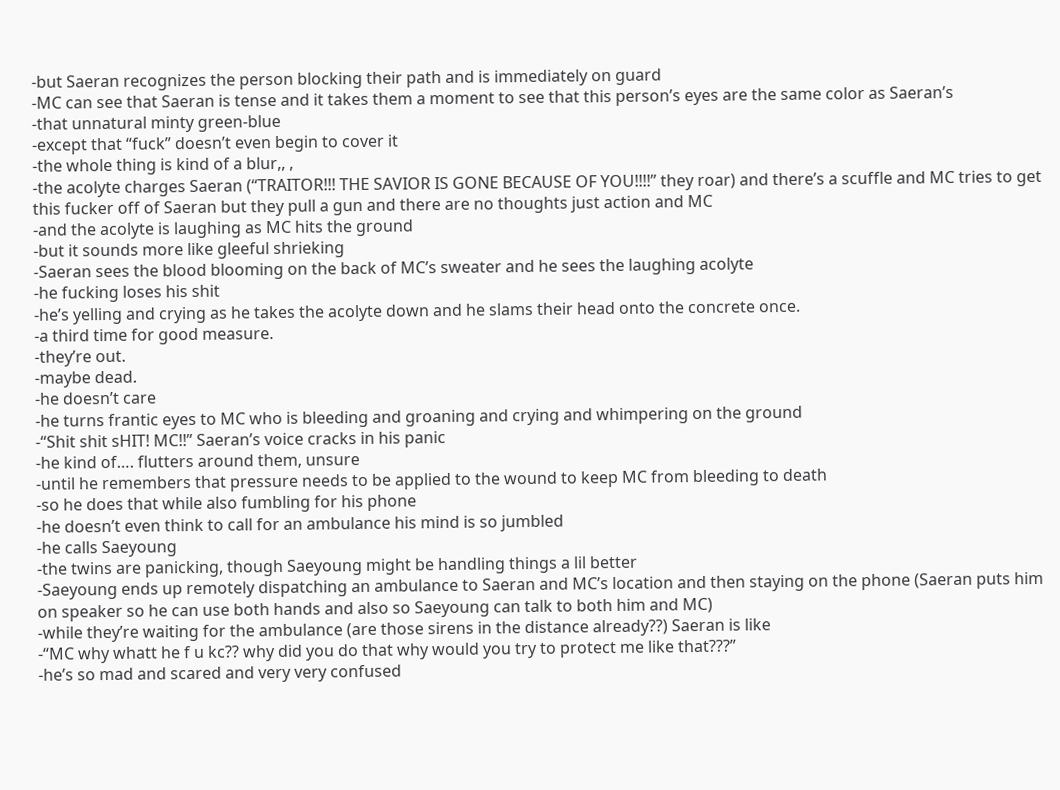-but Saeran recognizes the person blocking their path and is immediately on guard
-MC can see that Saeran is tense and it takes them a moment to see that this person’s eyes are the same color as Saeran’s
-that unnatural minty green-blue
-except that “fuck” doesn’t even begin to cover it
-the whole thing is kind of a blur,, ,
-the acolyte charges Saeran (“TRAITOR!!! THE SAVIOR IS GONE BECAUSE OF YOU!!!!” they roar) and there’s a scuffle and MC tries to get this fucker off of Saeran but they pull a gun and there are no thoughts just action and MC
-and the acolyte is laughing as MC hits the ground
-but it sounds more like gleeful shrieking
-Saeran sees the blood blooming on the back of MC’s sweater and he sees the laughing acolyte
-he fucking loses his shit
-he’s yelling and crying as he takes the acolyte down and he slams their head onto the concrete once.
-a third time for good measure.
-they’re out.
-maybe dead.
-he doesn’t care
-he turns frantic eyes to MC who is bleeding and groaning and crying and whimpering on the ground
-“Shit shit sHIT! MC!!” Saeran’s voice cracks in his panic
-he kind of…. flutters around them, unsure
-until he remembers that pressure needs to be applied to the wound to keep MC from bleeding to death
-so he does that while also fumbling for his phone
-he doesn’t even think to call for an ambulance his mind is so jumbled
-he calls Saeyoung
-the twins are panicking, though Saeyoung might be handling things a lil better
-Saeyoung ends up remotely dispatching an ambulance to Saeran and MC’s location and then staying on the phone (Saeran puts him on speaker so he can use both hands and also so Saeyoung can talk to both him and MC)
-while they’re waiting for the ambulance (are those sirens in the distance already??) Saeran is like
-“MC why whatt he f u kc?? why did you do that why would you try to protect me like that???”
-he’s so mad and scared and very very confused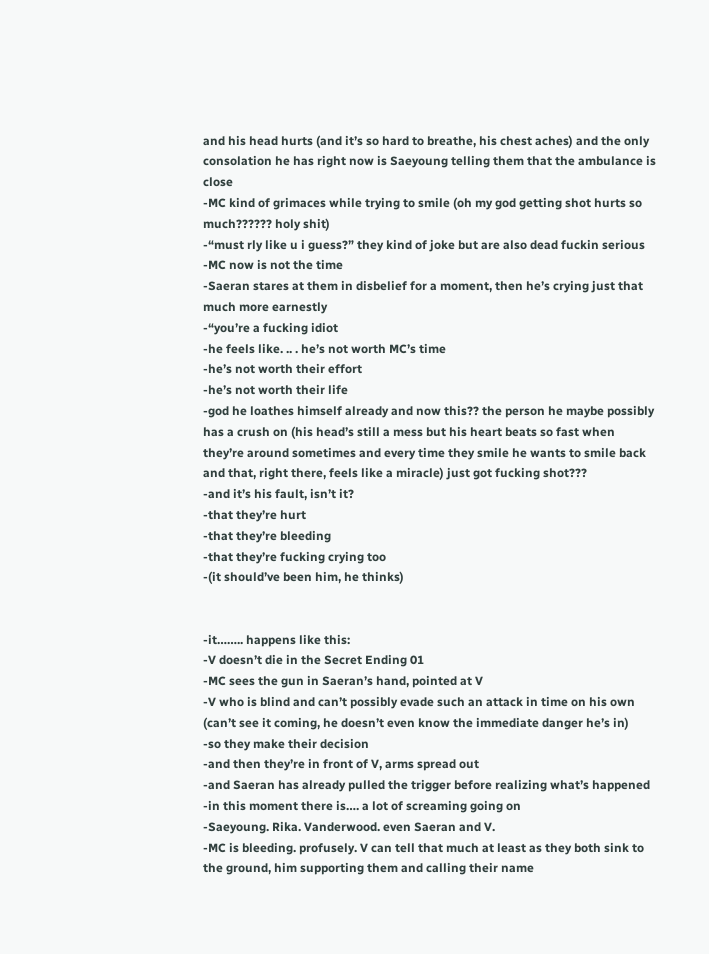and his head hurts (and it’s so hard to breathe, his chest aches) and the only consolation he has right now is Saeyoung telling them that the ambulance is close
-MC kind of grimaces while trying to smile (oh my god getting shot hurts so much?????? holy shit)
-“must rly like u i guess?” they kind of joke but are also dead fuckin serious
-MC now is not the time
-Saeran stares at them in disbelief for a moment, then he’s crying just that much more earnestly
-“you’re a fucking idiot
-he feels like. .. . he’s not worth MC’s time
-he’s not worth their effort
-he’s not worth their life
-god he loathes himself already and now this?? the person he maybe possibly has a crush on (his head’s still a mess but his heart beats so fast when they’re around sometimes and every time they smile he wants to smile back and that, right there, feels like a miracle) just got fucking shot???
-and it’s his fault, isn’t it?
-that they’re hurt
-that they’re bleeding
-that they’re fucking crying too
-(it should’ve been him, he thinks)


-it…….. happens like this:
-V doesn’t die in the Secret Ending 01
-MC sees the gun in Saeran’s hand, pointed at V
-V who is blind and can’t possibly evade such an attack in time on his own (can’t see it coming, he doesn’t even know the immediate danger he’s in)
-so they make their decision
-and then they’re in front of V, arms spread out
-and Saeran has already pulled the trigger before realizing what’s happened
-in this moment there is…. a lot of screaming going on
-Saeyoung. Rika. Vanderwood. even Saeran and V.
-MC is bleeding. profusely. V can tell that much at least as they both sink to the ground, him supporting them and calling their name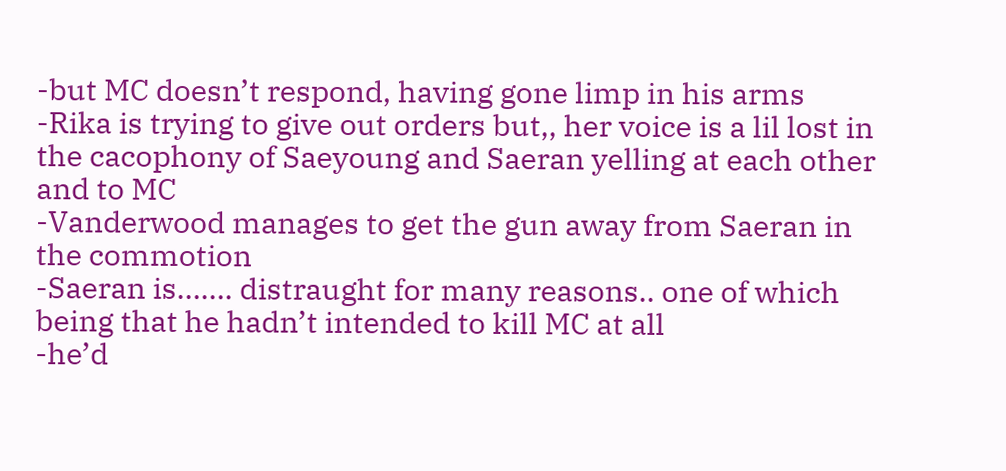-but MC doesn’t respond, having gone limp in his arms
-Rika is trying to give out orders but,, her voice is a lil lost in the cacophony of Saeyoung and Saeran yelling at each other and to MC
-Vanderwood manages to get the gun away from Saeran in the commotion
-Saeran is……. distraught for many reasons.. one of which being that he hadn’t intended to kill MC at all
-he’d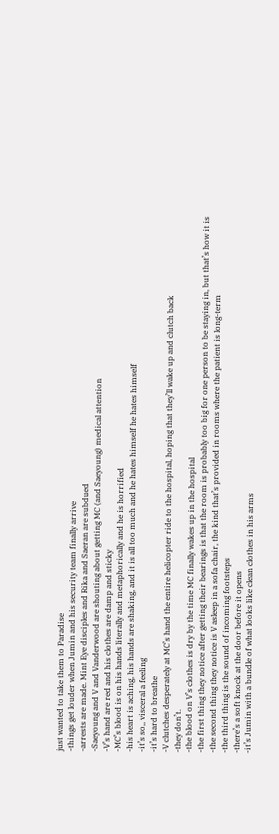just wanted to take them to Paradise
-things get louder when Jumin and his security team finally arrive
-arrests are made. Mint Eye disciples and Rika and Saeran are subdued
-Saeyoung and V and Vanderwood are shouting about getting MC (and Saeyoung) medical attention
-V’s hand are red and his clothes are damp and sticky
-MC’s blood is on his hands literally and metaphorically and he is horrified
-his heart is aching, his hands are shaking, and it is all too much and he hates himself he hates himself
-it’s so,, visceral a feeling
-it’s hard to breathe
-V clutches desperately at MC’s hand the entire helicopter ride to the hospital, hoping that they’ll wake up and clutch back
-they don’t.
-the blood on V’s clothes is dry by the time MC finally wakes up in the hospital
-the first thing they notice after getting their bearings is that the room is probably too big for one person to be staying in, but that’s how it is
-the second thing they notice is V asleep in a sofa chair, the kind that’s provided in rooms where the patient is long-term
-the third thing is the sound of incoming footsteps
-there’s a soft knock at the door before it opens
-it’s Jumin with a bundle of what looks like clean clothes in his arms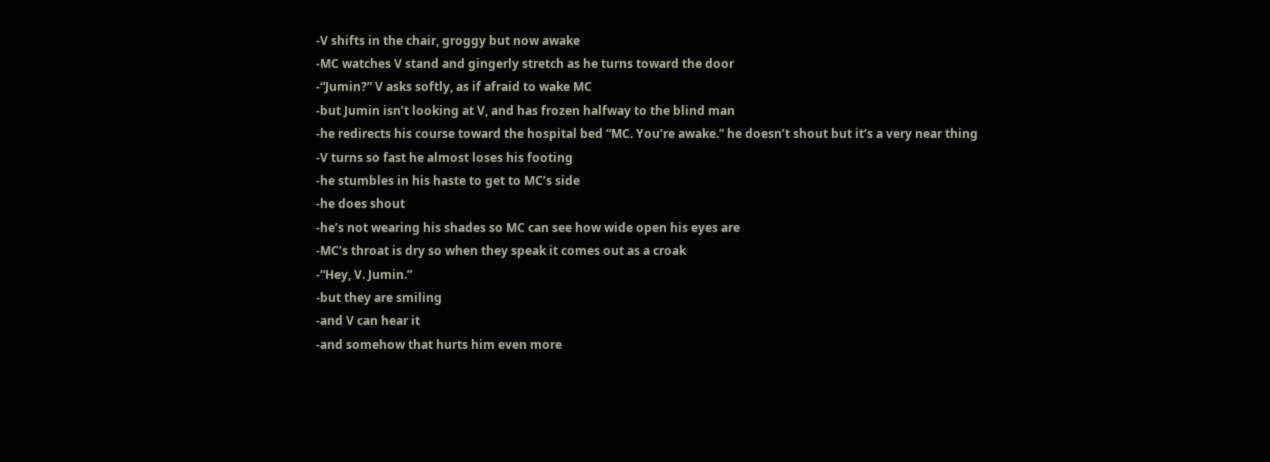-V shifts in the chair, groggy but now awake
-MC watches V stand and gingerly stretch as he turns toward the door
-“Jumin?” V asks softly, as if afraid to wake MC
-but Jumin isn’t looking at V, and has frozen halfway to the blind man
-he redirects his course toward the hospital bed “MC. You’re awake.” he doesn’t shout but it’s a very near thing
-V turns so fast he almost loses his footing
-he stumbles in his haste to get to MC’s side
-he does shout
-he’s not wearing his shades so MC can see how wide open his eyes are
-MC’s throat is dry so when they speak it comes out as a croak
-“Hey, V. Jumin.”
-but they are smiling
-and V can hear it
-and somehow that hurts him even more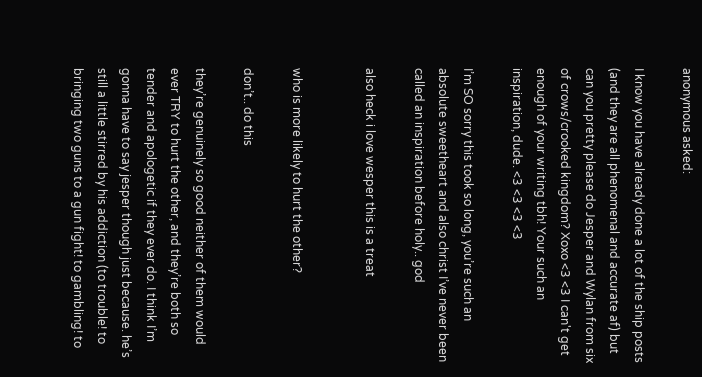anonymous asked:

I know you have already done a lot of the ship posts (and they are all phenomenal and accurate af) but can you pretty please do Jesper and Wylan from six of crows/crooked kingdom? Xoxo <3 <3 I can't get enough of your writing tbh! Your such an inspiration, dude. <3 <3 <3 <3

I’m SO sorry this took so long, you’re such an absolute sweetheart and also christ I’ve never been called an inspiration before holy.. god

also heck i love wesper this is a treat


who is more likely to hurt the other?

don’t.. do this

they’re genuinely so good neither of them would ever TRY to hurt the other, and they’re both so tender and apologetic if they ever do. I think I’m gonna have to say jesper though just because. he’s still a little stirred by his addiction (to trouble! to bringing two guns to a gun fight! to gambling! to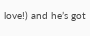love!) and he’s got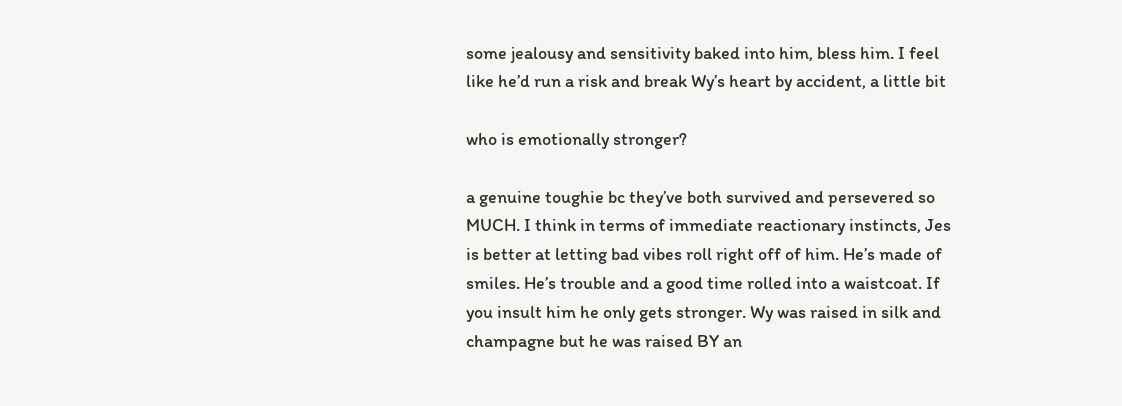some jealousy and sensitivity baked into him, bless him. I feel like he’d run a risk and break Wy’s heart by accident, a little bit

who is emotionally stronger?

a genuine toughie bc they’ve both survived and persevered so MUCH. I think in terms of immediate reactionary instincts, Jes is better at letting bad vibes roll right off of him. He’s made of smiles. He’s trouble and a good time rolled into a waistcoat. If you insult him he only gets stronger. Wy was raised in silk and champagne but he was raised BY an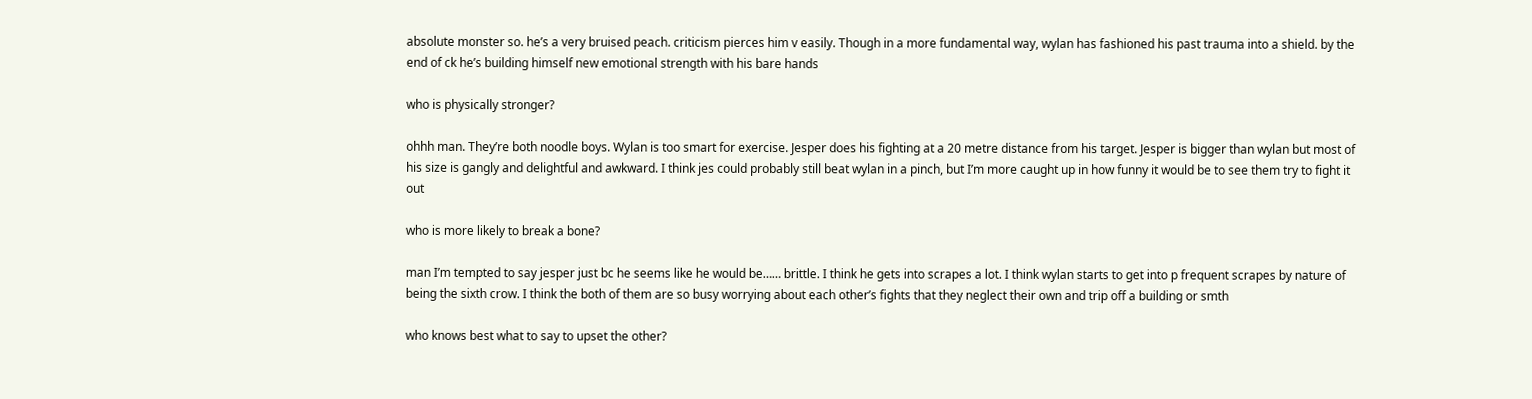absolute monster so. he’s a very bruised peach. criticism pierces him v easily. Though in a more fundamental way, wylan has fashioned his past trauma into a shield. by the end of ck he’s building himself new emotional strength with his bare hands

who is physically stronger?

ohhh man. They’re both noodle boys. Wylan is too smart for exercise. Jesper does his fighting at a 20 metre distance from his target. Jesper is bigger than wylan but most of his size is gangly and delightful and awkward. I think jes could probably still beat wylan in a pinch, but I’m more caught up in how funny it would be to see them try to fight it out

who is more likely to break a bone?

man I’m tempted to say jesper just bc he seems like he would be…… brittle. I think he gets into scrapes a lot. I think wylan starts to get into p frequent scrapes by nature of being the sixth crow. I think the both of them are so busy worrying about each other’s fights that they neglect their own and trip off a building or smth

who knows best what to say to upset the other?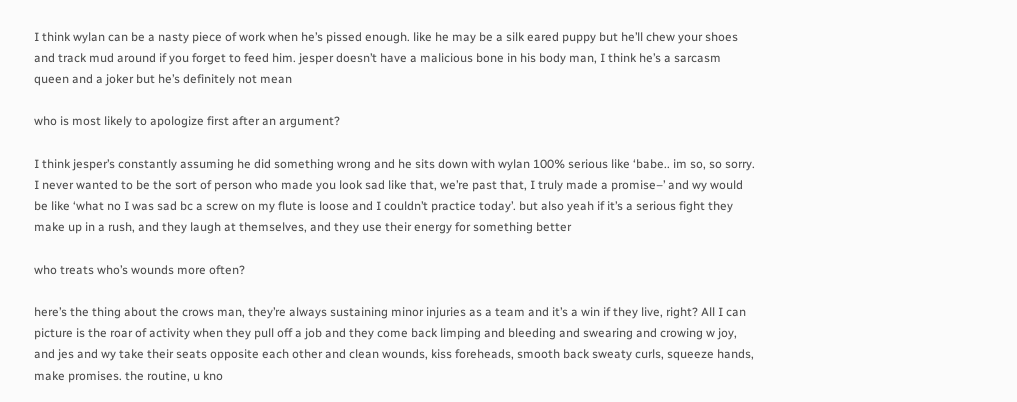I think wylan can be a nasty piece of work when he’s pissed enough. like he may be a silk eared puppy but he’ll chew your shoes and track mud around if you forget to feed him. jesper doesn’t have a malicious bone in his body man, I think he’s a sarcasm queen and a joker but he’s definitely not mean

who is most likely to apologize first after an argument?

I think jesper’s constantly assuming he did something wrong and he sits down with wylan 100% serious like ‘babe.. im so, so sorry. I never wanted to be the sort of person who made you look sad like that, we’re past that, I truly made a promise–’ and wy would be like ‘what no I was sad bc a screw on my flute is loose and I couldn’t practice today’. but also yeah if it’s a serious fight they make up in a rush, and they laugh at themselves, and they use their energy for something better

who treats who’s wounds more often?

here’s the thing about the crows man, they’re always sustaining minor injuries as a team and it’s a win if they live, right? All I can picture is the roar of activity when they pull off a job and they come back limping and bleeding and swearing and crowing w joy, and jes and wy take their seats opposite each other and clean wounds, kiss foreheads, smooth back sweaty curls, squeeze hands, make promises. the routine, u kno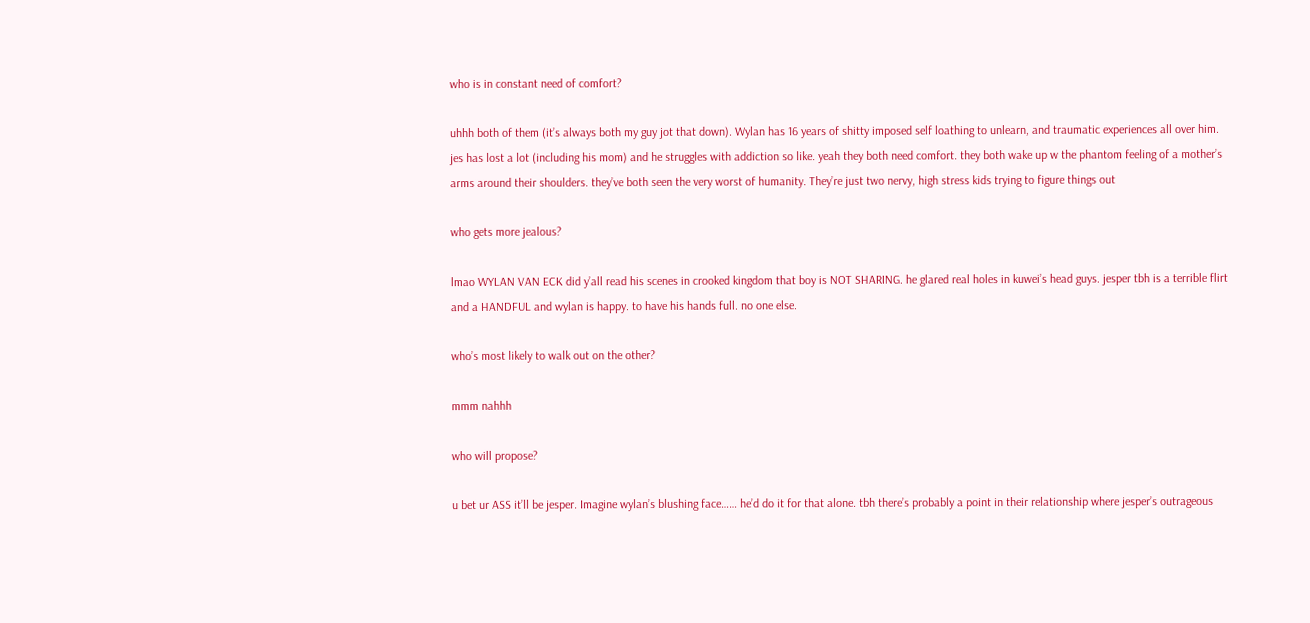who is in constant need of comfort?

uhhh both of them (it’s always both my guy jot that down). Wylan has 16 years of shitty imposed self loathing to unlearn, and traumatic experiences all over him. jes has lost a lot (including his mom) and he struggles with addiction so like. yeah they both need comfort. they both wake up w the phantom feeling of a mother’s arms around their shoulders. they’ve both seen the very worst of humanity. They’re just two nervy, high stress kids trying to figure things out

who gets more jealous?

lmao WYLAN VAN ECK did y’all read his scenes in crooked kingdom that boy is NOT SHARING. he glared real holes in kuwei’s head guys. jesper tbh is a terrible flirt and a HANDFUL and wylan is happy. to have his hands full. no one else.

who’s most likely to walk out on the other?

mmm nahhh

who will propose?

u bet ur ASS it’ll be jesper. Imagine wylan’s blushing face…… he’d do it for that alone. tbh there’s probably a point in their relationship where jesper’s outrageous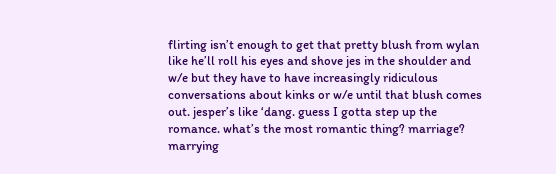flirting isn’t enough to get that pretty blush from wylan like he’ll roll his eyes and shove jes in the shoulder and w/e but they have to have increasingly ridiculous conversations about kinks or w/e until that blush comes out. jesper’s like ‘dang. guess I gotta step up the romance. what’s the most romantic thing? marriage? marrying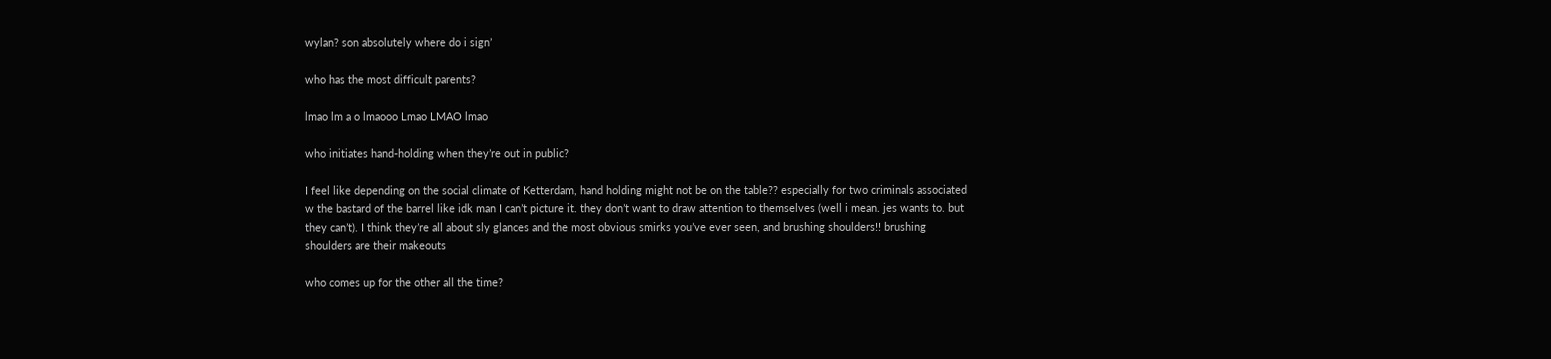wylan? son absolutely where do i sign’

who has the most difficult parents?

lmao lm a o lmaooo Lmao LMAO lmao

who initiates hand-holding when they’re out in public?

I feel like depending on the social climate of Ketterdam, hand holding might not be on the table?? especially for two criminals associated w the bastard of the barrel like idk man I can’t picture it. they don’t want to draw attention to themselves (well i mean. jes wants to. but they can’t). I think they’re all about sly glances and the most obvious smirks you’ve ever seen, and brushing shoulders!! brushing shoulders are their makeouts

who comes up for the other all the time?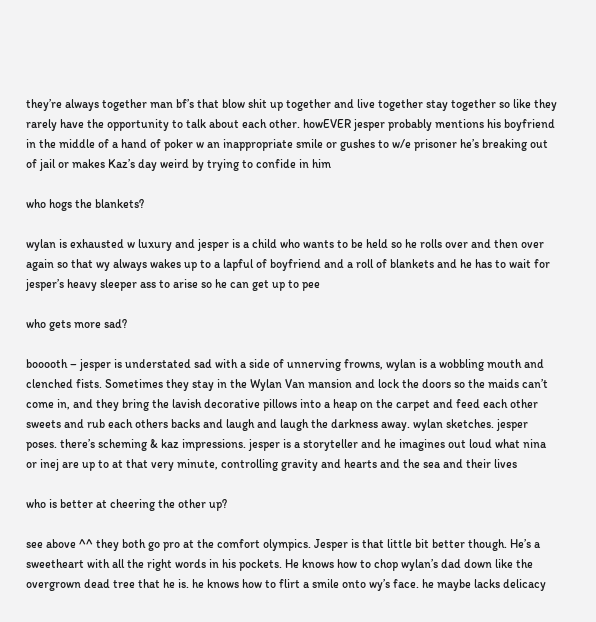they’re always together man bf’s that blow shit up together and live together stay together so like they rarely have the opportunity to talk about each other. howEVER jesper probably mentions his boyfriend in the middle of a hand of poker w an inappropriate smile or gushes to w/e prisoner he’s breaking out of jail or makes Kaz’s day weird by trying to confide in him

who hogs the blankets?

wylan is exhausted w luxury and jesper is a child who wants to be held so he rolls over and then over again so that wy always wakes up to a lapful of boyfriend and a roll of blankets and he has to wait for jesper’s heavy sleeper ass to arise so he can get up to pee

who gets more sad?

booooth – jesper is understated sad with a side of unnerving frowns, wylan is a wobbling mouth and clenched fists. Sometimes they stay in the Wylan Van mansion and lock the doors so the maids can’t come in, and they bring the lavish decorative pillows into a heap on the carpet and feed each other sweets and rub each others backs and laugh and laugh the darkness away. wylan sketches. jesper poses. there’s scheming & kaz impressions. jesper is a storyteller and he imagines out loud what nina or inej are up to at that very minute, controlling gravity and hearts and the sea and their lives

who is better at cheering the other up?

see above ^^ they both go pro at the comfort olympics. Jesper is that little bit better though. He’s a sweetheart with all the right words in his pockets. He knows how to chop wylan’s dad down like the overgrown dead tree that he is. he knows how to flirt a smile onto wy’s face. he maybe lacks delicacy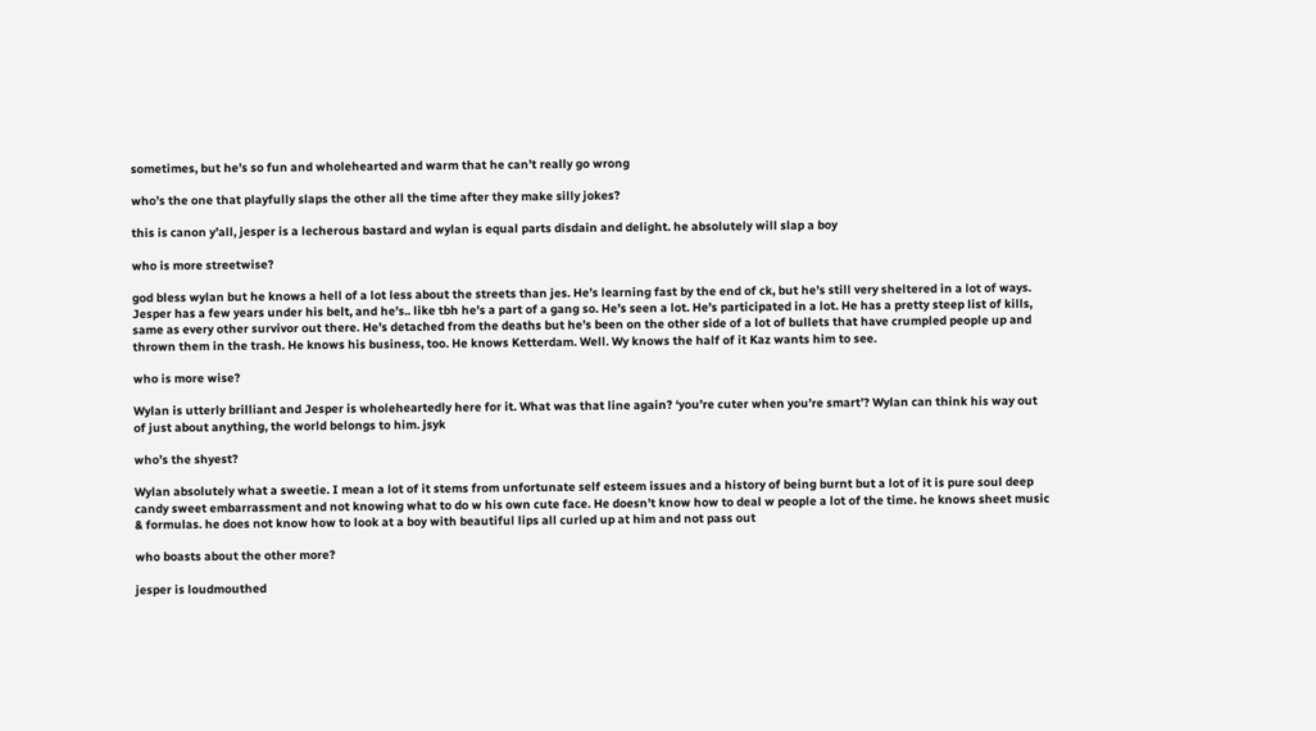sometimes, but he’s so fun and wholehearted and warm that he can’t really go wrong

who’s the one that playfully slaps the other all the time after they make silly jokes?

this is canon y’all, jesper is a lecherous bastard and wylan is equal parts disdain and delight. he absolutely will slap a boy

who is more streetwise?

god bless wylan but he knows a hell of a lot less about the streets than jes. He’s learning fast by the end of ck, but he’s still very sheltered in a lot of ways. Jesper has a few years under his belt, and he’s.. like tbh he’s a part of a gang so. He’s seen a lot. He’s participated in a lot. He has a pretty steep list of kills, same as every other survivor out there. He’s detached from the deaths but he’s been on the other side of a lot of bullets that have crumpled people up and thrown them in the trash. He knows his business, too. He knows Ketterdam. Well. Wy knows the half of it Kaz wants him to see.

who is more wise?

Wylan is utterly brilliant and Jesper is wholeheartedly here for it. What was that line again? ‘you’re cuter when you’re smart’? Wylan can think his way out of just about anything, the world belongs to him. jsyk

who’s the shyest?

Wylan absolutely what a sweetie. I mean a lot of it stems from unfortunate self esteem issues and a history of being burnt but a lot of it is pure soul deep candy sweet embarrassment and not knowing what to do w his own cute face. He doesn’t know how to deal w people a lot of the time. he knows sheet music & formulas. he does not know how to look at a boy with beautiful lips all curled up at him and not pass out

who boasts about the other more?

jesper is loudmouthed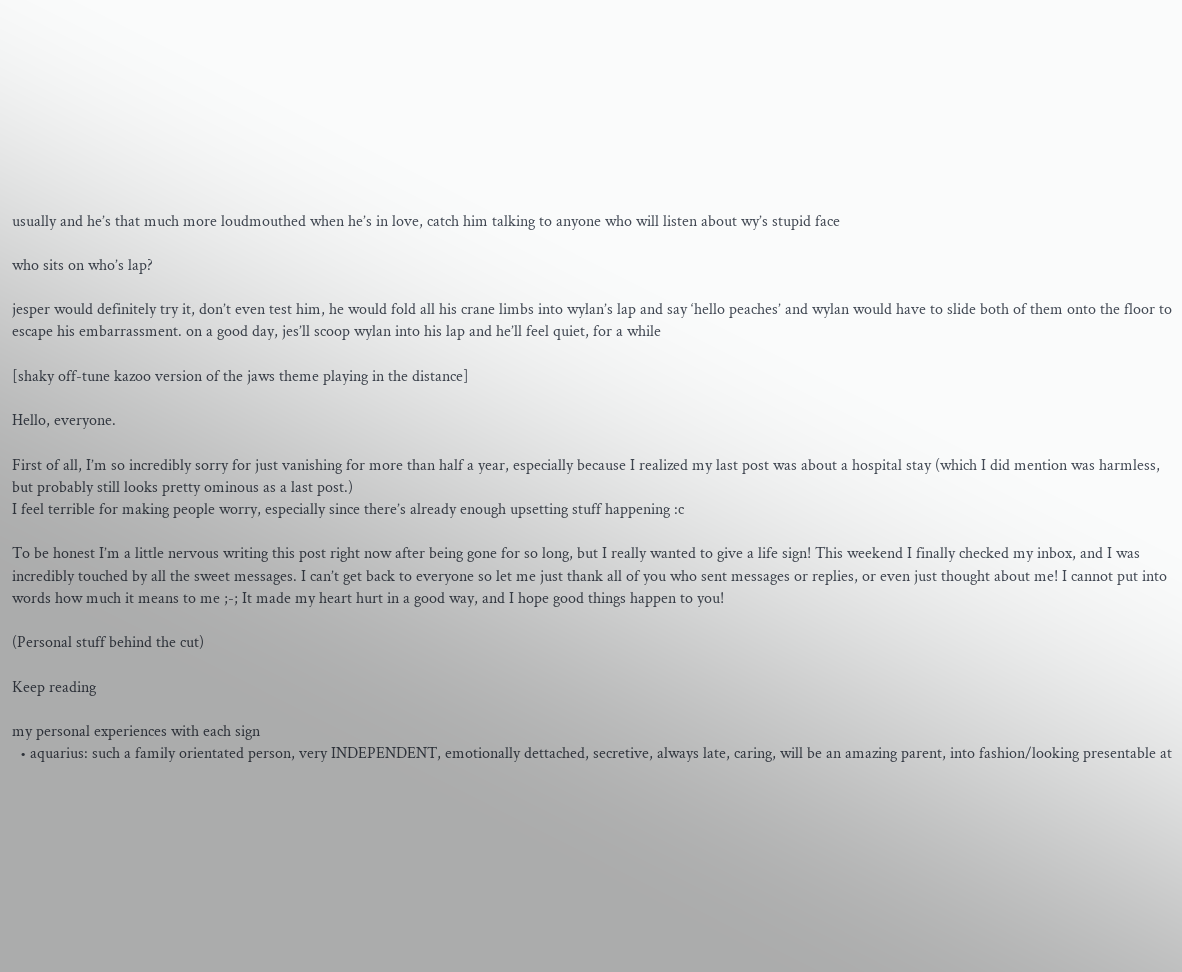usually and he’s that much more loudmouthed when he’s in love, catch him talking to anyone who will listen about wy’s stupid face

who sits on who’s lap?

jesper would definitely try it, don’t even test him, he would fold all his crane limbs into wylan’s lap and say ‘hello peaches’ and wylan would have to slide both of them onto the floor to escape his embarrassment. on a good day, jes’ll scoop wylan into his lap and he’ll feel quiet, for a while

[shaky off-tune kazoo version of the jaws theme playing in the distance]

Hello, everyone.

First of all, I’m so incredibly sorry for just vanishing for more than half a year, especially because I realized my last post was about a hospital stay (which I did mention was harmless, but probably still looks pretty ominous as a last post.)
I feel terrible for making people worry, especially since there’s already enough upsetting stuff happening :c

To be honest I’m a little nervous writing this post right now after being gone for so long, but I really wanted to give a life sign! This weekend I finally checked my inbox, and I was incredibly touched by all the sweet messages. I can’t get back to everyone so let me just thank all of you who sent messages or replies, or even just thought about me! I cannot put into words how much it means to me ;-; It made my heart hurt in a good way, and I hope good things happen to you!

(Personal stuff behind the cut)

Keep reading

my personal experiences with each sign
  • aquarius: such a family orientated person, very INDEPENDENT, emotionally dettached, secretive, always late, caring, will be an amazing parent, into fashion/looking presentable at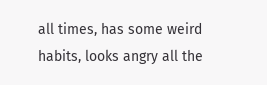all times, has some weird habits, looks angry all the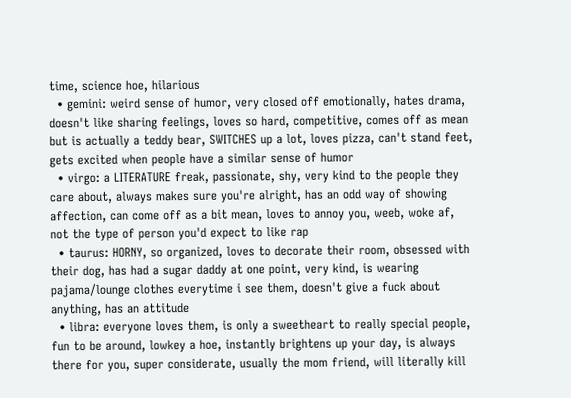time, science hoe, hilarious
  • gemini: weird sense of humor, very closed off emotionally, hates drama, doesn't like sharing feelings, loves so hard, competitive, comes off as mean but is actually a teddy bear, SWITCHES up a lot, loves pizza, can't stand feet, gets excited when people have a similar sense of humor
  • virgo: a LITERATURE freak, passionate, shy, very kind to the people they care about, always makes sure you're alright, has an odd way of showing affection, can come off as a bit mean, loves to annoy you, weeb, woke af, not the type of person you'd expect to like rap
  • taurus: HORNY, so organized, loves to decorate their room, obsessed with their dog, has had a sugar daddy at one point, very kind, is wearing pajama/lounge clothes everytime i see them, doesn't give a fuck about anything, has an attitude
  • libra: everyone loves them, is only a sweetheart to really special people, fun to be around, lowkey a hoe, instantly brightens up your day, is always there for you, super considerate, usually the mom friend, will literally kill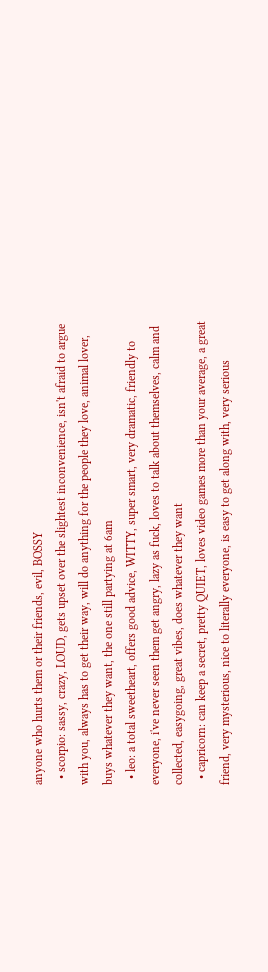anyone who hurts them or their friends, evil, BOSSY
  • scorpio: sassy, crazy, LOUD, gets upset over the slightest inconvenience, isn't afraid to argue with you, always has to get their way, will do anything for the people they love, animal lover, buys whatever they want, the one still partying at 6am
  • leo: a total sweetheart, offers good advice, WITTY, super smart, very dramatic, friendly to everyone, i've never seen them get angry, lazy as fuck, loves to talk about themselves, calm and collected, easygoing, great vibes, does whatever they want
  • capricorn: can keep a secret, pretty QUIET, loves video games more than your average, a great friend, very mysterious, nice to literally everyone, is easy to get along with, very serious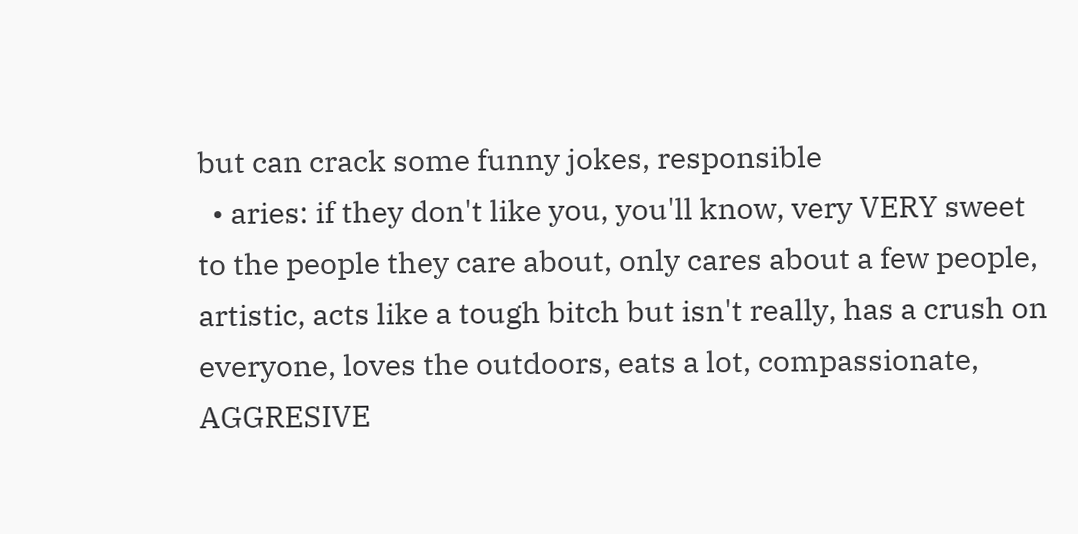but can crack some funny jokes, responsible
  • aries: if they don't like you, you'll know, very VERY sweet to the people they care about, only cares about a few people, artistic, acts like a tough bitch but isn't really, has a crush on everyone, loves the outdoors, eats a lot, compassionate, AGGRESIVE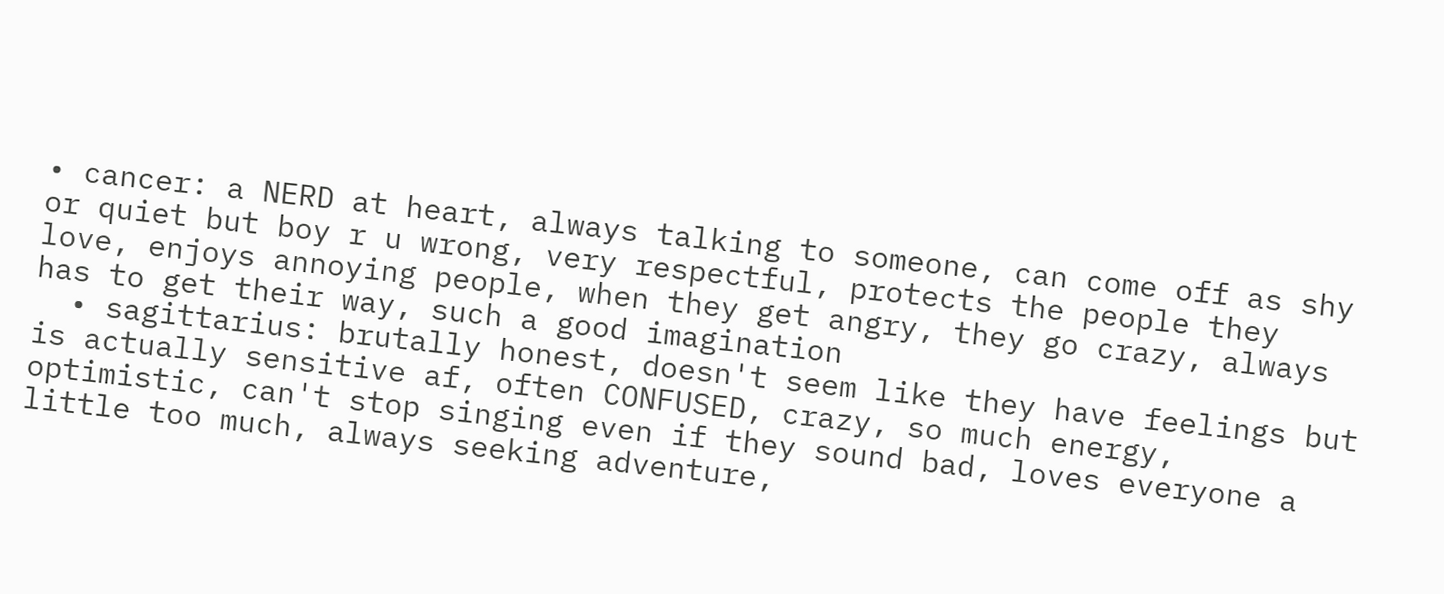• cancer: a NERD at heart, always talking to someone, can come off as shy or quiet but boy r u wrong, very respectful, protects the people they love, enjoys annoying people, when they get angry, they go crazy, always has to get their way, such a good imagination
  • sagittarius: brutally honest, doesn't seem like they have feelings but is actually sensitive af, often CONFUSED, crazy, so much energy, optimistic, can't stop singing even if they sound bad, loves everyone a little too much, always seeking adventure,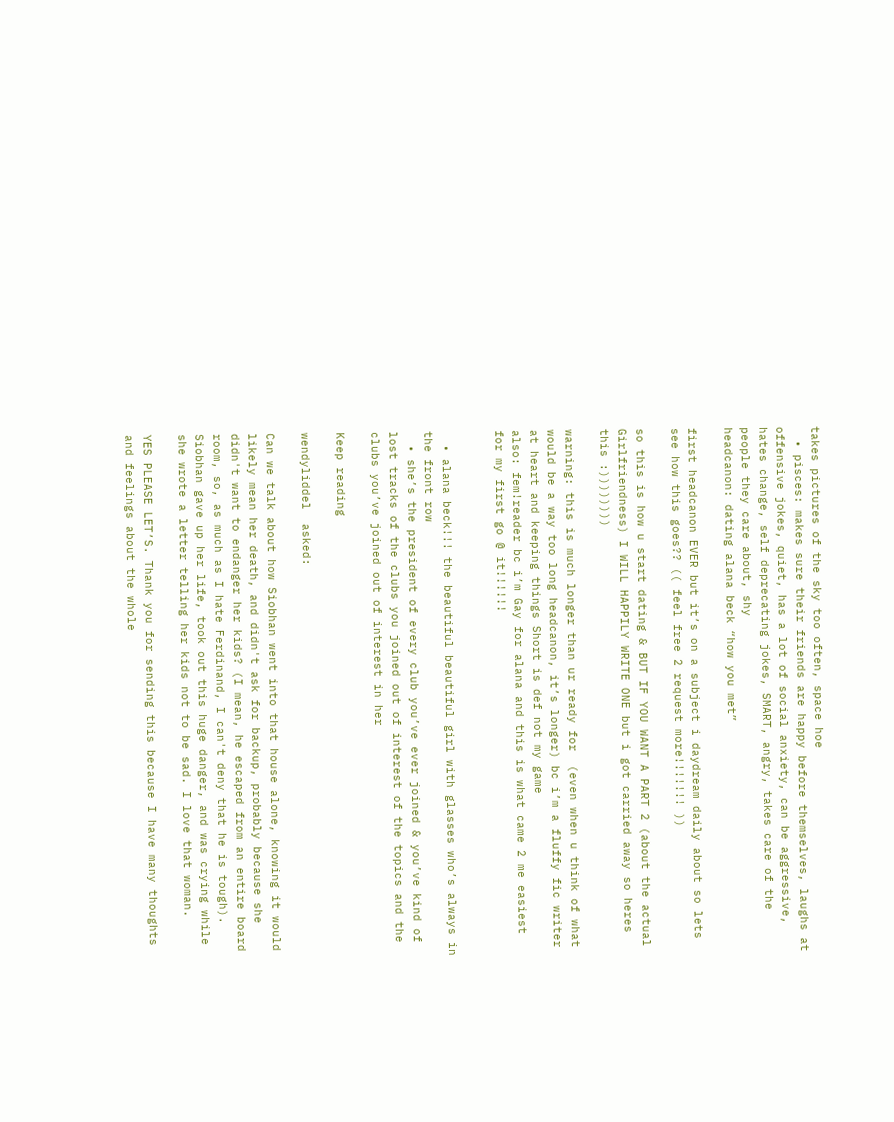takes pictures of the sky too often, space hoe
  • pisces: makes sure their friends are happy before themselves, laughs at offensive jokes, quiet, has a lot of social anxiety, can be aggressive, hates change, self deprecating jokes, SMART, angry, takes care of the people they care about, shy
headcanon: dating alana beck “how you met”

first headcanon EVER but it’s on a subject i daydream daily about so lets see how this goes?? (( feel free 2 request more!!!!!!! ))

so this is how u start dating & BUT IF YOU WANT A PART 2 (about the actual Girlfriendness) I WILL HAPPILY WRITE ONE but i got carried away so heres this :))))))))

warning: this is much longer than ur ready for  (even when u think of what would be a way too long headcanon, it’s longer) bc i’m a fluffy fic writer at heart and keeping things Short is def not my game
also: fem!reader bc i’m Gay for alana and this is what came 2 me easiest for my first go @ it!!!!!!


  • alana beck!!! the beautiful beautiful girl with glasses who’s always in the front row
  • she’s the president of every club you’ve ever joined & you’ve kind of lost tracks of the clubs you joined out of interest of the topics and the clubs you’ve joined out of interest in her

Keep reading

wendyliddel  asked:

Can we talk about how Siobhan went into that house alone, knowing it would likely mean her death, and didn't ask for backup, probably because she didn't want to endanger her kids? (I mean, he escaped from an entire board room, so, as much as I hate Ferdinand, I can't deny that he is tough). Siobhan gave up her life, took out this huge danger, and was crying while she wrote a letter telling her kids not to be sad. I love that woman.

YES PLEASE LET’S. Thank you for sending this because I have many thoughts and feelings about the whole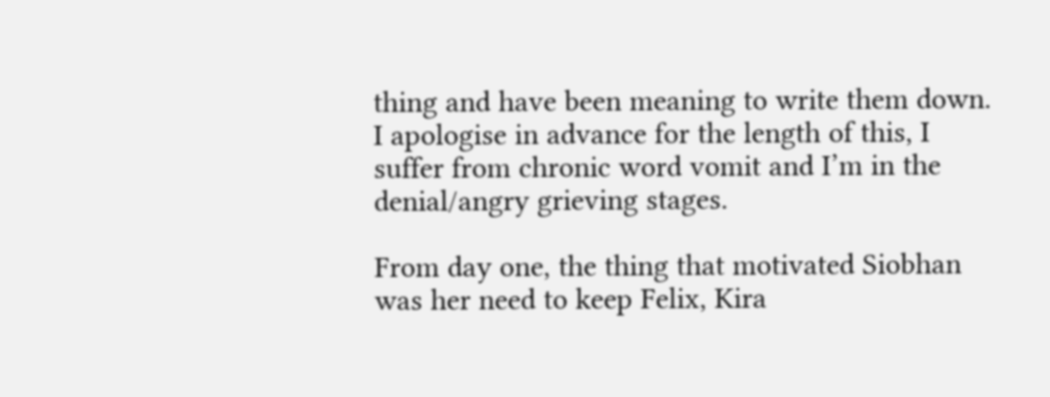thing and have been meaning to write them down. I apologise in advance for the length of this, I suffer from chronic word vomit and I’m in the denial/angry grieving stages.

From day one, the thing that motivated Siobhan was her need to keep Felix, Kira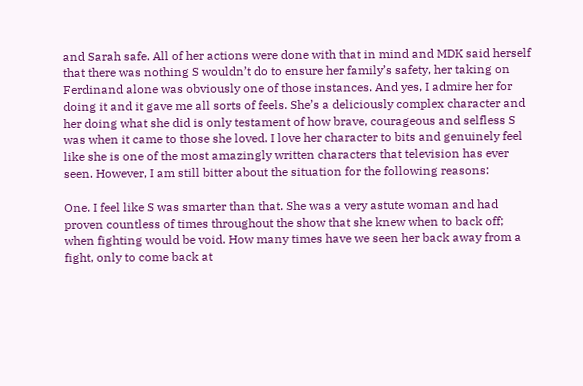and Sarah safe. All of her actions were done with that in mind and MDK said herself that there was nothing S wouldn’t do to ensure her family’s safety, her taking on Ferdinand alone was obviously one of those instances. And yes, I admire her for doing it and it gave me all sorts of feels. She’s a deliciously complex character and her doing what she did is only testament of how brave, courageous and selfless S was when it came to those she loved. I love her character to bits and genuinely feel like she is one of the most amazingly written characters that television has ever seen. However, I am still bitter about the situation for the following reasons:

One. I feel like S was smarter than that. She was a very astute woman and had proven countless of times throughout the show that she knew when to back off; when fighting would be void. How many times have we seen her back away from a fight, only to come back at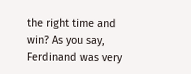the right time and win? As you say, Ferdinand was very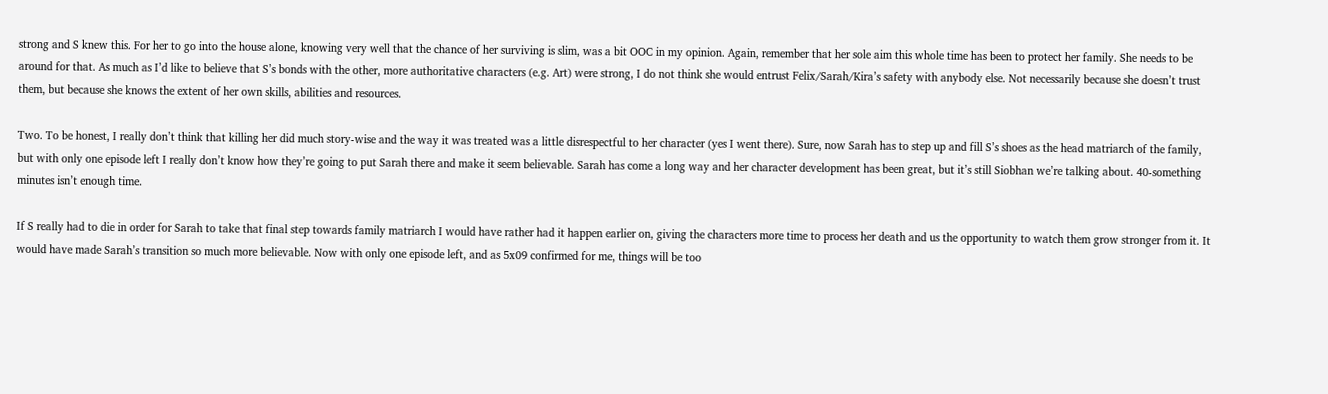strong and S knew this. For her to go into the house alone, knowing very well that the chance of her surviving is slim, was a bit OOC in my opinion. Again, remember that her sole aim this whole time has been to protect her family. She needs to be around for that. As much as I’d like to believe that S’s bonds with the other, more authoritative characters (e.g. Art) were strong, I do not think she would entrust Felix/Sarah/Kira’s safety with anybody else. Not necessarily because she doesn’t trust them, but because she knows the extent of her own skills, abilities and resources.

Two. To be honest, I really don’t think that killing her did much story-wise and the way it was treated was a little disrespectful to her character (yes I went there). Sure, now Sarah has to step up and fill S’s shoes as the head matriarch of the family, but with only one episode left I really don’t know how they’re going to put Sarah there and make it seem believable. Sarah has come a long way and her character development has been great, but it’s still Siobhan we’re talking about. 40-something minutes isn’t enough time.

If S really had to die in order for Sarah to take that final step towards family matriarch I would have rather had it happen earlier on, giving the characters more time to process her death and us the opportunity to watch them grow stronger from it. It would have made Sarah’s transition so much more believable. Now with only one episode left, and as 5x09 confirmed for me, things will be too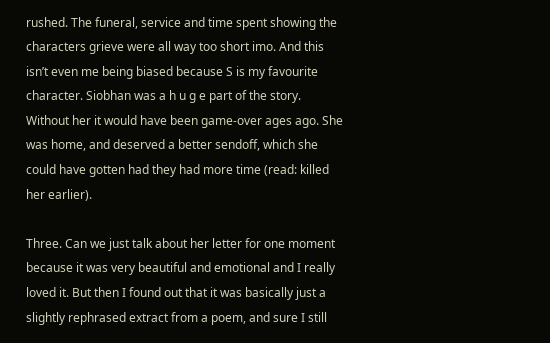rushed. The funeral, service and time spent showing the characters grieve were all way too short imo. And this isn’t even me being biased because S is my favourite character. Siobhan was a h u g e part of the story. Without her it would have been game-over ages ago. She was home, and deserved a better sendoff, which she could have gotten had they had more time (read: killed her earlier).

Three. Can we just talk about her letter for one moment because it was very beautiful and emotional and I really loved it. But then I found out that it was basically just a slightly rephrased extract from a poem, and sure I still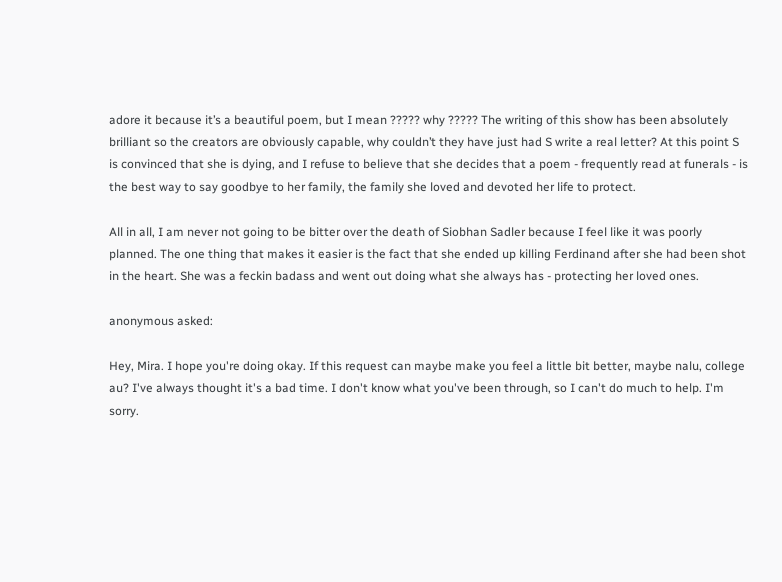adore it because it’s a beautiful poem, but I mean ????? why ????? The writing of this show has been absolutely brilliant so the creators are obviously capable, why couldn’t they have just had S write a real letter? At this point S is convinced that she is dying, and I refuse to believe that she decides that a poem - frequently read at funerals - is the best way to say goodbye to her family, the family she loved and devoted her life to protect.

All in all, I am never not going to be bitter over the death of Siobhan Sadler because I feel like it was poorly planned. The one thing that makes it easier is the fact that she ended up killing Ferdinand after she had been shot in the heart. She was a feckin badass and went out doing what she always has - protecting her loved ones.

anonymous asked:

Hey, Mira. I hope you're doing okay. If this request can maybe make you feel a little bit better, maybe nalu, college au? I've always thought it's a bad time. I don't know what you've been through, so I can't do much to help. I'm sorry.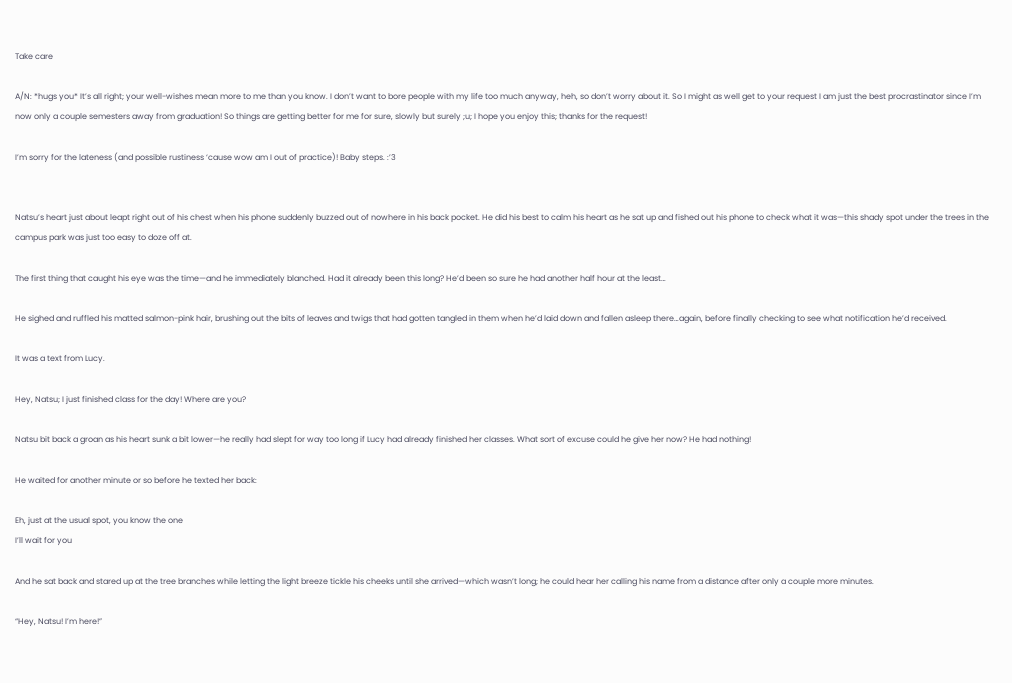Take care

A/N: *hugs you* It’s all right; your well-wishes mean more to me than you know. I don’t want to bore people with my life too much anyway, heh, so don’t worry about it. So I might as well get to your request I am just the best procrastinator since I’m now only a couple semesters away from graduation! So things are getting better for me for sure, slowly but surely ;u; I hope you enjoy this; thanks for the request!

I’m sorry for the lateness (and possible rustiness ‘cause wow am I out of practice)! Baby steps. :’3


Natsu’s heart just about leapt right out of his chest when his phone suddenly buzzed out of nowhere in his back pocket. He did his best to calm his heart as he sat up and fished out his phone to check what it was—this shady spot under the trees in the campus park was just too easy to doze off at.

The first thing that caught his eye was the time—and he immediately blanched. Had it already been this long? He’d been so sure he had another half hour at the least…

He sighed and ruffled his matted salmon-pink hair, brushing out the bits of leaves and twigs that had gotten tangled in them when he’d laid down and fallen asleep there…again, before finally checking to see what notification he’d received.

It was a text from Lucy.

Hey, Natsu; I just finished class for the day! Where are you?

Natsu bit back a groan as his heart sunk a bit lower—he really had slept for way too long if Lucy had already finished her classes. What sort of excuse could he give her now? He had nothing!

He waited for another minute or so before he texted her back:

Eh, just at the usual spot, you know the one
I’ll wait for you

And he sat back and stared up at the tree branches while letting the light breeze tickle his cheeks until she arrived—which wasn’t long; he could hear her calling his name from a distance after only a couple more minutes.

“Hey, Natsu! I’m here!”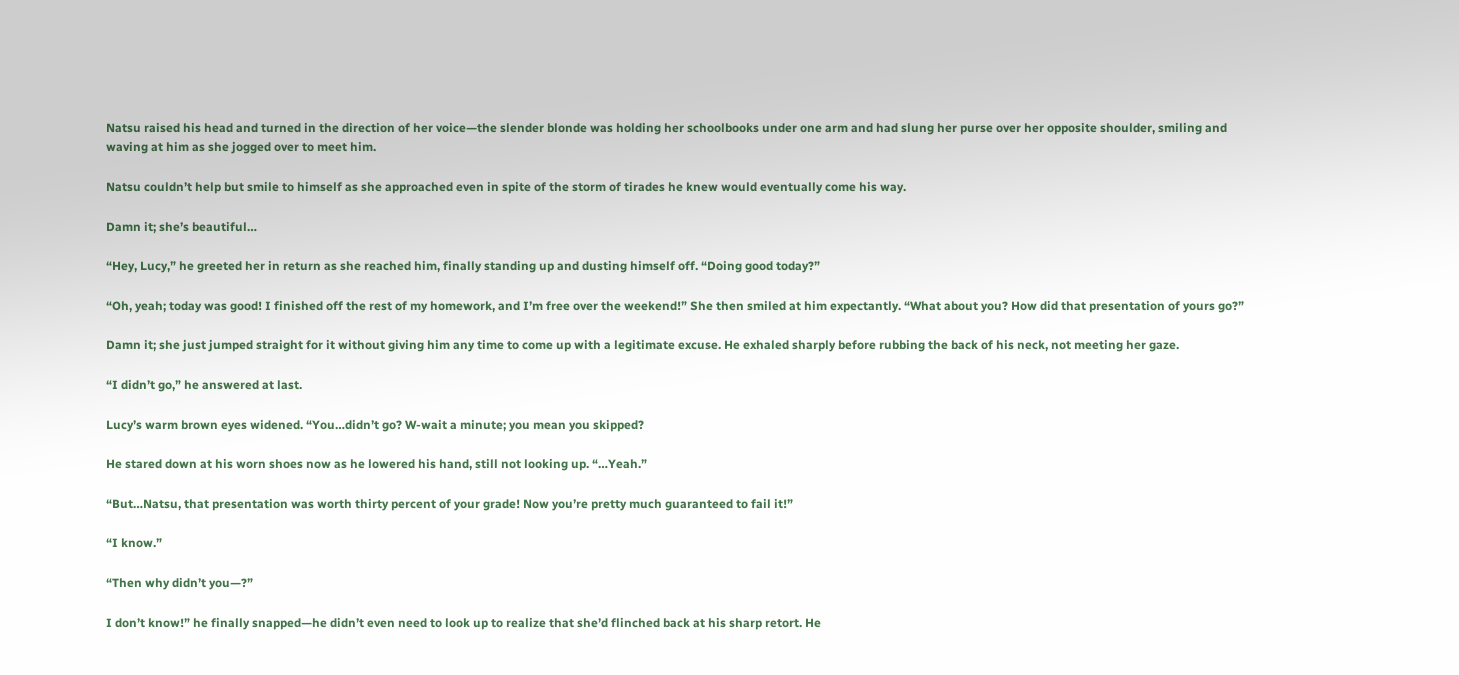Natsu raised his head and turned in the direction of her voice—the slender blonde was holding her schoolbooks under one arm and had slung her purse over her opposite shoulder, smiling and waving at him as she jogged over to meet him.

Natsu couldn’t help but smile to himself as she approached even in spite of the storm of tirades he knew would eventually come his way.

Damn it; she’s beautiful…

“Hey, Lucy,” he greeted her in return as she reached him, finally standing up and dusting himself off. “Doing good today?”

“Oh, yeah; today was good! I finished off the rest of my homework, and I’m free over the weekend!” She then smiled at him expectantly. “What about you? How did that presentation of yours go?”

Damn it; she just jumped straight for it without giving him any time to come up with a legitimate excuse. He exhaled sharply before rubbing the back of his neck, not meeting her gaze.

“I didn’t go,” he answered at last.

Lucy’s warm brown eyes widened. “You…didn’t go? W-wait a minute; you mean you skipped?

He stared down at his worn shoes now as he lowered his hand, still not looking up. “…Yeah.”

“But…Natsu, that presentation was worth thirty percent of your grade! Now you’re pretty much guaranteed to fail it!”

“I know.”

“Then why didn’t you—?”

I don’t know!” he finally snapped—he didn’t even need to look up to realize that she’d flinched back at his sharp retort. He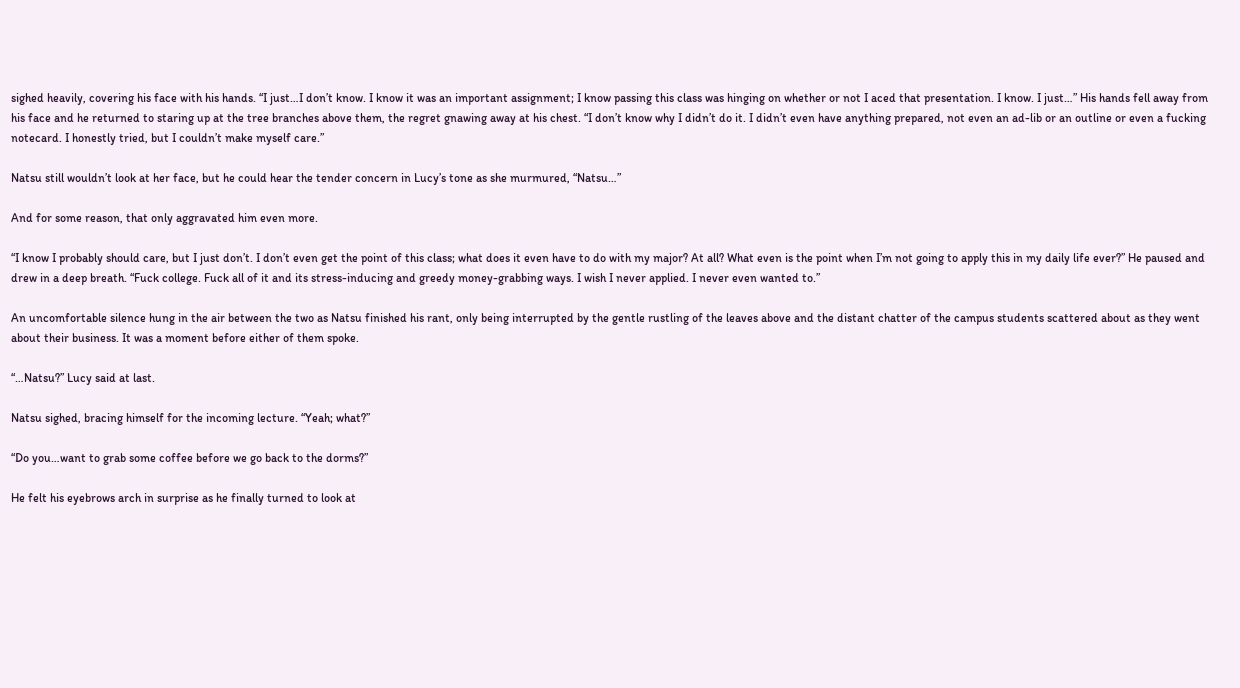sighed heavily, covering his face with his hands. “I just…I don’t know. I know it was an important assignment; I know passing this class was hinging on whether or not I aced that presentation. I know. I just…” His hands fell away from his face and he returned to staring up at the tree branches above them, the regret gnawing away at his chest. “I don’t know why I didn’t do it. I didn’t even have anything prepared, not even an ad-lib or an outline or even a fucking notecard. I honestly tried, but I couldn’t make myself care.”

Natsu still wouldn’t look at her face, but he could hear the tender concern in Lucy’s tone as she murmured, “Natsu…”

And for some reason, that only aggravated him even more.

“I know I probably should care, but I just don’t. I don’t even get the point of this class; what does it even have to do with my major? At all? What even is the point when I’m not going to apply this in my daily life ever?” He paused and drew in a deep breath. “Fuck college. Fuck all of it and its stress-inducing and greedy money-grabbing ways. I wish I never applied. I never even wanted to.”

An uncomfortable silence hung in the air between the two as Natsu finished his rant, only being interrupted by the gentle rustling of the leaves above and the distant chatter of the campus students scattered about as they went about their business. It was a moment before either of them spoke.

“…Natsu?” Lucy said at last.

Natsu sighed, bracing himself for the incoming lecture. “Yeah; what?”

“Do you…want to grab some coffee before we go back to the dorms?”

He felt his eyebrows arch in surprise as he finally turned to look at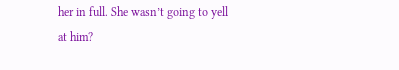her in full. She wasn’t going to yell at him?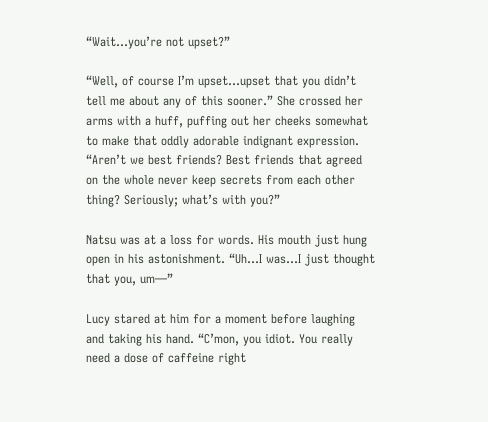“Wait…you’re not upset?”

“Well, of course I’m upset…upset that you didn’t tell me about any of this sooner.” She crossed her arms with a huff, puffing out her cheeks somewhat to make that oddly adorable indignant expression. “Aren’t we best friends? Best friends that agreed on the whole never keep secrets from each other thing? Seriously; what’s with you?”

Natsu was at a loss for words. His mouth just hung open in his astonishment. “Uh…I was…I just thought that you, um—”

Lucy stared at him for a moment before laughing and taking his hand. “C’mon, you idiot. You really need a dose of caffeine right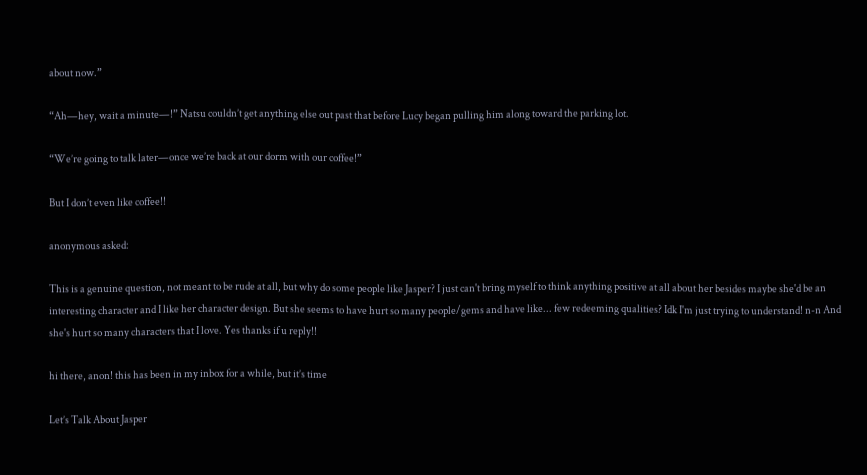about now.”

“Ah—hey, wait a minute—!” Natsu couldn’t get anything else out past that before Lucy began pulling him along toward the parking lot.

“We’re going to talk later—once we’re back at our dorm with our coffee!”

But I don’t even like coffee!!

anonymous asked:

This is a genuine question, not meant to be rude at all, but why do some people like Jasper? I just can't bring myself to think anything positive at all about her besides maybe she'd be an interesting character and I like her character design. But she seems to have hurt so many people/gems and have like... few redeeming qualities? Idk I'm just trying to understand! n-n And she's hurt so many characters that I love. Yes thanks if u reply!!

hi there, anon! this has been in my inbox for a while, but it’s time

Let’s Talk About Jasper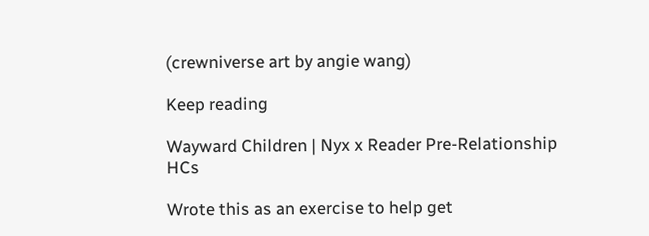(crewniverse art by angie wang)

Keep reading

Wayward Children | Nyx x Reader Pre-Relationship HCs

Wrote this as an exercise to help get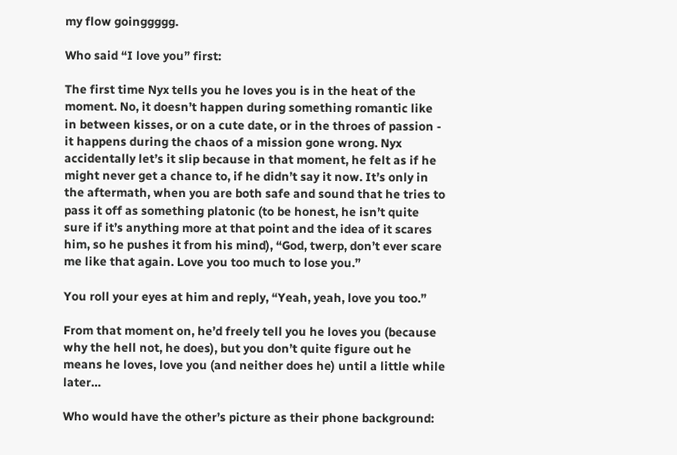my flow goinggggg.

Who said “I love you” first:

The first time Nyx tells you he loves you is in the heat of the moment. No, it doesn’t happen during something romantic like in between kisses, or on a cute date, or in the throes of passion - it happens during the chaos of a mission gone wrong. Nyx accidentally let’s it slip because in that moment, he felt as if he might never get a chance to, if he didn’t say it now. It’s only in the aftermath, when you are both safe and sound that he tries to pass it off as something platonic (to be honest, he isn’t quite sure if it’s anything more at that point and the idea of it scares him, so he pushes it from his mind), “God, twerp, don’t ever scare me like that again. Love you too much to lose you.”

You roll your eyes at him and reply, “Yeah, yeah, love you too.”

From that moment on, he’d freely tell you he loves you (because why the hell not, he does), but you don’t quite figure out he means he loves, love you (and neither does he) until a little while later…

Who would have the other’s picture as their phone background: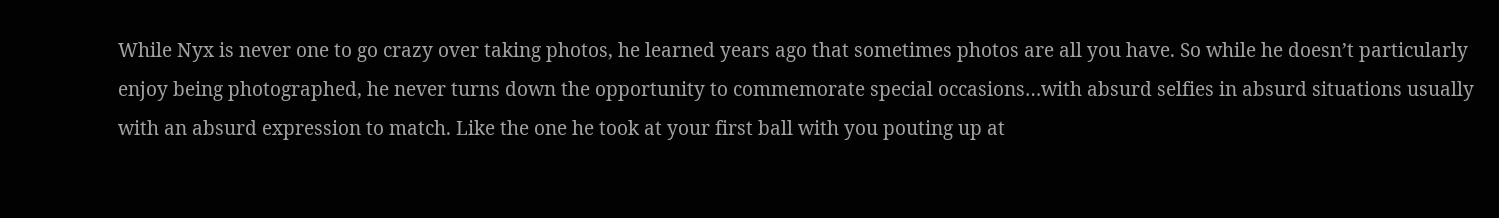While Nyx is never one to go crazy over taking photos, he learned years ago that sometimes photos are all you have. So while he doesn’t particularly enjoy being photographed, he never turns down the opportunity to commemorate special occasions…with absurd selfies in absurd situations usually with an absurd expression to match. Like the one he took at your first ball with you pouting up at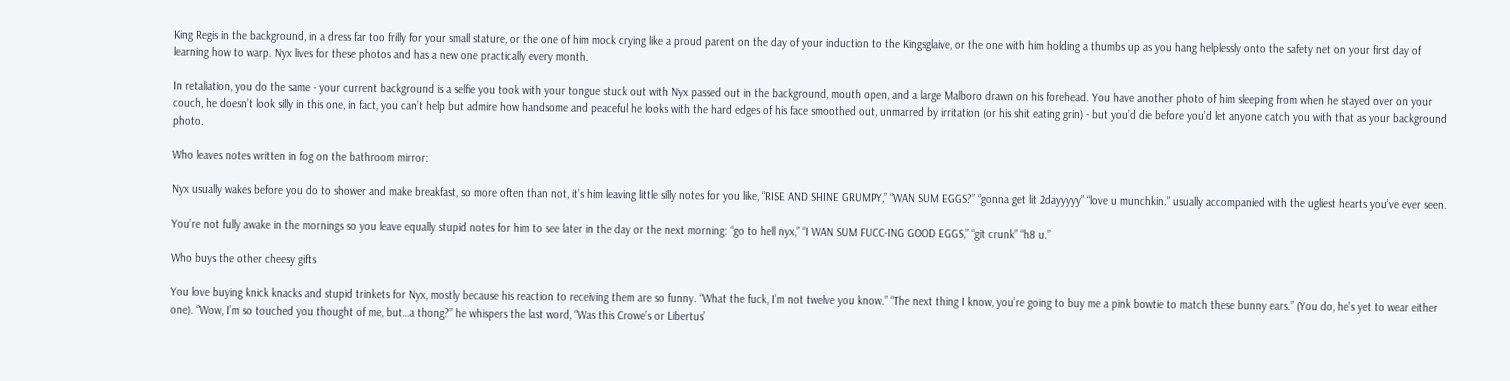King Regis in the background, in a dress far too frilly for your small stature, or the one of him mock crying like a proud parent on the day of your induction to the Kingsglaive, or the one with him holding a thumbs up as you hang helplessly onto the safety net on your first day of learning how to warp. Nyx lives for these photos and has a new one practically every month.

In retaliation, you do the same - your current background is a selfie you took with your tongue stuck out with Nyx passed out in the background, mouth open, and a large Malboro drawn on his forehead. You have another photo of him sleeping from when he stayed over on your couch, he doesn’t look silly in this one, in fact, you can’t help but admire how handsome and peaceful he looks with the hard edges of his face smoothed out, unmarred by irritation (or his shit eating grin) - but you’d die before you’d let anyone catch you with that as your background photo.

Who leaves notes written in fog on the bathroom mirror:

Nyx usually wakes before you do to shower and make breakfast, so more often than not, it’s him leaving little silly notes for you like, “RISE AND SHINE GRUMPY,” “WAN SUM EGGS?” “gonna get lit 2dayyyyy” “love u munchkin.” usually accompanied with the ugliest hearts you’ve ever seen.

You’re not fully awake in the mornings so you leave equally stupid notes for him to see later in the day or the next morning: “go to hell nyx,” “I WAN SUM FUCC-ING GOOD EGGS,” “git crunk” “h8 u.”

Who buys the other cheesy gifts

You love buying knick knacks and stupid trinkets for Nyx, mostly because his reaction to receiving them are so funny. “What the fuck, I’m not twelve you know.” “The next thing I know, you’re going to buy me a pink bowtie to match these bunny ears.” (You do, he’s yet to wear either one). “Wow, I’m so touched you thought of me, but…a thong?” he whispers the last word, “Was this Crowe’s or Libertus’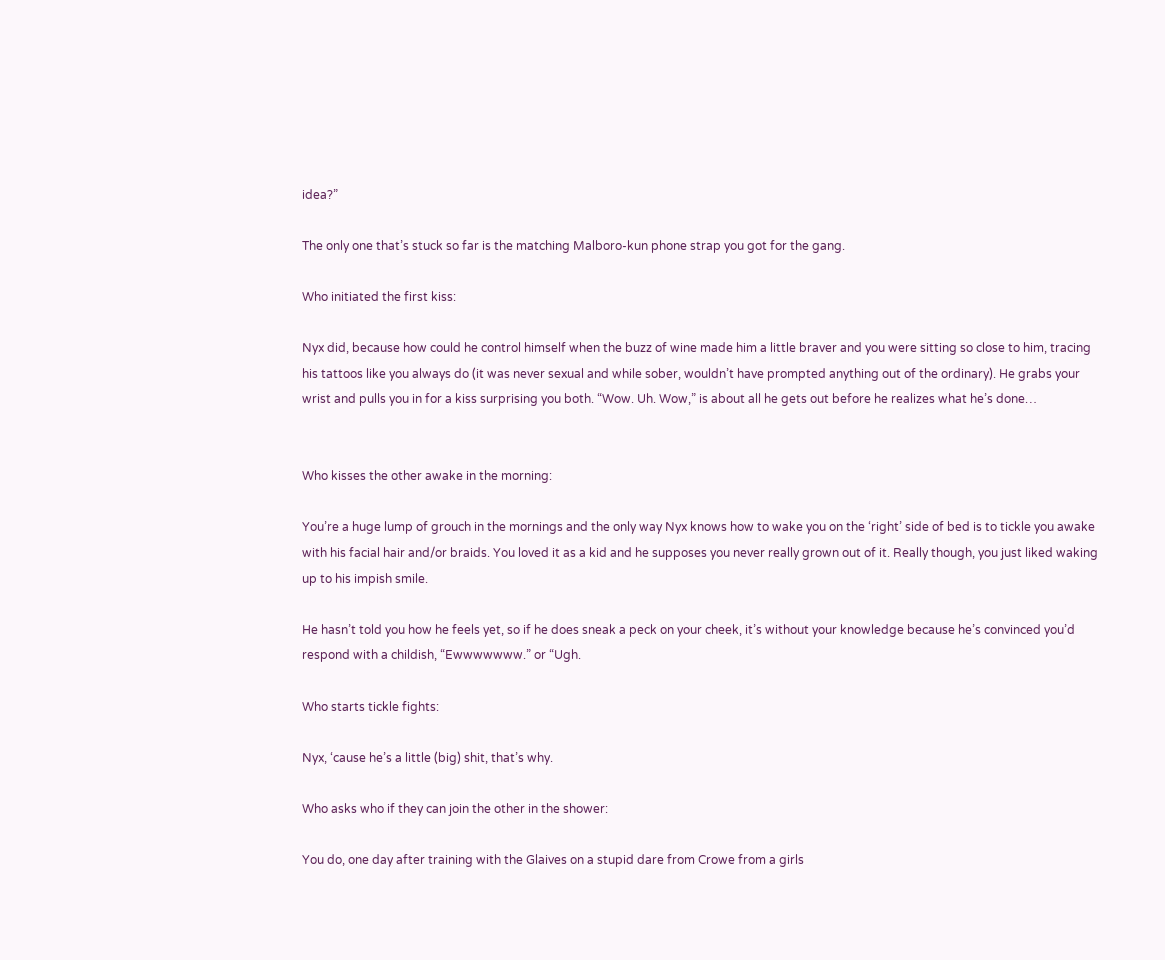idea?”

The only one that’s stuck so far is the matching Malboro-kun phone strap you got for the gang.

Who initiated the first kiss:

Nyx did, because how could he control himself when the buzz of wine made him a little braver and you were sitting so close to him, tracing his tattoos like you always do (it was never sexual and while sober, wouldn’t have prompted anything out of the ordinary). He grabs your wrist and pulls you in for a kiss surprising you both. “Wow. Uh. Wow,” is about all he gets out before he realizes what he’s done…


Who kisses the other awake in the morning:

You’re a huge lump of grouch in the mornings and the only way Nyx knows how to wake you on the ‘right’ side of bed is to tickle you awake with his facial hair and/or braids. You loved it as a kid and he supposes you never really grown out of it. Really though, you just liked waking up to his impish smile.

He hasn’t told you how he feels yet, so if he does sneak a peck on your cheek, it’s without your knowledge because he’s convinced you’d respond with a childish, “Ewwwwwww.” or “Ugh.

Who starts tickle fights:

Nyx, ‘cause he’s a little (big) shit, that’s why.

Who asks who if they can join the other in the shower:

You do, one day after training with the Glaives on a stupid dare from Crowe from a girls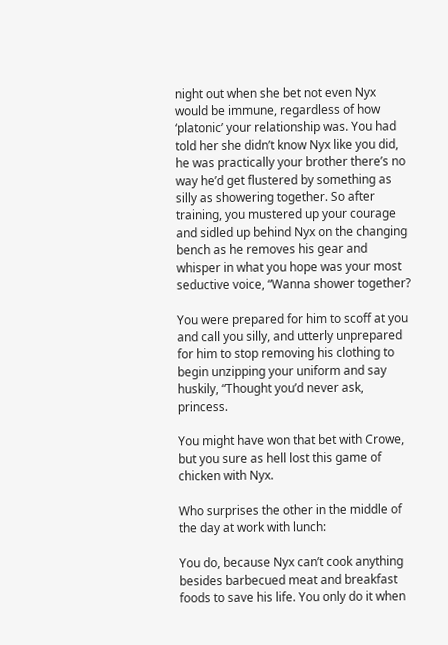night out when she bet not even Nyx would be immune, regardless of how ‘platonic’ your relationship was. You had told her she didn’t know Nyx like you did, he was practically your brother there’s no way he’d get flustered by something as silly as showering together. So after training, you mustered up your courage and sidled up behind Nyx on the changing bench as he removes his gear and whisper in what you hope was your most seductive voice, “Wanna shower together?

You were prepared for him to scoff at you and call you silly, and utterly unprepared for him to stop removing his clothing to begin unzipping your uniform and say huskily, “Thought you’d never ask, princess.

You might have won that bet with Crowe, but you sure as hell lost this game of chicken with Nyx.

Who surprises the other in the middle of the day at work with lunch:

You do, because Nyx can’t cook anything besides barbecued meat and breakfast foods to save his life. You only do it when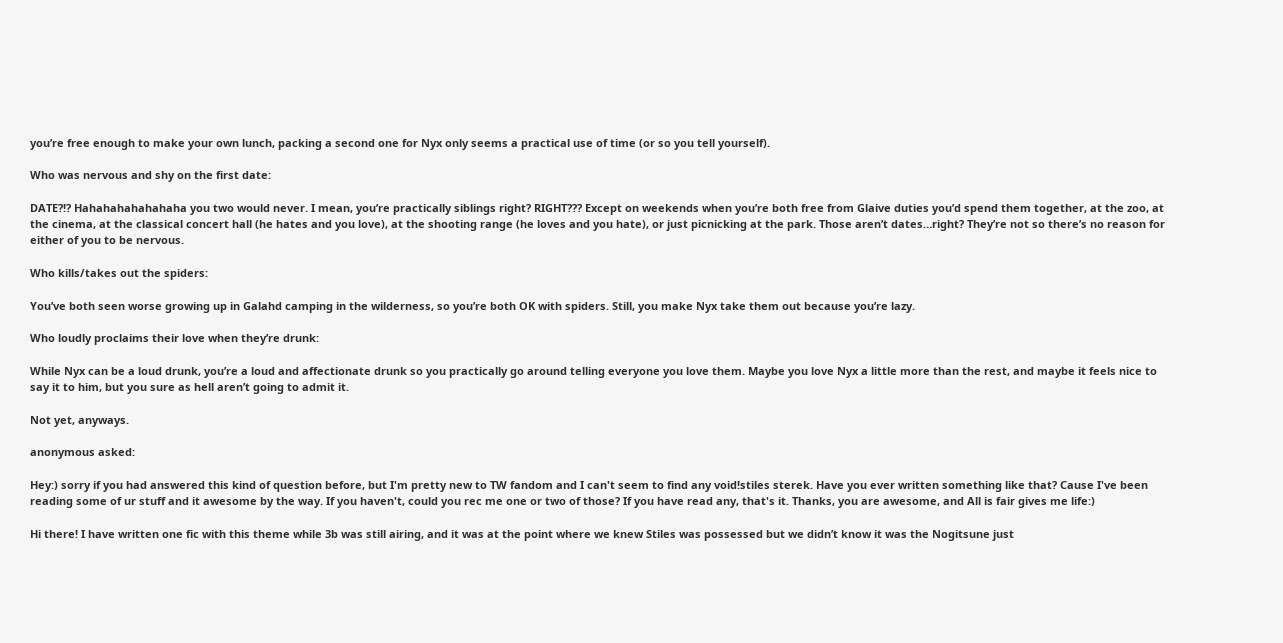you’re free enough to make your own lunch, packing a second one for Nyx only seems a practical use of time (or so you tell yourself).

Who was nervous and shy on the first date:

DATE?!? Hahahahahahahaha you two would never. I mean, you’re practically siblings right? RIGHT??? Except on weekends when you’re both free from Glaive duties you’d spend them together, at the zoo, at the cinema, at the classical concert hall (he hates and you love), at the shooting range (he loves and you hate), or just picnicking at the park. Those aren’t dates…right? They’re not so there’s no reason for either of you to be nervous.

Who kills/takes out the spiders:

You’ve both seen worse growing up in Galahd camping in the wilderness, so you’re both OK with spiders. Still, you make Nyx take them out because you’re lazy.

Who loudly proclaims their love when they’re drunk:

While Nyx can be a loud drunk, you’re a loud and affectionate drunk so you practically go around telling everyone you love them. Maybe you love Nyx a little more than the rest, and maybe it feels nice to say it to him, but you sure as hell aren’t going to admit it.

Not yet, anyways.

anonymous asked:

Hey:) sorry if you had answered this kind of question before, but I'm pretty new to TW fandom and I can't seem to find any void!stiles sterek. Have you ever written something like that? Cause I've been reading some of ur stuff and it awesome by the way. If you haven't, could you rec me one or two of those? If you have read any, that's it. Thanks, you are awesome, and All is fair gives me life:)

Hi there! I have written one fic with this theme while 3b was still airing, and it was at the point where we knew Stiles was possessed but we didn’t know it was the Nogitsune just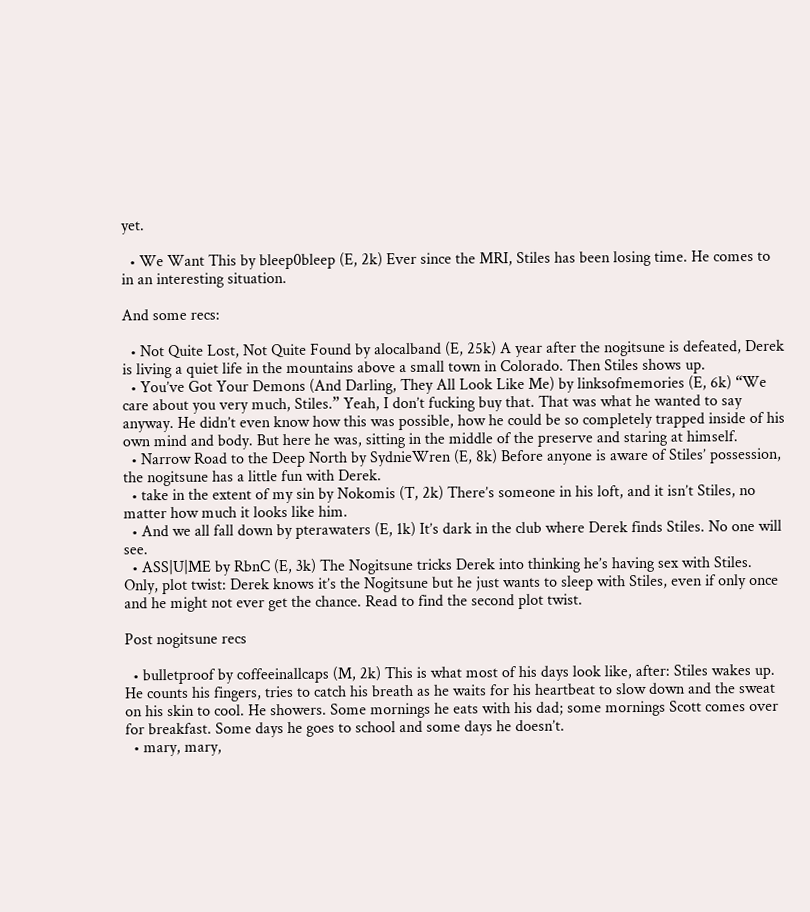yet.

  • We Want This by bleep0bleep (E, 2k) Ever since the MRI, Stiles has been losing time. He comes to in an interesting situation.

And some recs:

  • Not Quite Lost, Not Quite Found by alocalband (E, 25k) A year after the nogitsune is defeated, Derek is living a quiet life in the mountains above a small town in Colorado. Then Stiles shows up.
  • You’ve Got Your Demons (And Darling, They All Look Like Me) by linksofmemories (E, 6k) “We care about you very much, Stiles.” Yeah, I don’t fucking buy that. That was what he wanted to say anyway. He didn’t even know how this was possible, how he could be so completely trapped inside of his own mind and body. But here he was, sitting in the middle of the preserve and staring at himself.
  • Narrow Road to the Deep North by SydnieWren (E, 8k) Before anyone is aware of Stiles’ possession, the nogitsune has a little fun with Derek.
  • take in the extent of my sin by Nokomis (T, 2k) There’s someone in his loft, and it isn’t Stiles, no matter how much it looks like him.
  • And we all fall down by pterawaters (E, 1k) It’s dark in the club where Derek finds Stiles. No one will see.
  • ASS|U|ME by RbnC (E, 3k) The Nogitsune tricks Derek into thinking he’s having sex with Stiles. Only, plot twist: Derek knows it’s the Nogitsune but he just wants to sleep with Stiles, even if only once and he might not ever get the chance. Read to find the second plot twist.

Post nogitsune recs

  • bulletproof by coffeeinallcaps (M, 2k) This is what most of his days look like, after: Stiles wakes up. He counts his fingers, tries to catch his breath as he waits for his heartbeat to slow down and the sweat on his skin to cool. He showers. Some mornings he eats with his dad; some mornings Scott comes over for breakfast. Some days he goes to school and some days he doesn’t.
  • mary, mary,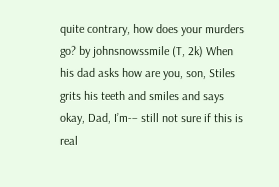quite contrary, how does your murders go? by johnsnowssmile (T, 2k) When his dad asks how are you, son, Stiles grits his teeth and smiles and says okay, Dad, I’m-– still not sure if this is real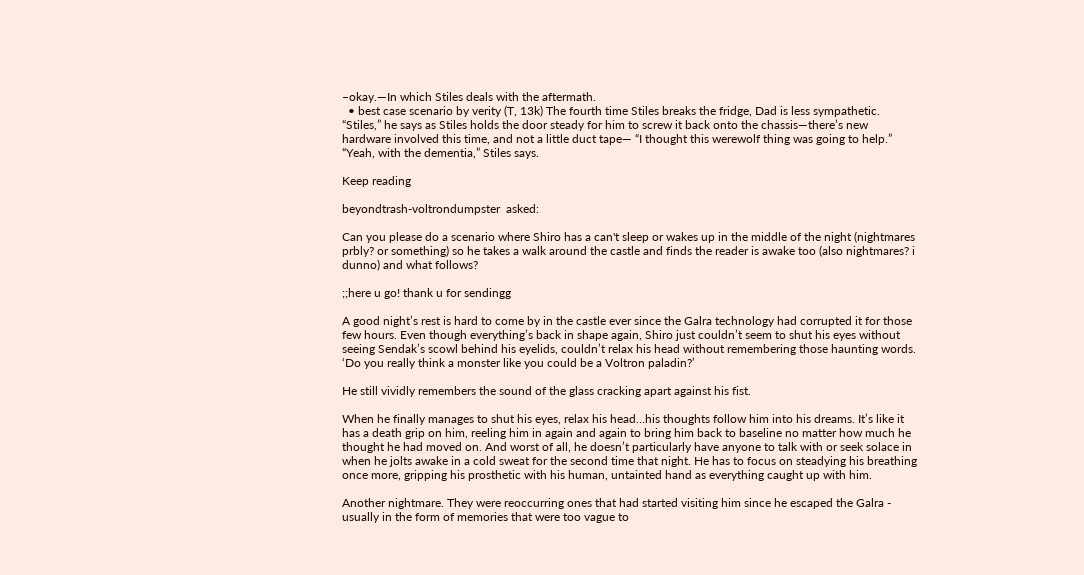–okay.—In which Stiles deals with the aftermath.
  • best case scenario by verity (T, 13k) The fourth time Stiles breaks the fridge, Dad is less sympathetic. “Stiles,” he says as Stiles holds the door steady for him to screw it back onto the chassis—there’s new hardware involved this time, and not a little duct tape— “I thought this werewolf thing was going to help.” “Yeah, with the dementia,” Stiles says.

Keep reading

beyondtrash-voltrondumpster  asked:

Can you please do a scenario where Shiro has a can't sleep or wakes up in the middle of the night (nightmares prbly? or something) so he takes a walk around the castle and finds the reader is awake too (also nightmares? i dunno) and what follows?

;;here u go! thank u for sendingg

A good night’s rest is hard to come by in the castle ever since the Galra technology had corrupted it for those few hours. Even though everything’s back in shape again, Shiro just couldn’t seem to shut his eyes without seeing Sendak’s scowl behind his eyelids, couldn’t relax his head without remembering those haunting words. ‘Do you really think a monster like you could be a Voltron paladin?’

He still vividly remembers the sound of the glass cracking apart against his fist.

When he finally manages to shut his eyes, relax his head…his thoughts follow him into his dreams. It’s like it has a death grip on him, reeling him in again and again to bring him back to baseline no matter how much he thought he had moved on. And worst of all, he doesn’t particularly have anyone to talk with or seek solace in when he jolts awake in a cold sweat for the second time that night. He has to focus on steadying his breathing once more, gripping his prosthetic with his human, untainted hand as everything caught up with him.

Another nightmare. They were reoccurring ones that had started visiting him since he escaped the Galra - usually in the form of memories that were too vague to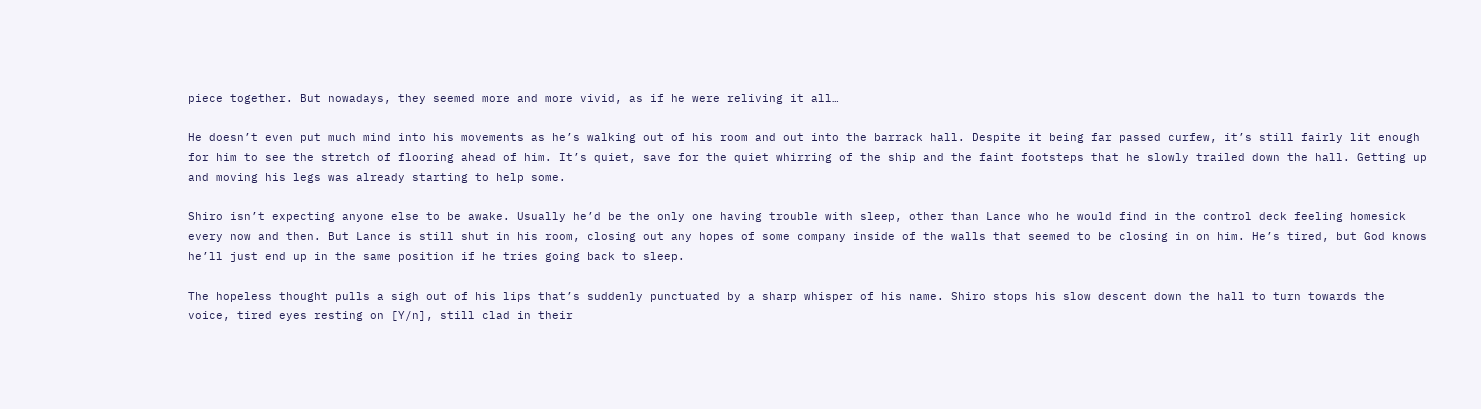piece together. But nowadays, they seemed more and more vivid, as if he were reliving it all…

He doesn’t even put much mind into his movements as he’s walking out of his room and out into the barrack hall. Despite it being far passed curfew, it’s still fairly lit enough for him to see the stretch of flooring ahead of him. It’s quiet, save for the quiet whirring of the ship and the faint footsteps that he slowly trailed down the hall. Getting up and moving his legs was already starting to help some.

Shiro isn’t expecting anyone else to be awake. Usually he’d be the only one having trouble with sleep, other than Lance who he would find in the control deck feeling homesick every now and then. But Lance is still shut in his room, closing out any hopes of some company inside of the walls that seemed to be closing in on him. He’s tired, but God knows he’ll just end up in the same position if he tries going back to sleep.

The hopeless thought pulls a sigh out of his lips that’s suddenly punctuated by a sharp whisper of his name. Shiro stops his slow descent down the hall to turn towards the voice, tired eyes resting on [Y/n], still clad in their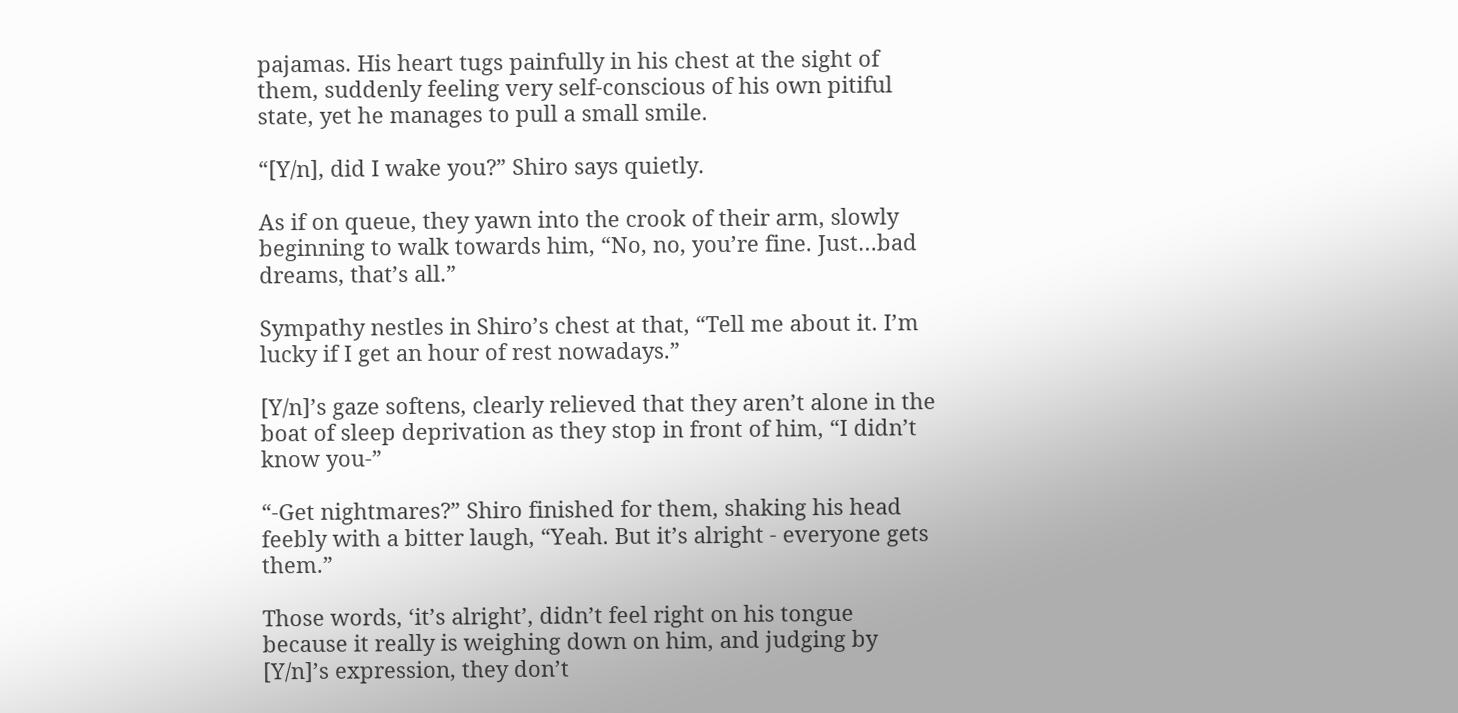pajamas. His heart tugs painfully in his chest at the sight of them, suddenly feeling very self-conscious of his own pitiful state, yet he manages to pull a small smile.

“[Y/n], did I wake you?” Shiro says quietly.

As if on queue, they yawn into the crook of their arm, slowly beginning to walk towards him, “No, no, you’re fine. Just…bad dreams, that’s all.”

Sympathy nestles in Shiro’s chest at that, “Tell me about it. I’m lucky if I get an hour of rest nowadays.”

[Y/n]’s gaze softens, clearly relieved that they aren’t alone in the boat of sleep deprivation as they stop in front of him, “I didn’t know you-”

“-Get nightmares?” Shiro finished for them, shaking his head feebly with a bitter laugh, “Yeah. But it’s alright - everyone gets them.”

Those words, ‘it’s alright’, didn’t feel right on his tongue because it really is weighing down on him, and judging by [Y/n]’s expression, they don’t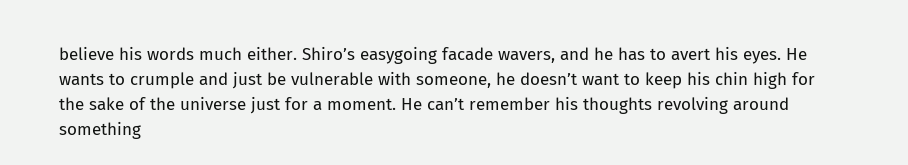believe his words much either. Shiro’s easygoing facade wavers, and he has to avert his eyes. He wants to crumple and just be vulnerable with someone, he doesn’t want to keep his chin high for the sake of the universe just for a moment. He can’t remember his thoughts revolving around something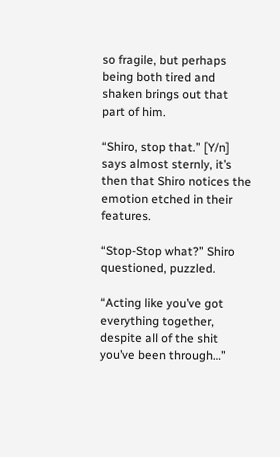so fragile, but perhaps being both tired and shaken brings out that part of him.

“Shiro, stop that.” [Y/n] says almost sternly, it’s then that Shiro notices the emotion etched in their features.

“Stop-Stop what?” Shiro questioned, puzzled.

“Acting like you’ve got everything together, despite all of the shit you’ve been through…”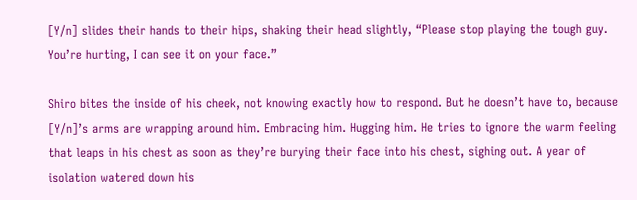[Y/n] slides their hands to their hips, shaking their head slightly, “Please stop playing the tough guy. You’re hurting, I can see it on your face.”

Shiro bites the inside of his cheek, not knowing exactly how to respond. But he doesn’t have to, because [Y/n]’s arms are wrapping around him. Embracing him. Hugging him. He tries to ignore the warm feeling that leaps in his chest as soon as they’re burying their face into his chest, sighing out. A year of isolation watered down his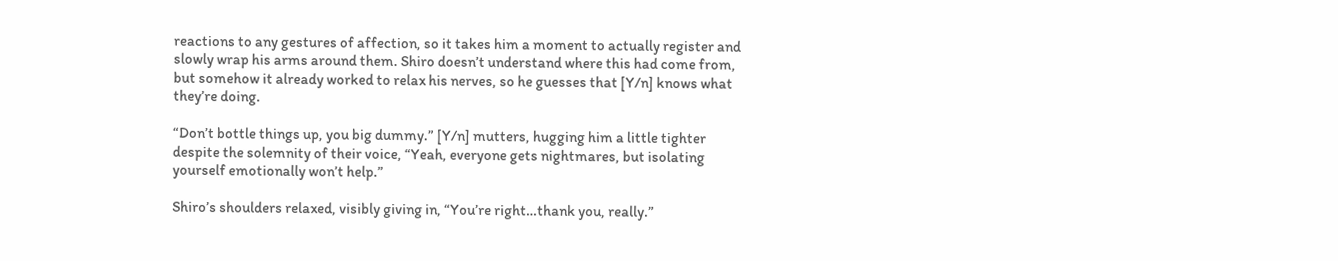reactions to any gestures of affection, so it takes him a moment to actually register and slowly wrap his arms around them. Shiro doesn’t understand where this had come from, but somehow it already worked to relax his nerves, so he guesses that [Y/n] knows what they’re doing.

“Don’t bottle things up, you big dummy.” [Y/n] mutters, hugging him a little tighter despite the solemnity of their voice, “Yeah, everyone gets nightmares, but isolating yourself emotionally won’t help.”

Shiro’s shoulders relaxed, visibly giving in, “You’re right…thank you, really.”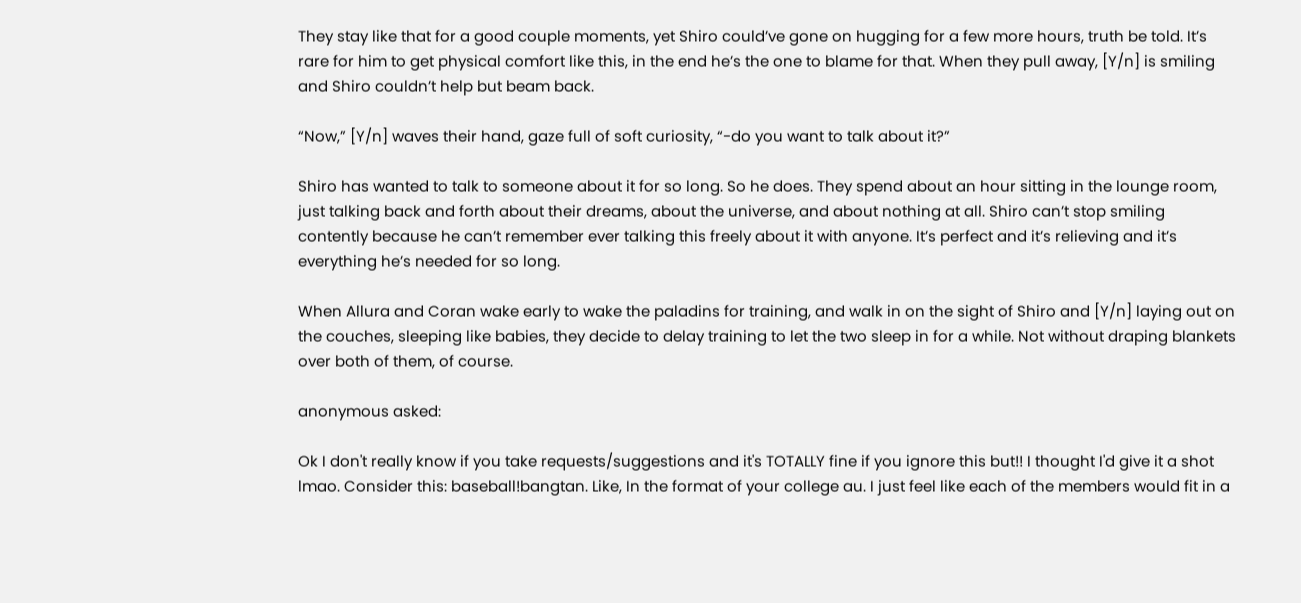They stay like that for a good couple moments, yet Shiro could’ve gone on hugging for a few more hours, truth be told. It’s rare for him to get physical comfort like this, in the end he’s the one to blame for that. When they pull away, [Y/n] is smiling and Shiro couldn’t help but beam back.

“Now,” [Y/n] waves their hand, gaze full of soft curiosity, “-do you want to talk about it?”

Shiro has wanted to talk to someone about it for so long. So he does. They spend about an hour sitting in the lounge room, just talking back and forth about their dreams, about the universe, and about nothing at all. Shiro can’t stop smiling contently because he can’t remember ever talking this freely about it with anyone. It’s perfect and it’s relieving and it’s everything he’s needed for so long.

When Allura and Coran wake early to wake the paladins for training, and walk in on the sight of Shiro and [Y/n] laying out on the couches, sleeping like babies, they decide to delay training to let the two sleep in for a while. Not without draping blankets over both of them, of course.

anonymous asked:

Ok I don't really know if you take requests/suggestions and it's TOTALLY fine if you ignore this but!! I thought I'd give it a shot lmao. Consider this: baseball!bangtan. Like, In the format of your college au. I just feel like each of the members would fit in a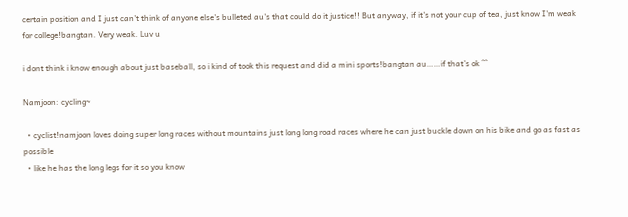certain position and I just can't think of anyone else's bulleted au's that could do it justice!! But anyway, if it's not your cup of tea, just know I'm weak for college!bangtan. Very weak. Luv u

i dont think i know enough about just baseball, so i kind of took this request and did a mini sports!bangtan au……if that’s ok ^^

Namjoon: cycling~

  • cyclist!namjoon loves doing super long races without mountains just long long road races where he can just buckle down on his bike and go as fast as possible
  • like he has the long legs for it so you know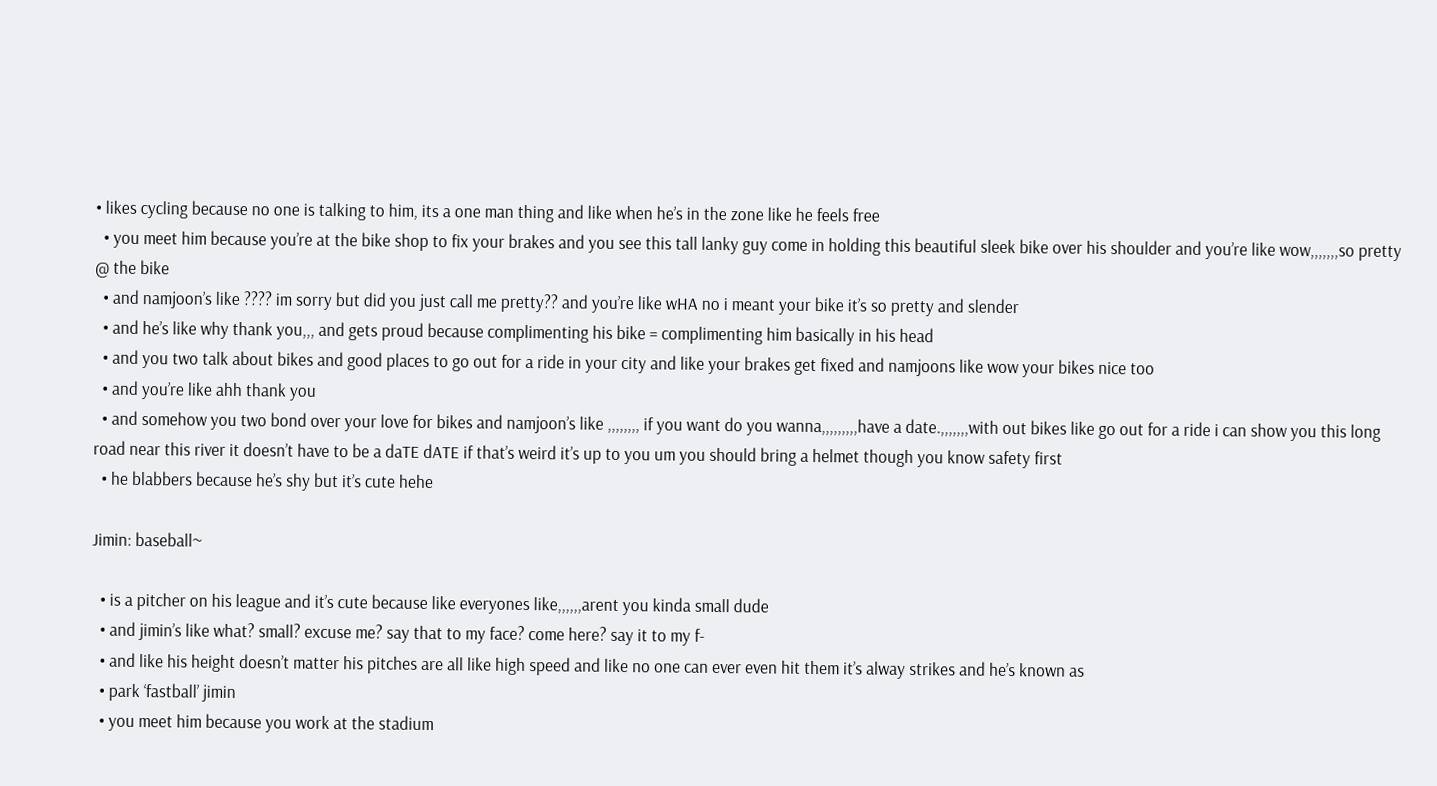• likes cycling because no one is talking to him, its a one man thing and like when he’s in the zone like he feels free
  • you meet him because you’re at the bike shop to fix your brakes and you see this tall lanky guy come in holding this beautiful sleek bike over his shoulder and you’re like wow,,,,,,,so pretty @ the bike
  • and namjoon’s like ???? im sorry but did you just call me pretty?? and you’re like wHA no i meant your bike it’s so pretty and slender
  • and he’s like why thank you,,, and gets proud because complimenting his bike = complimenting him basically in his head
  • and you two talk about bikes and good places to go out for a ride in your city and like your brakes get fixed and namjoons like wow your bikes nice too
  • and you’re like ahh thank you
  • and somehow you two bond over your love for bikes and namjoon’s like ,,,,,,,, if you want do you wanna,,,,,,,,,have a date.,,,,,,,with out bikes like go out for a ride i can show you this long road near this river it doesn’t have to be a daTE dATE if that’s weird it’s up to you um you should bring a helmet though you know safety first
  • he blabbers because he’s shy but it’s cute hehe

Jimin: baseball~

  • is a pitcher on his league and it’s cute because like everyones like,,,,,,arent you kinda small dude
  • and jimin’s like what? small? excuse me? say that to my face? come here? say it to my f-
  • and like his height doesn’t matter his pitches are all like high speed and like no one can ever even hit them it’s alway strikes and he’s known as
  • park ‘fastball’ jimin
  • you meet him because you work at the stadium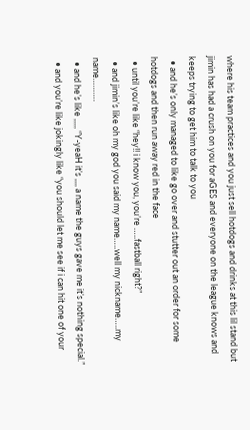where his team practices and you just sell hotdogs and drinks at this lil stand but jimin has had a crush on you for aGES and everyone on the league knows and keeps trying to get him to talk to you
  • and he’s only managed to like go over and stutter out an order for some hotdogs and then run away red in the face
  • until you’re like “hey!! i know you, you’re …..fastball right?”
  • and jimin’s like oh my god you said my name…..well my nickname…..my name……….
  • and he’s like ,,,,, “Y-yeaH it’s ,,,, a name the guys gave me it’s nothing special.”
  • and you’re like jokingly like “you should let me see if i can hit one of your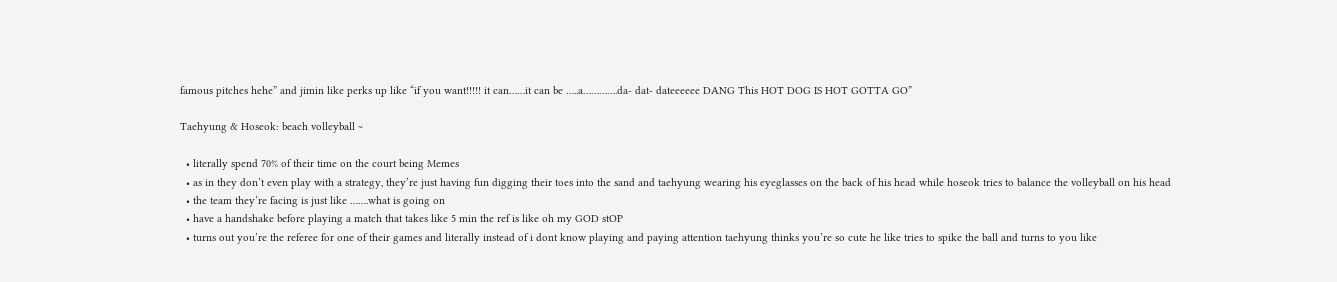famous pitches hehe” and jimin like perks up like “if you want!!!!! it can……it can be …..a………….da- dat- dateeeeee DANG This HOT DOG IS HOT GOTTA GO”

Taehyung & Hoseok: beach volleyball ~

  • literally spend 70% of their time on the court being Memes
  • as in they don’t even play with a strategy, they’re just having fun digging their toes into the sand and taehyung wearing his eyeglasses on the back of his head while hoseok tries to balance the volleyball on his head
  • the team they’re facing is just like …….what is going on
  • have a handshake before playing a match that takes like 5 min the ref is like oh my GOD stOP
  • turns out you’re the referee for one of their games and literally instead of i dont know playing and paying attention taehyung thinks you’re so cute he like tries to spike the ball and turns to you like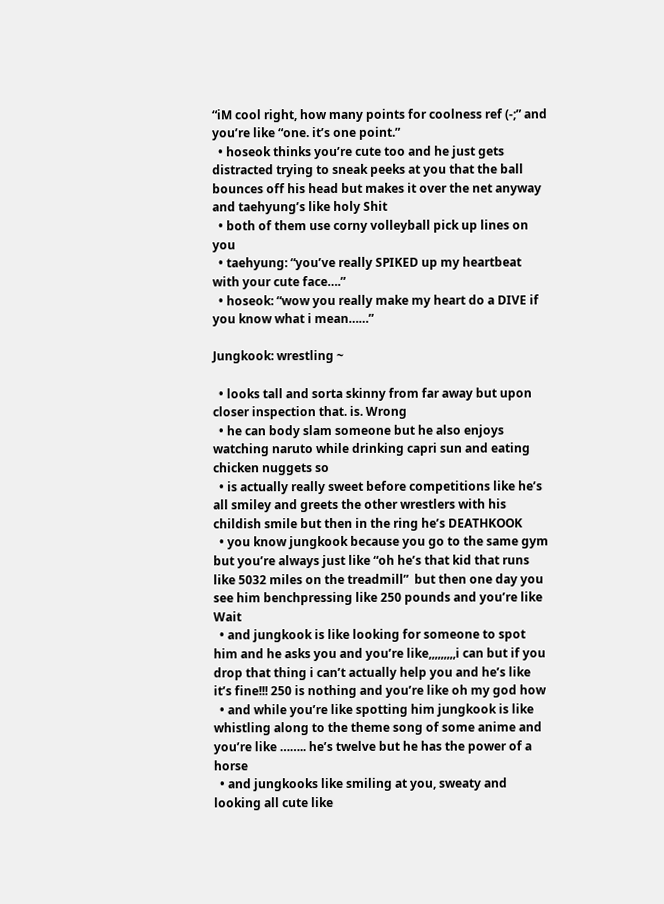“iM cool right, how many points for coolness ref (-;” and you’re like “one. it’s one point.”
  • hoseok thinks you’re cute too and he just gets distracted trying to sneak peeks at you that the ball bounces off his head but makes it over the net anyway and taehyung’s like holy Shit
  • both of them use corny volleyball pick up lines on you
  • taehyung: “you’ve really SPIKED up my heartbeat with your cute face….”
  • hoseok: “wow you really make my heart do a DIVE if you know what i mean……”

Jungkook: wrestling ~

  • looks tall and sorta skinny from far away but upon closer inspection that. is. Wrong
  • he can body slam someone but he also enjoys watching naruto while drinking capri sun and eating chicken nuggets so
  • is actually really sweet before competitions like he’s all smiley and greets the other wrestlers with his childish smile but then in the ring he’s DEATHKOOK
  • you know jungkook because you go to the same gym but you’re always just like “oh he’s that kid that runs like 5032 miles on the treadmill”  but then one day you see him benchpressing like 250 pounds and you’re like Wait
  • and jungkook is like looking for someone to spot him and he asks you and you’re like,,,,,,,,,i can but if you drop that thing i can’t actually help you and he’s like it’s fine!!! 250 is nothing and you’re like oh my god how
  • and while you’re like spotting him jungkook is like whistling along to the theme song of some anime and you’re like …….. he’s twelve but he has the power of a horse
  • and jungkooks like smiling at you, sweaty and looking all cute like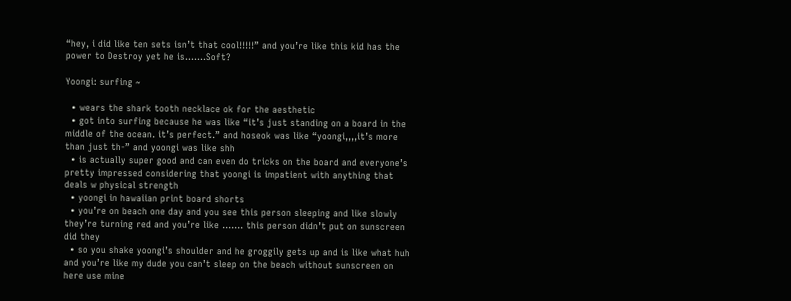“hey, i did like ten sets isn’t that cool!!!!!” and you’re like this kid has the power to Destroy yet he is…….Soft?

Yoongi: surfing ~

  • wears the shark tooth necklace ok for the aesthetic
  • got into surfing because he was like “it’s just standing on a board in the middle of the ocean. it’s perfect.” and hoseok was like “yoongi,,,,it’s more than just th-” and yoongi was like shh
  • is actually super good and can even do tricks on the board and everyone’s pretty impressed considering that yoongi is impatient with anything that deals w physical strength
  • yoongi in hawaiian print board shorts
  • you’re on beach one day and you see this person sleeping and like slowly they’re turning red and you’re like ……. this person didn’t put on sunscreen did they
  • so you shake yoongi’s shoulder and he groggily gets up and is like what huh and you’re like my dude you can’t sleep on the beach without sunscreen on here use mine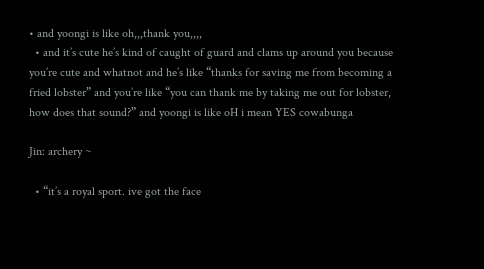• and yoongi is like oh,,,thank you,,,,
  • and it’s cute he’s kind of caught of guard and clams up around you because you’re cute and whatnot and he’s like “thanks for saving me from becoming a fried lobster” and you’re like “you can thank me by taking me out for lobster, how does that sound?” and yoongi is like oH i mean YES cowabunga

Jin: archery ~

  • “it’s a royal sport. ive got the face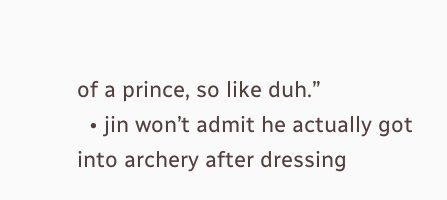of a prince, so like duh.”
  • jin won’t admit he actually got into archery after dressing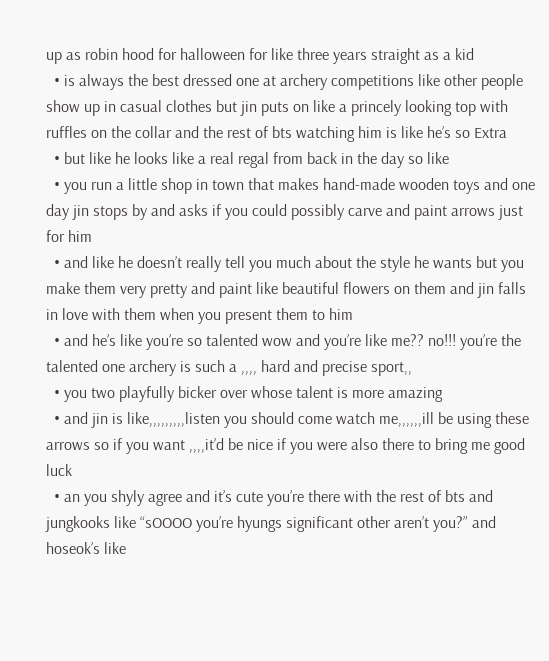up as robin hood for halloween for like three years straight as a kid
  • is always the best dressed one at archery competitions like other people show up in casual clothes but jin puts on like a princely looking top with ruffles on the collar and the rest of bts watching him is like he’s so Extra
  • but like he looks like a real regal from back in the day so like
  • you run a little shop in town that makes hand-made wooden toys and one day jin stops by and asks if you could possibly carve and paint arrows just for him
  • and like he doesn’t really tell you much about the style he wants but you make them very pretty and paint like beautiful flowers on them and jin falls in love with them when you present them to him
  • and he’s like you’re so talented wow and you’re like me?? no!!! you’re the talented one archery is such a ,,,, hard and precise sport,,
  • you two playfully bicker over whose talent is more amazing
  • and jin is like,,,,,,,,,listen you should come watch me,,,,,,ill be using these arrows so if you want ,,,,it’d be nice if you were also there to bring me good luck
  • an you shyly agree and it’s cute you’re there with the rest of bts and jungkooks like “sOOOO you’re hyungs significant other aren’t you?” and hoseok’s like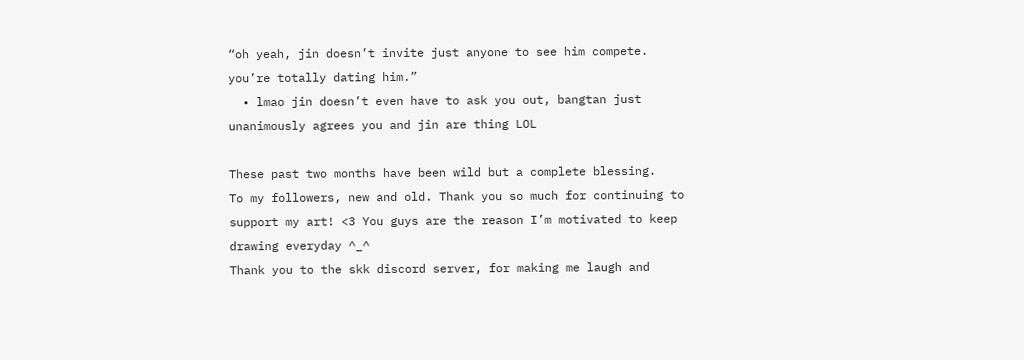“oh yeah, jin doesn’t invite just anyone to see him compete. you’re totally dating him.”
  • lmao jin doesn’t even have to ask you out, bangtan just unanimously agrees you and jin are thing LOL

These past two months have been wild but a complete blessing.
To my followers, new and old. Thank you so much for continuing to support my art! <3 You guys are the reason I’m motivated to keep drawing everyday ^_^
Thank you to the skk discord server, for making me laugh and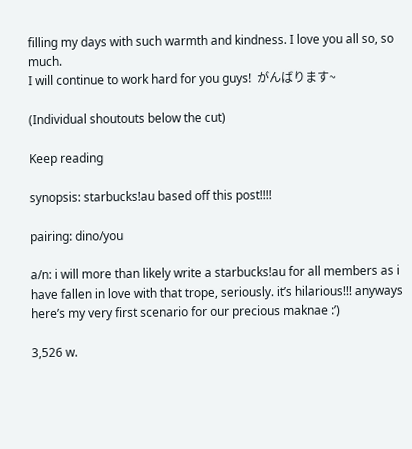filling my days with such warmth and kindness. I love you all so, so much.
I will continue to work hard for you guys!  がんばります~

(Individual shoutouts below the cut)

Keep reading

synopsis: starbucks!au based off this post!!!!

pairing: dino/you

a/n: i will more than likely write a starbucks!au for all members as i have fallen in love with that trope, seriously. it’s hilarious!!! anyways here’s my very first scenario for our precious maknae :’)

3,526 w.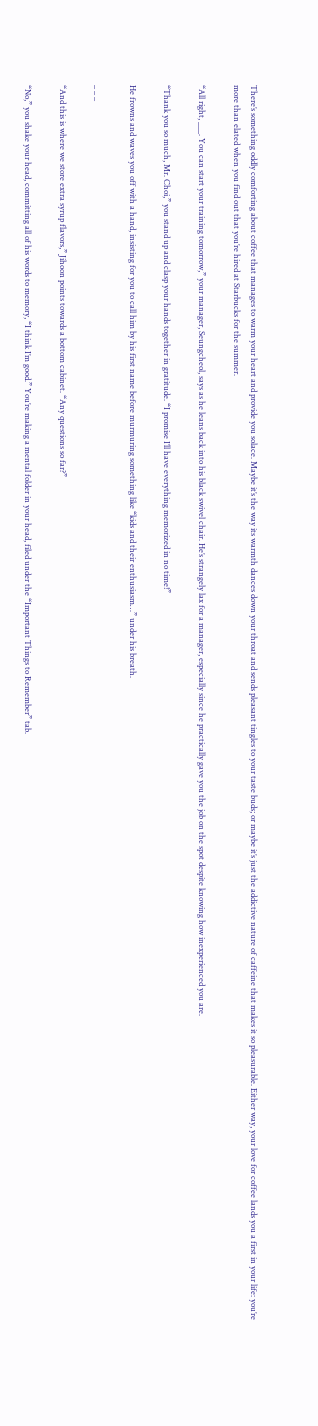There’s something oddly comforting about coffee that manages to warm your heart and provide you solace. Maybe it’s the way its warmth dances down your throat and sends pleasant tingles to your taste buds; or maybe it’s just the addictive nature of caffeine that makes it so pleasurable. Either way, your love for coffee lands you a first in your life: you’re more than elated when you find out that you’re hired at Starbucks for the summer.

“All right, ___. You can start your training tomorrow,” your manager, Seungcheol, says as he leans back into his black swivel chair. He’s strangely lax for a manager, especially since he practically gave you the job on the spot despite knowing how inexperienced you are.

“Thank you so much, Mr. Choi,” you stand up and clasp your hands together in gratitude. “I promise I’ll have everything memorized in no time!”

He frowns and waves you off with a hand, insisting for you to call him by his first name before murmuring something like “kids and their enthusiasm…” under his breath.

_ _ _

“And this is where we store extra syrup flavors,” Jihoon points towards a bottom cabinet. “Any questions so far?”

“No,” you shake your head, committing all of his words to memory, “I think I’m good.” You’re making a mental folder in your head, filed under the “Important Things to Remember” tab.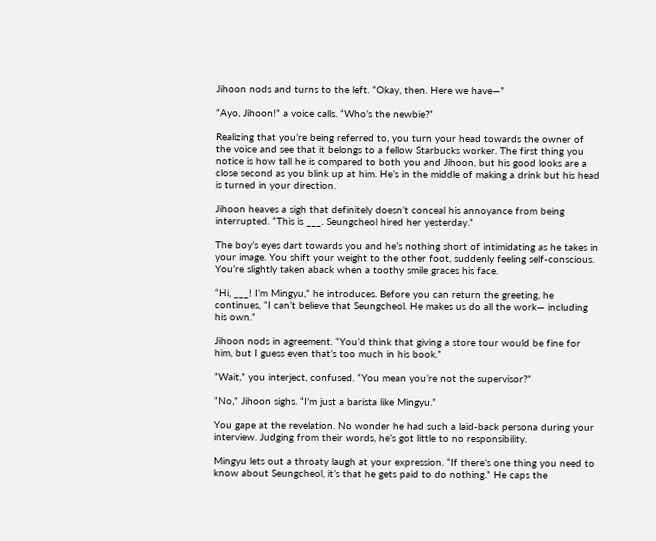Jihoon nods and turns to the left. “Okay, then. Here we have—”

“Ayo, Jihoon!” a voice calls. “Who’s the newbie?”

Realizing that you’re being referred to, you turn your head towards the owner of the voice and see that it belongs to a fellow Starbucks worker. The first thing you notice is how tall he is compared to both you and Jihoon, but his good looks are a close second as you blink up at him. He’s in the middle of making a drink but his head is turned in your direction.

Jihoon heaves a sigh that definitely doesn’t conceal his annoyance from being interrupted. “This is ___. Seungcheol hired her yesterday.”

The boy’s eyes dart towards you and he’s nothing short of intimidating as he takes in your image. You shift your weight to the other foot, suddenly feeling self-conscious. You’re slightly taken aback when a toothy smile graces his face.

“Hi, ___! I’m Mingyu,” he introduces. Before you can return the greeting, he continues, “I can’t believe that Seungcheol. He makes us do all the work— including his own.”

Jihoon nods in agreement. “You’d think that giving a store tour would be fine for him, but I guess even that’s too much in his book.”

“Wait,” you interject, confused. “You mean you’re not the supervisor?”

“No,” Jihoon sighs. “I’m just a barista like Mingyu.”

You gape at the revelation. No wonder he had such a laid-back persona during your interview. Judging from their words, he’s got little to no responsibility.

Mingyu lets out a throaty laugh at your expression. “If there’s one thing you need to know about Seungcheol, it’s that he gets paid to do nothing.” He caps the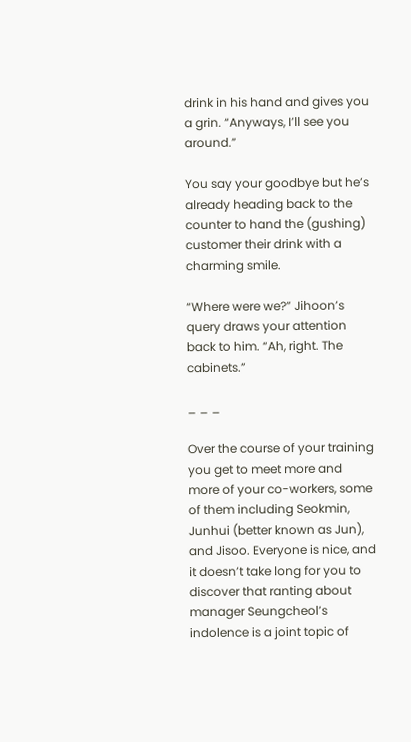drink in his hand and gives you a grin. “Anyways, I’ll see you around.”

You say your goodbye but he’s already heading back to the counter to hand the (gushing) customer their drink with a charming smile.

“Where were we?” Jihoon’s query draws your attention back to him. “Ah, right. The cabinets.”

_ _ _

Over the course of your training you get to meet more and more of your co-workers, some of them including Seokmin, Junhui (better known as Jun), and Jisoo. Everyone is nice, and it doesn’t take long for you to discover that ranting about manager Seungcheol’s indolence is a joint topic of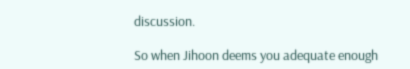discussion.

So when Jihoon deems you adequate enough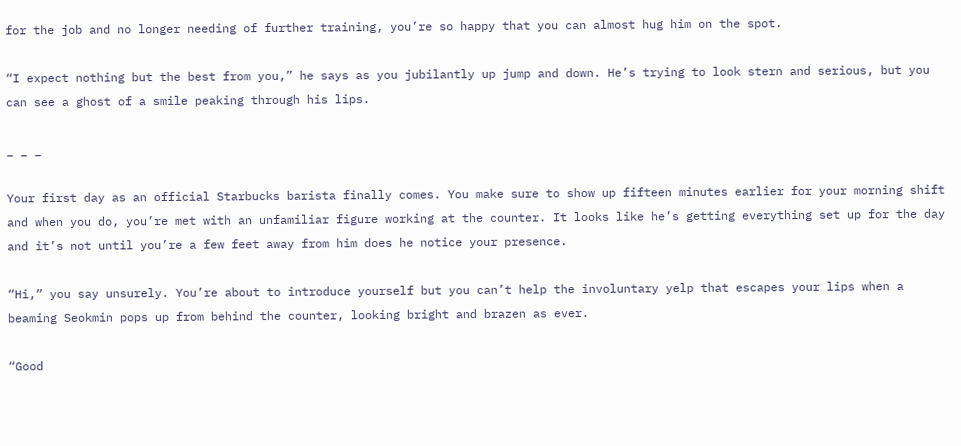for the job and no longer needing of further training, you’re so happy that you can almost hug him on the spot.

“I expect nothing but the best from you,” he says as you jubilantly up jump and down. He’s trying to look stern and serious, but you can see a ghost of a smile peaking through his lips.

_ _ _

Your first day as an official Starbucks barista finally comes. You make sure to show up fifteen minutes earlier for your morning shift and when you do, you’re met with an unfamiliar figure working at the counter. It looks like he’s getting everything set up for the day and it’s not until you’re a few feet away from him does he notice your presence.

“Hi,” you say unsurely. You’re about to introduce yourself but you can’t help the involuntary yelp that escapes your lips when a beaming Seokmin pops up from behind the counter, looking bright and brazen as ever.

“Good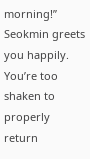morning!” Seokmin greets you happily. You’re too shaken to properly return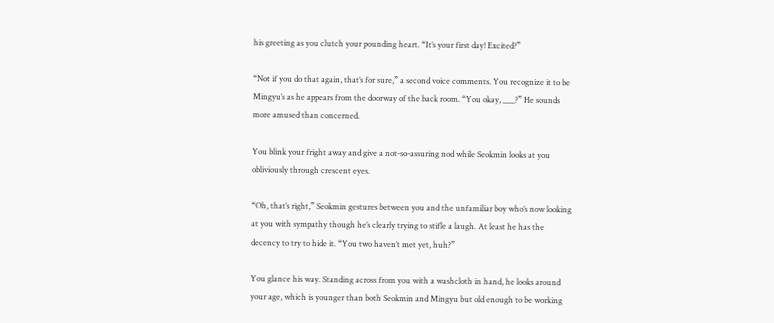his greeting as you clutch your pounding heart. “It’s your first day! Excited?”

“Not if you do that again, that’s for sure,” a second voice comments. You recognize it to be Mingyu’s as he appears from the doorway of the back room. “You okay, ___?” He sounds more amused than concerned.

You blink your fright away and give a not-so-assuring nod while Seokmin looks at you obliviously through crescent eyes.

“Oh, that’s right,” Seokmin gestures between you and the unfamiliar boy who’s now looking at you with sympathy though he’s clearly trying to stifle a laugh. At least he has the decency to try to hide it. “You two haven’t met yet, huh?”

You glance his way. Standing across from you with a washcloth in hand, he looks around your age, which is younger than both Seokmin and Mingyu but old enough to be working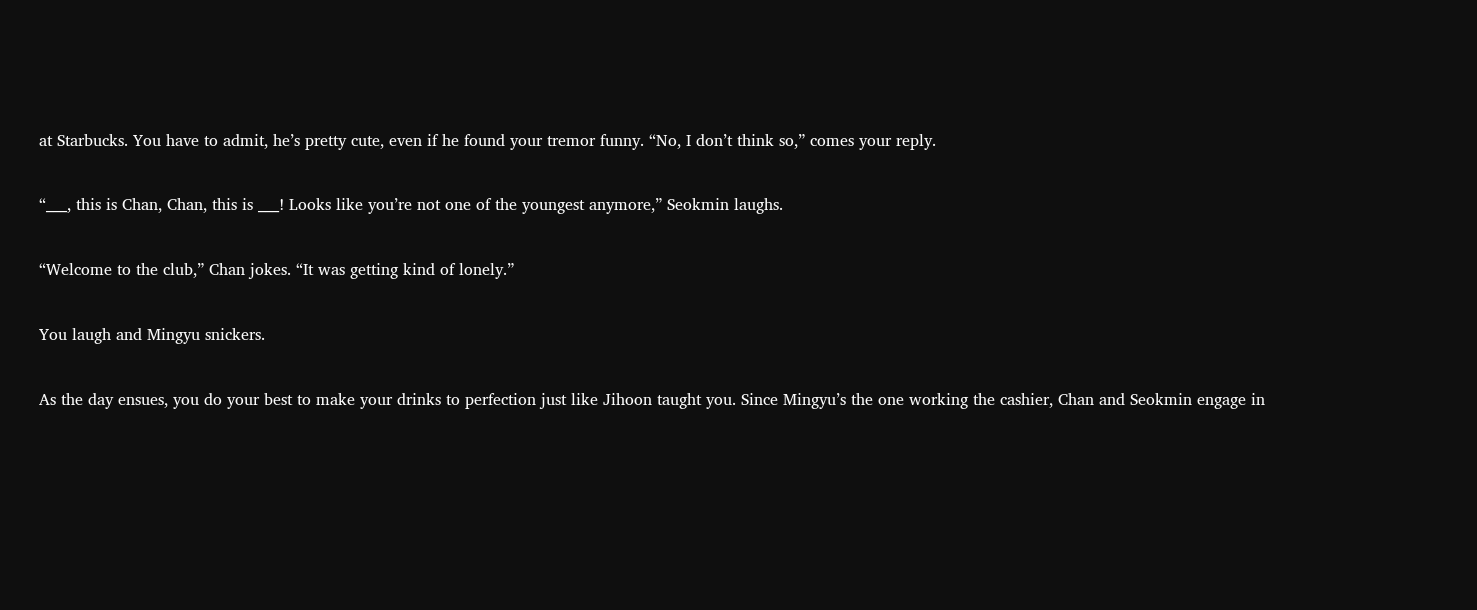at Starbucks. You have to admit, he’s pretty cute, even if he found your tremor funny. “No, I don’t think so,” comes your reply.

“___, this is Chan, Chan, this is ___! Looks like you’re not one of the youngest anymore,” Seokmin laughs.

“Welcome to the club,” Chan jokes. “It was getting kind of lonely.”

You laugh and Mingyu snickers.

As the day ensues, you do your best to make your drinks to perfection just like Jihoon taught you. Since Mingyu’s the one working the cashier, Chan and Seokmin engage in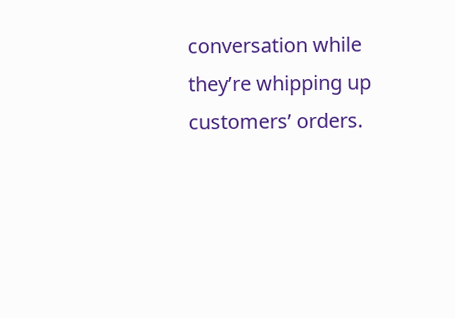conversation while they’re whipping up customers’ orders.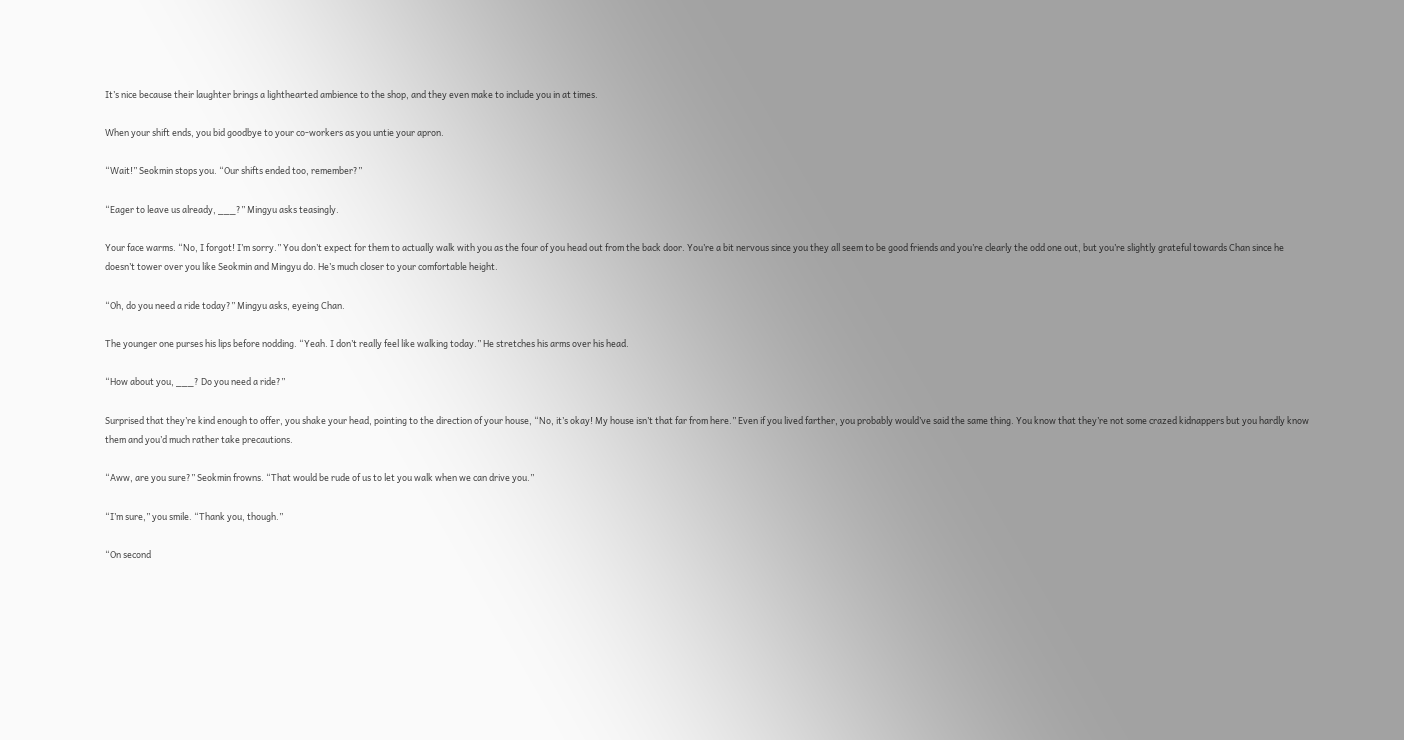It’s nice because their laughter brings a lighthearted ambience to the shop, and they even make to include you in at times.

When your shift ends, you bid goodbye to your co-workers as you untie your apron.

“Wait!” Seokmin stops you. “Our shifts ended too, remember?”

“Eager to leave us already, ___?” Mingyu asks teasingly.

Your face warms. “No, I forgot! I’m sorry.” You don’t expect for them to actually walk with you as the four of you head out from the back door. You’re a bit nervous since you they all seem to be good friends and you’re clearly the odd one out, but you’re slightly grateful towards Chan since he doesn’t tower over you like Seokmin and Mingyu do. He’s much closer to your comfortable height.

“Oh, do you need a ride today?” Mingyu asks, eyeing Chan.

The younger one purses his lips before nodding. “Yeah. I don’t really feel like walking today.” He stretches his arms over his head.

“How about you, ___? Do you need a ride?”

Surprised that they’re kind enough to offer, you shake your head, pointing to the direction of your house, “No, it’s okay! My house isn’t that far from here.” Even if you lived farther, you probably would’ve said the same thing. You know that they’re not some crazed kidnappers but you hardly know them and you’d much rather take precautions.

“Aww, are you sure?” Seokmin frowns. “That would be rude of us to let you walk when we can drive you.”

“I’m sure,” you smile. “Thank you, though.”

“On second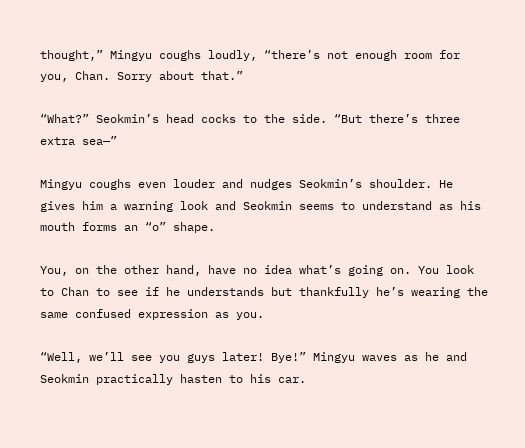thought,” Mingyu coughs loudly, “there’s not enough room for you, Chan. Sorry about that.”

“What?” Seokmin’s head cocks to the side. “But there’s three extra sea—”

Mingyu coughs even louder and nudges Seokmin’s shoulder. He gives him a warning look and Seokmin seems to understand as his mouth forms an “o” shape.

You, on the other hand, have no idea what’s going on. You look to Chan to see if he understands but thankfully he’s wearing the same confused expression as you.

“Well, we’ll see you guys later! Bye!” Mingyu waves as he and Seokmin practically hasten to his car.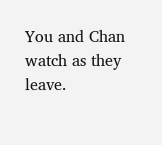You and Chan watch as they leave.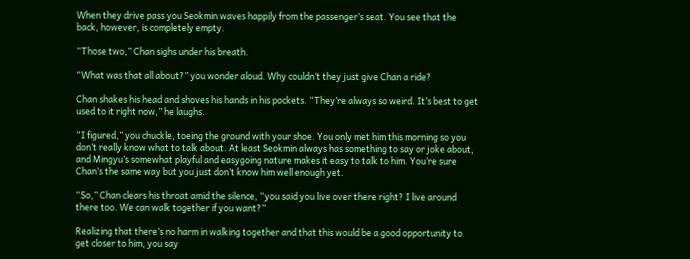When they drive pass you Seokmin waves happily from the passenger’s seat. You see that the back, however, is completely empty.

“Those two,” Chan sighs under his breath.

“What was that all about?” you wonder aloud. Why couldn’t they just give Chan a ride?

Chan shakes his head and shoves his hands in his pockets. “They’re always so weird. It’s best to get used to it right now,” he laughs.

“I figured,” you chuckle, toeing the ground with your shoe. You only met him this morning so you don’t really know what to talk about. At least Seokmin always has something to say or joke about, and Mingyu’s somewhat playful and easygoing nature makes it easy to talk to him. You’re sure Chan’s the same way but you just don’t know him well enough yet.

“So,” Chan clears his throat amid the silence, “you said you live over there right? I live around there too. We can walk together if you want?”

Realizing that there’s no harm in walking together and that this would be a good opportunity to get closer to him, you say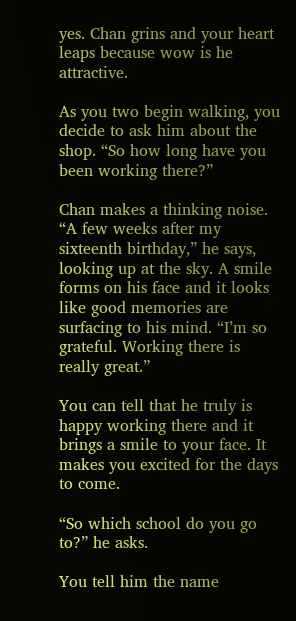yes. Chan grins and your heart leaps because wow is he attractive.

As you two begin walking, you decide to ask him about the shop. “So how long have you been working there?”

Chan makes a thinking noise. “A few weeks after my sixteenth birthday,” he says, looking up at the sky. A smile forms on his face and it looks like good memories are surfacing to his mind. “I’m so grateful. Working there is really great.”

You can tell that he truly is happy working there and it brings a smile to your face. It makes you excited for the days to come.

“So which school do you go to?” he asks.

You tell him the name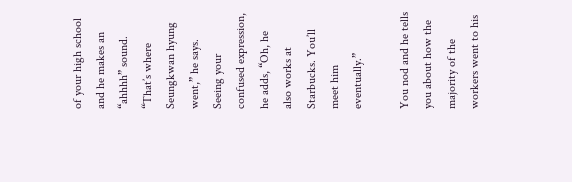of your high school and he makes an “ahhhh” sound. “That’s where Seungkwan hyung went,” he says. Seeing your confused expression, he adds, “Oh, he also works at Starbucks. You’ll meet him eventually.”

You nod and he tells you about how the majority of the workers went to his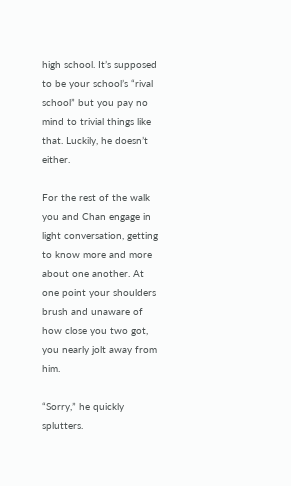high school. It’s supposed to be your school’s “rival school” but you pay no mind to trivial things like that. Luckily, he doesn’t either.

For the rest of the walk you and Chan engage in light conversation, getting to know more and more about one another. At one point your shoulders brush and unaware of how close you two got, you nearly jolt away from him.

“Sorry,” he quickly splutters.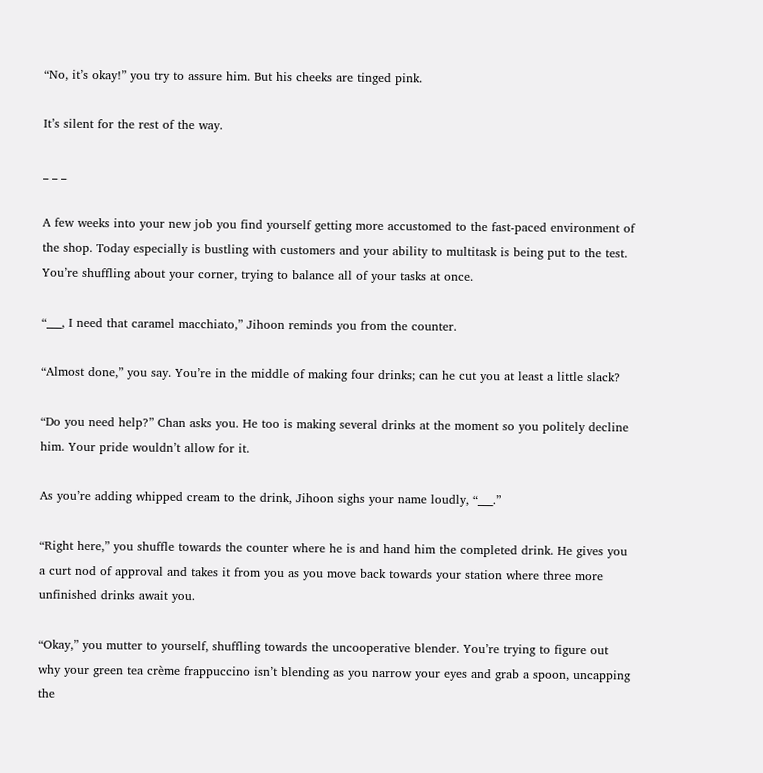“No, it’s okay!” you try to assure him. But his cheeks are tinged pink.

It’s silent for the rest of the way.

_ _ _

A few weeks into your new job you find yourself getting more accustomed to the fast-paced environment of the shop. Today especially is bustling with customers and your ability to multitask is being put to the test. You’re shuffling about your corner, trying to balance all of your tasks at once.

“___, I need that caramel macchiato,” Jihoon reminds you from the counter.

“Almost done,” you say. You’re in the middle of making four drinks; can he cut you at least a little slack?

“Do you need help?” Chan asks you. He too is making several drinks at the moment so you politely decline him. Your pride wouldn’t allow for it.

As you’re adding whipped cream to the drink, Jihoon sighs your name loudly, “___.”

“Right here,” you shuffle towards the counter where he is and hand him the completed drink. He gives you a curt nod of approval and takes it from you as you move back towards your station where three more unfinished drinks await you.

“Okay,” you mutter to yourself, shuffling towards the uncooperative blender. You’re trying to figure out why your green tea crème frappuccino isn’t blending as you narrow your eyes and grab a spoon, uncapping the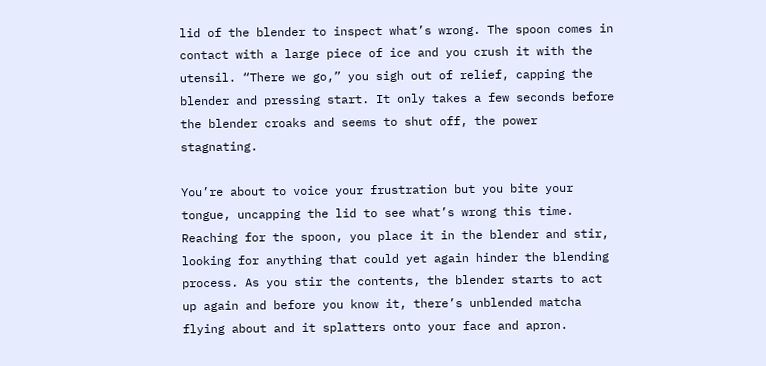lid of the blender to inspect what’s wrong. The spoon comes in contact with a large piece of ice and you crush it with the utensil. “There we go,” you sigh out of relief, capping the blender and pressing start. It only takes a few seconds before the blender croaks and seems to shut off, the power stagnating.

You’re about to voice your frustration but you bite your tongue, uncapping the lid to see what’s wrong this time. Reaching for the spoon, you place it in the blender and stir, looking for anything that could yet again hinder the blending process. As you stir the contents, the blender starts to act up again and before you know it, there’s unblended matcha flying about and it splatters onto your face and apron.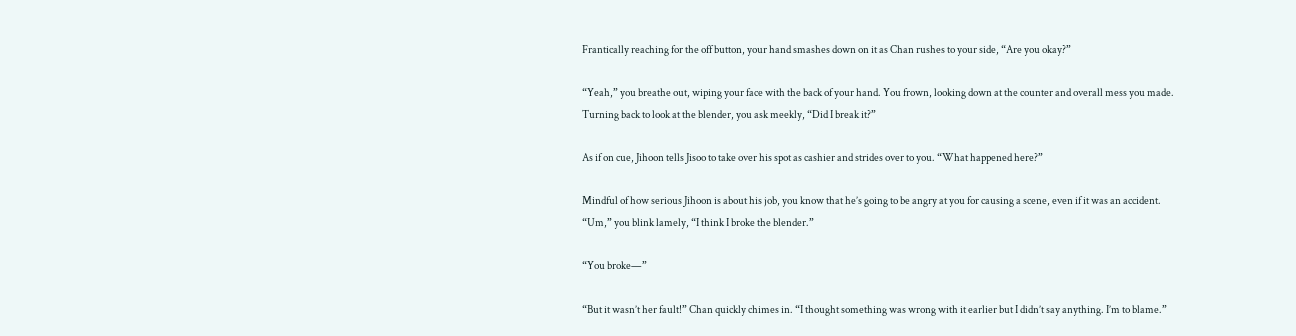Frantically reaching for the off button, your hand smashes down on it as Chan rushes to your side, “Are you okay?”

“Yeah,” you breathe out, wiping your face with the back of your hand. You frown, looking down at the counter and overall mess you made. Turning back to look at the blender, you ask meekly, “Did I break it?”

As if on cue, Jihoon tells Jisoo to take over his spot as cashier and strides over to you. “What happened here?”

Mindful of how serious Jihoon is about his job, you know that he’s going to be angry at you for causing a scene, even if it was an accident. “Um,” you blink lamely, “I think I broke the blender.”

“You broke—”

“But it wasn’t her fault!” Chan quickly chimes in. “I thought something was wrong with it earlier but I didn’t say anything. I’m to blame.”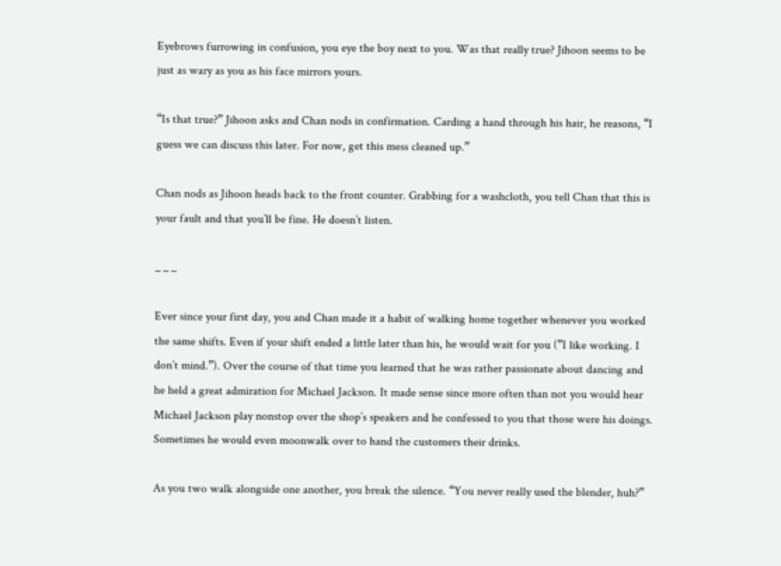Eyebrows furrowing in confusion, you eye the boy next to you. Was that really true? Jihoon seems to be just as wary as you as his face mirrors yours.

“Is that true?” Jihoon asks and Chan nods in confirmation. Carding a hand through his hair, he reasons, “I guess we can discuss this later. For now, get this mess cleaned up.”

Chan nods as Jihoon heads back to the front counter. Grabbing for a washcloth, you tell Chan that this is your fault and that you’ll be fine. He doesn’t listen.

_ _ _

Ever since your first day, you and Chan made it a habit of walking home together whenever you worked the same shifts. Even if your shift ended a little later than his, he would wait for you (”I like working. I don’t mind.”). Over the course of that time you learned that he was rather passionate about dancing and he held a great admiration for Michael Jackson. It made sense since more often than not you would hear Michael Jackson play nonstop over the shop’s speakers and he confessed to you that those were his doings. Sometimes he would even moonwalk over to hand the customers their drinks.

As you two walk alongside one another, you break the silence. “You never really used the blender, huh?”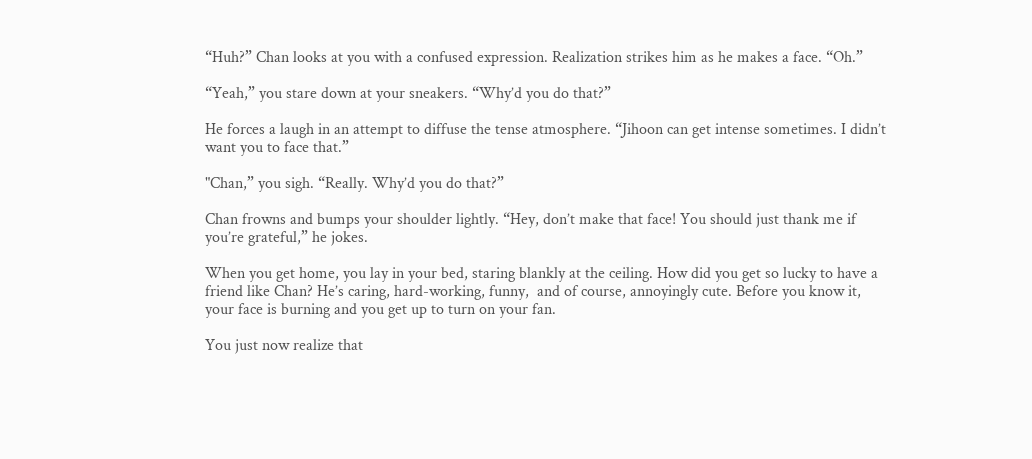“Huh?” Chan looks at you with a confused expression. Realization strikes him as he makes a face. “Oh.”

“Yeah,” you stare down at your sneakers. “Why’d you do that?”

He forces a laugh in an attempt to diffuse the tense atmosphere. “Jihoon can get intense sometimes. I didn’t want you to face that.”

"Chan,” you sigh. “Really. Why’d you do that?”

Chan frowns and bumps your shoulder lightly. “Hey, don’t make that face! You should just thank me if you’re grateful,” he jokes.

When you get home, you lay in your bed, staring blankly at the ceiling. How did you get so lucky to have a friend like Chan? He’s caring, hard-working, funny,  and of course, annoyingly cute. Before you know it, your face is burning and you get up to turn on your fan.

You just now realize that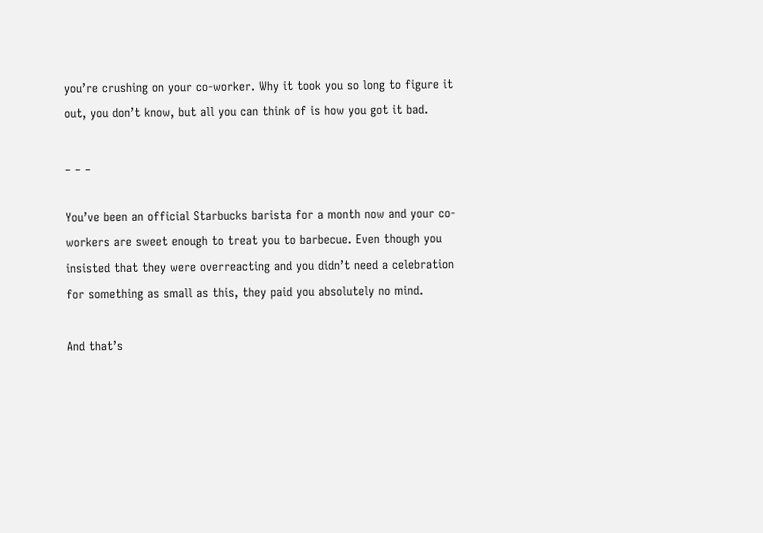you’re crushing on your co-worker. Why it took you so long to figure it out, you don’t know, but all you can think of is how you got it bad.

_ _ _

You’ve been an official Starbucks barista for a month now and your co-workers are sweet enough to treat you to barbecue. Even though you insisted that they were overreacting and you didn’t need a celebration for something as small as this, they paid you absolutely no mind.

And that’s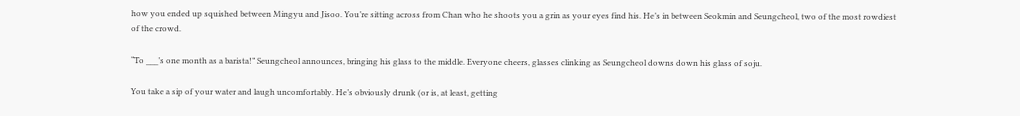how you ended up squished between Mingyu and Jisoo. You’re sitting across from Chan who he shoots you a grin as your eyes find his. He’s in between Seokmin and Seungcheol, two of the most rowdiest of the crowd.

“To ___’s one month as a barista!” Seungcheol announces, bringing his glass to the middle. Everyone cheers, glasses clinking as Seungcheol downs down his glass of soju.

You take a sip of your water and laugh uncomfortably. He’s obviously drunk (or is, at least, getting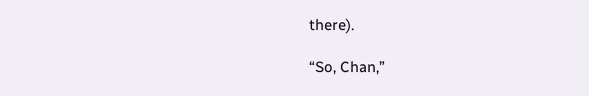there).

“So, Chan,”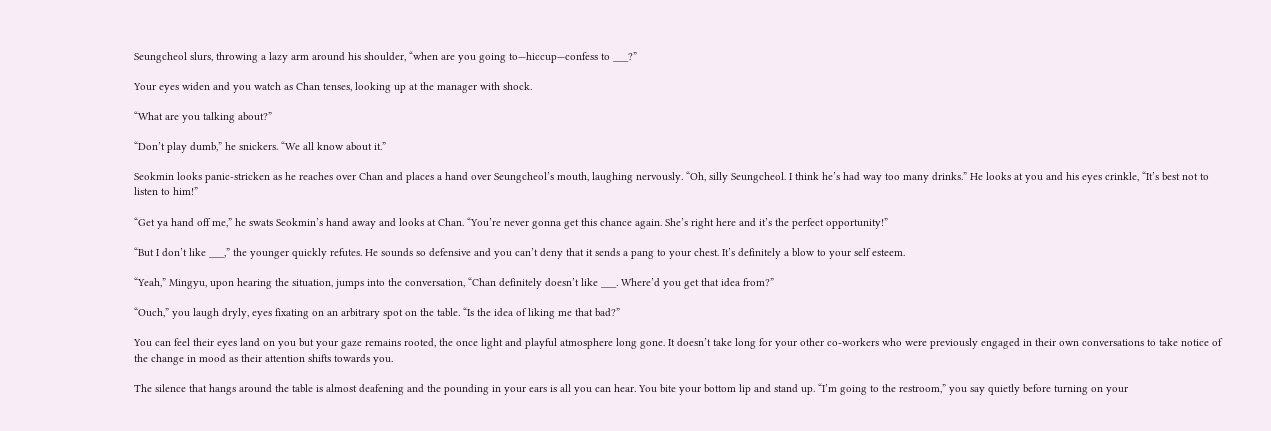Seungcheol slurs, throwing a lazy arm around his shoulder, “when are you going to—hiccup—confess to ___?”

Your eyes widen and you watch as Chan tenses, looking up at the manager with shock.

“What are you talking about?”

“Don’t play dumb,” he snickers. “We all know about it.”

Seokmin looks panic-stricken as he reaches over Chan and places a hand over Seungcheol’s mouth, laughing nervously. “Oh, silly Seungcheol. I think he’s had way too many drinks.” He looks at you and his eyes crinkle, “It’s best not to listen to him!”

“Get ya hand off me,” he swats Seokmin’s hand away and looks at Chan. “You’re never gonna get this chance again. She’s right here and it’s the perfect opportunity!”

“But I don’t like ___,” the younger quickly refutes. He sounds so defensive and you can’t deny that it sends a pang to your chest. It’s definitely a blow to your self esteem.

“Yeah,” Mingyu, upon hearing the situation, jumps into the conversation, “Chan definitely doesn’t like ___. Where’d you get that idea from?”

“Ouch,” you laugh dryly, eyes fixating on an arbitrary spot on the table. “Is the idea of liking me that bad?”

You can feel their eyes land on you but your gaze remains rooted, the once light and playful atmosphere long gone. It doesn’t take long for your other co-workers who were previously engaged in their own conversations to take notice of the change in mood as their attention shifts towards you.

The silence that hangs around the table is almost deafening and the pounding in your ears is all you can hear. You bite your bottom lip and stand up. “I’m going to the restroom,” you say quietly before turning on your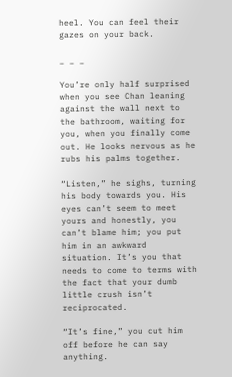heel. You can feel their gazes on your back.

_ _ _

You’re only half surprised when you see Chan leaning against the wall next to the bathroom, waiting for you, when you finally come out. He looks nervous as he rubs his palms together.

“Listen,” he sighs, turning his body towards you. His eyes can’t seem to meet yours and honestly, you can’t blame him; you put him in an awkward situation. It’s you that needs to come to terms with the fact that your dumb little crush isn’t reciprocated.

“It’s fine,” you cut him off before he can say anything.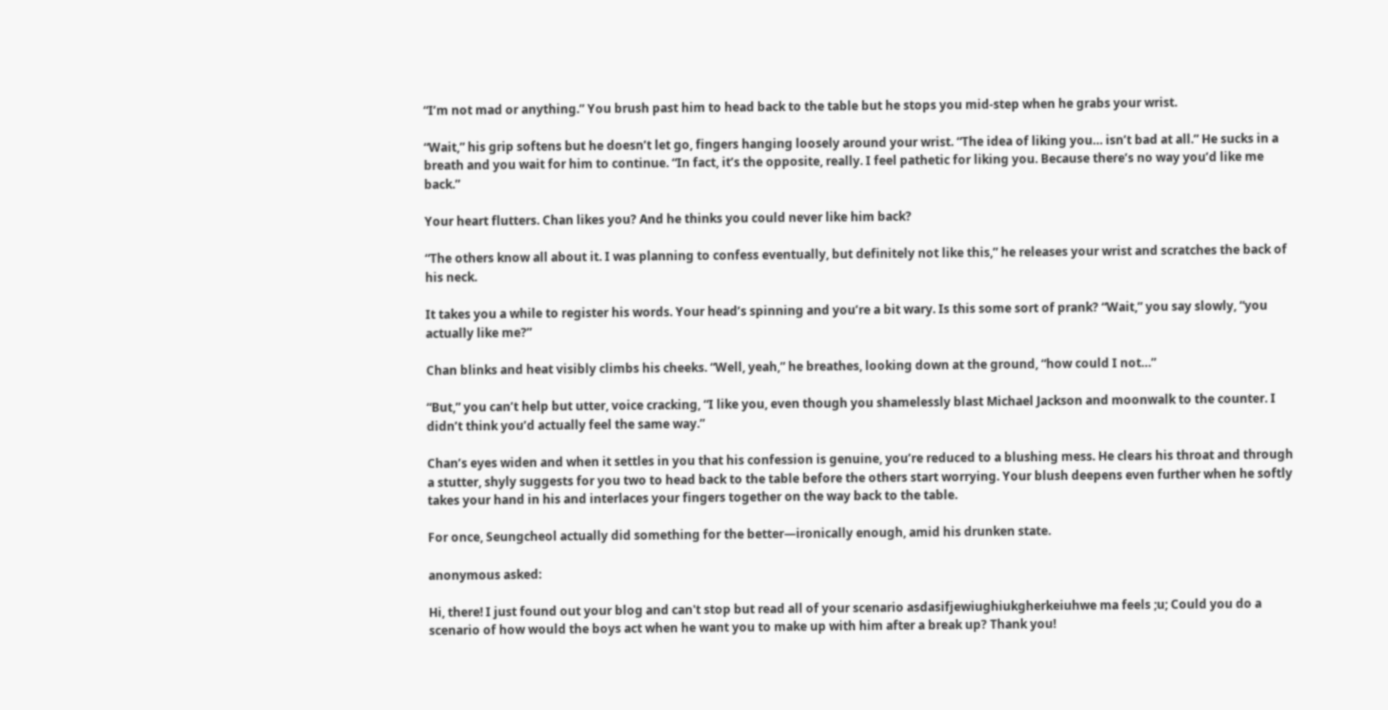“I’m not mad or anything.” You brush past him to head back to the table but he stops you mid-step when he grabs your wrist.

“Wait,” his grip softens but he doesn’t let go, fingers hanging loosely around your wrist. “The idea of liking you… isn’t bad at all.” He sucks in a breath and you wait for him to continue. “In fact, it’s the opposite, really. I feel pathetic for liking you. Because there’s no way you’d like me back.”

Your heart flutters. Chan likes you? And he thinks you could never like him back?

“The others know all about it. I was planning to confess eventually, but definitely not like this,” he releases your wrist and scratches the back of his neck.

It takes you a while to register his words. Your head’s spinning and you’re a bit wary. Is this some sort of prank? “Wait,” you say slowly, “you actually like me?”

Chan blinks and heat visibly climbs his cheeks. “Well, yeah,” he breathes, looking down at the ground, “how could I not…”

“But,” you can’t help but utter, voice cracking, “I like you, even though you shamelessly blast Michael Jackson and moonwalk to the counter. I didn’t think you’d actually feel the same way.”

Chan’s eyes widen and when it settles in you that his confession is genuine, you’re reduced to a blushing mess. He clears his throat and through a stutter, shyly suggests for you two to head back to the table before the others start worrying. Your blush deepens even further when he softly takes your hand in his and interlaces your fingers together on the way back to the table.

For once, Seungcheol actually did something for the better—ironically enough, amid his drunken state.

anonymous asked:

Hi, there! I just found out your blog and can't stop but read all of your scenario asdasifjewiughiukgherkeiuhwe ma feels ;u; Could you do a scenario of how would the boys act when he want you to make up with him after a break up? Thank you!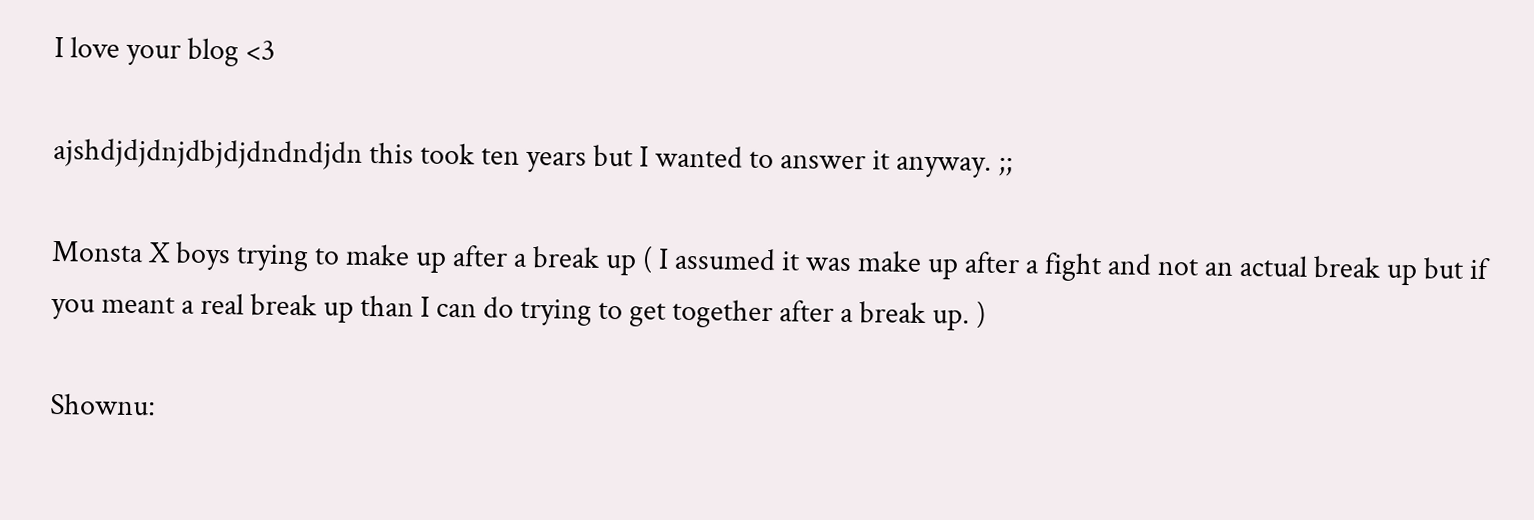I love your blog <3

ajshdjdjdnjdbjdjdndndjdn this took ten years but I wanted to answer it anyway. ;;

Monsta X boys trying to make up after a break up ( I assumed it was make up after a fight and not an actual break up but if you meant a real break up than I can do trying to get together after a break up. )

Shownu: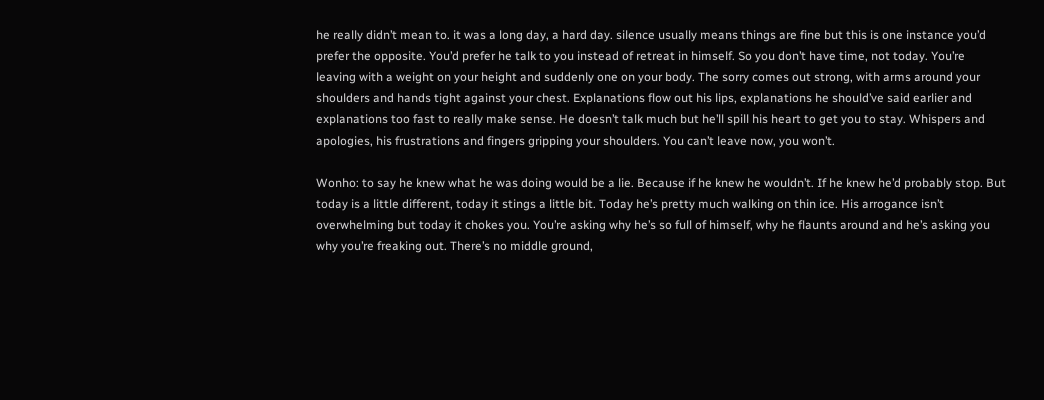he really didn’t mean to. it was a long day, a hard day. silence usually means things are fine but this is one instance you’d prefer the opposite. You’d prefer he talk to you instead of retreat in himself. So you don’t have time, not today. You’re leaving with a weight on your height and suddenly one on your body. The sorry comes out strong, with arms around your shoulders and hands tight against your chest. Explanations flow out his lips, explanations he should’ve said earlier and explanations too fast to really make sense. He doesn’t talk much but he’ll spill his heart to get you to stay. Whispers and apologies, his frustrations and fingers gripping your shoulders. You can’t leave now, you won’t.

Wonho: to say he knew what he was doing would be a lie. Because if he knew he wouldn’t. If he knew he’d probably stop. But today is a little different, today it stings a little bit. Today he’s pretty much walking on thin ice. His arrogance isn’t overwhelming but today it chokes you. You’re asking why he’s so full of himself, why he flaunts around and he’s asking you why you’re freaking out. There’s no middle ground,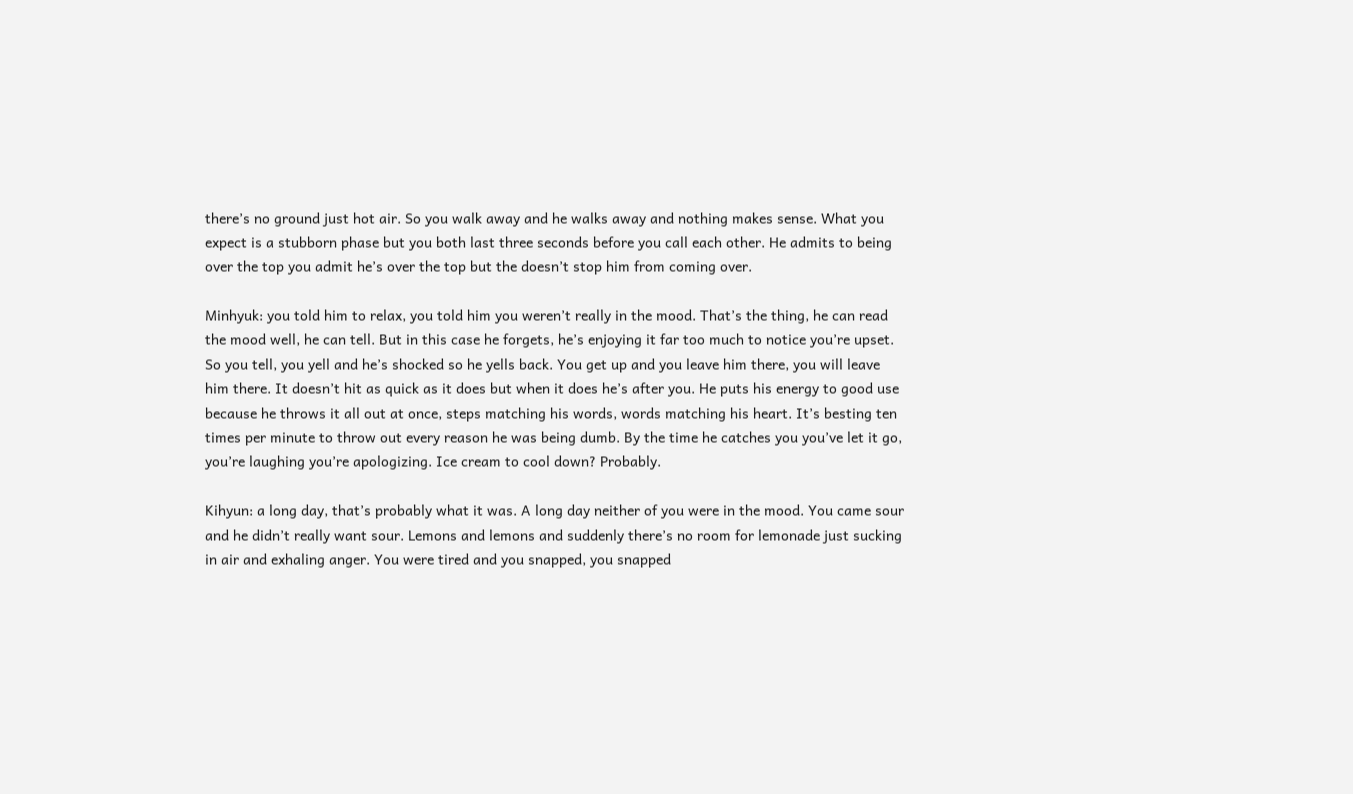there’s no ground just hot air. So you walk away and he walks away and nothing makes sense. What you expect is a stubborn phase but you both last three seconds before you call each other. He admits to being over the top you admit he’s over the top but the doesn’t stop him from coming over.

Minhyuk: you told him to relax, you told him you weren’t really in the mood. That’s the thing, he can read the mood well, he can tell. But in this case he forgets, he’s enjoying it far too much to notice you’re upset. So you tell, you yell and he’s shocked so he yells back. You get up and you leave him there, you will leave him there. It doesn’t hit as quick as it does but when it does he’s after you. He puts his energy to good use because he throws it all out at once, steps matching his words, words matching his heart. It’s besting ten times per minute to throw out every reason he was being dumb. By the time he catches you you’ve let it go, you’re laughing you’re apologizing. Ice cream to cool down? Probably.

Kihyun: a long day, that’s probably what it was. A long day neither of you were in the mood. You came sour and he didn’t really want sour. Lemons and lemons and suddenly there’s no room for lemonade just sucking in air and exhaling anger. You were tired and you snapped, you snapped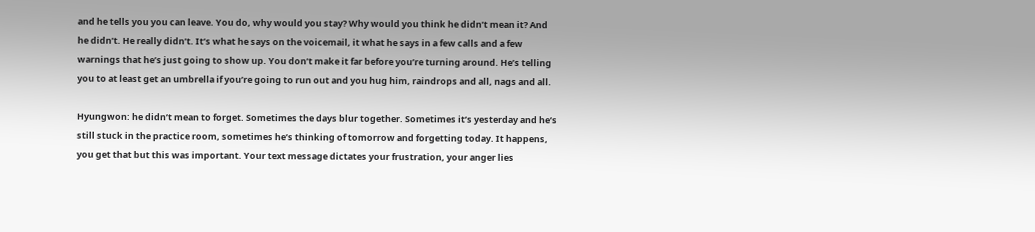and he tells you you can leave. You do, why would you stay? Why would you think he didn’t mean it? And he didn’t. He really didn’t. It’s what he says on the voicemail, it what he says in a few calls and a few warnings that he’s just going to show up. You don’t make it far before you’re turning around. He’s telling you to at least get an umbrella if you’re going to run out and you hug him, raindrops and all, nags and all.

Hyungwon: he didn’t mean to forget. Sometimes the days blur together. Sometimes it’s yesterday and he’s still stuck in the practice room, sometimes he’s thinking of tomorrow and forgetting today. It happens, you get that but this was important. Your text message dictates your frustration, your anger lies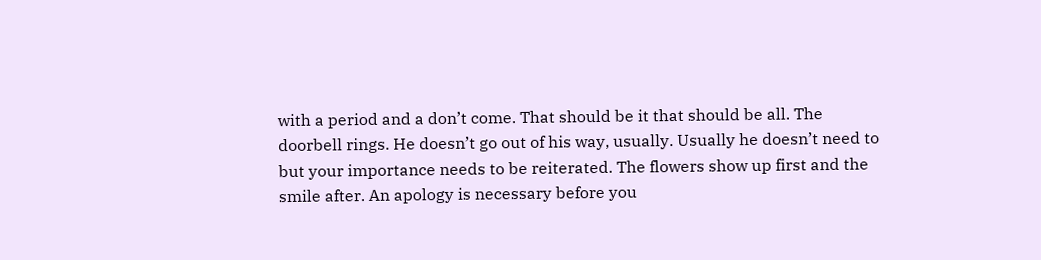with a period and a don’t come. That should be it that should be all. The doorbell rings. He doesn’t go out of his way, usually. Usually he doesn’t need to but your importance needs to be reiterated. The flowers show up first and the smile after. An apology is necessary before you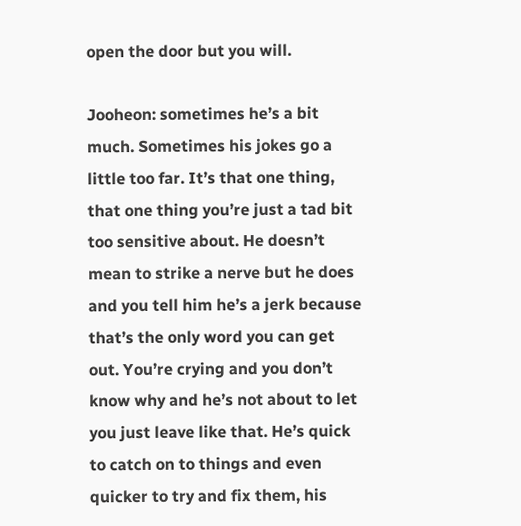open the door but you will.

Jooheon: sometimes he’s a bit much. Sometimes his jokes go a little too far. It’s that one thing, that one thing you’re just a tad bit too sensitive about. He doesn’t mean to strike a nerve but he does and you tell him he’s a jerk because that’s the only word you can get out. You’re crying and you don’t know why and he’s not about to let you just leave like that. He’s quick to catch on to things and even quicker to try and fix them, his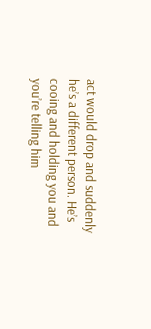act would drop and suddenly he’s a different person. He’s cooing and holding you and you’re telling him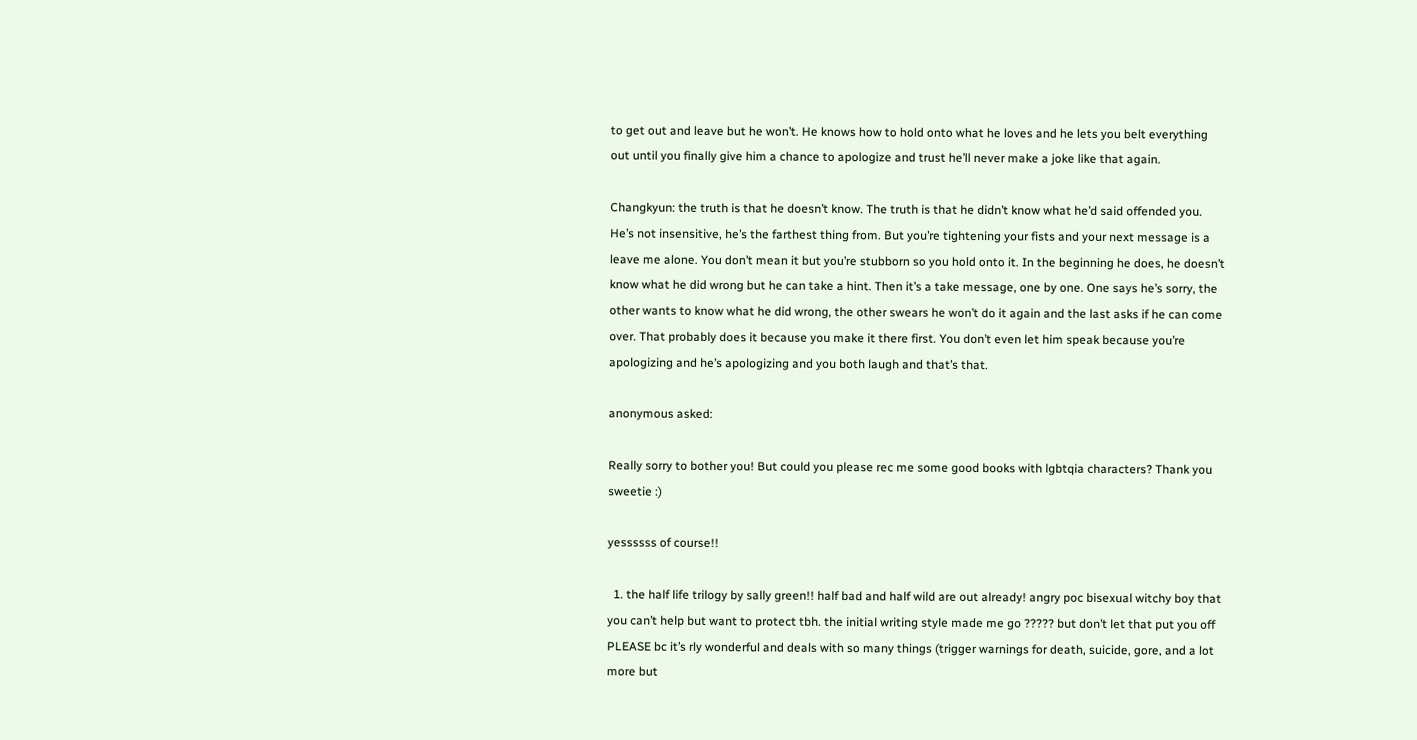to get out and leave but he won’t. He knows how to hold onto what he loves and he lets you belt everything out until you finally give him a chance to apologize and trust he’ll never make a joke like that again.

Changkyun: the truth is that he doesn’t know. The truth is that he didn’t know what he’d said offended you. He’s not insensitive, he’s the farthest thing from. But you’re tightening your fists and your next message is a leave me alone. You don’t mean it but you’re stubborn so you hold onto it. In the beginning he does, he doesn’t know what he did wrong but he can take a hint. Then it’s a take message, one by one. One says he’s sorry, the other wants to know what he did wrong, the other swears he won’t do it again and the last asks if he can come over. That probably does it because you make it there first. You don’t even let him speak because you’re apologizing and he’s apologizing and you both laugh and that’s that.

anonymous asked:

Really sorry to bother you! But could you please rec me some good books with lgbtqia characters? Thank you sweetie :)

yessssss of course!!

  1. the half life trilogy by sally green!! half bad and half wild are out already! angry poc bisexual witchy boy that you can’t help but want to protect tbh. the initial writing style made me go ????? but don’t let that put you off PLEASE bc it’s rly wonderful and deals with so many things (trigger warnings for death, suicide, gore, and a lot more but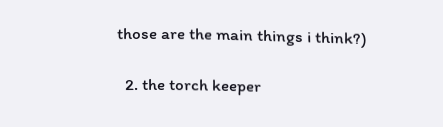those are the main things i think?)

  2. the torch keeper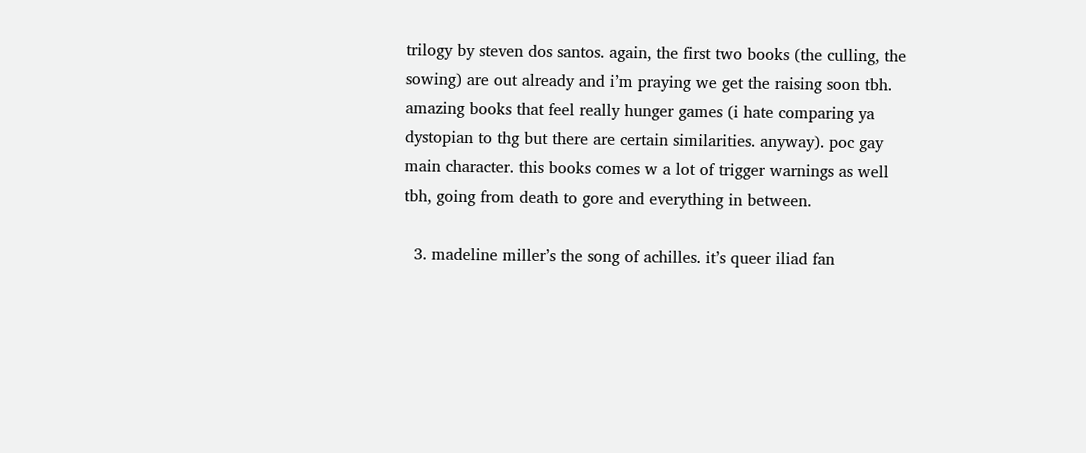trilogy by steven dos santos. again, the first two books (the culling, the sowing) are out already and i’m praying we get the raising soon tbh. amazing books that feel really hunger games (i hate comparing ya dystopian to thg but there are certain similarities. anyway). poc gay main character. this books comes w a lot of trigger warnings as well tbh, going from death to gore and everything in between.

  3. madeline miller’s the song of achilles. it’s queer iliad fan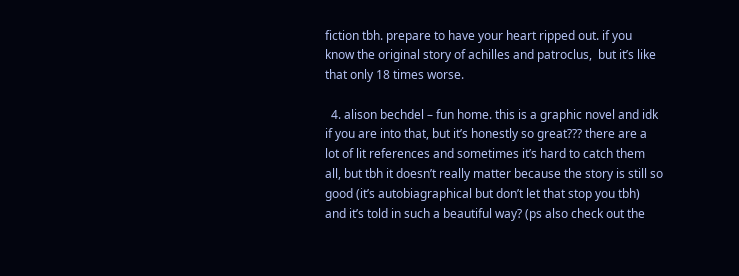fiction tbh. prepare to have your heart ripped out. if you know the original story of achilles and patroclus,  but it’s like that only 18 times worse.

  4. alison bechdel – fun home. this is a graphic novel and idk if you are into that, but it’s honestly so great??? there are a lot of lit references and sometimes it’s hard to catch them all, but tbh it doesn’t really matter because the story is still so good (it’s autobiagraphical but don’t let that stop you tbh) and it’s told in such a beautiful way? (ps also check out the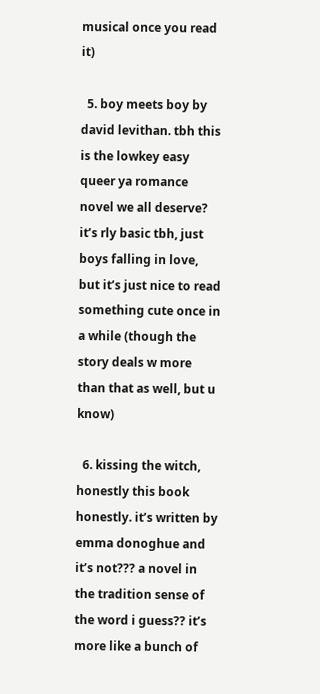musical once you read it)

  5. boy meets boy by david levithan. tbh this is the lowkey easy queer ya romance novel we all deserve? it’s rly basic tbh, just boys falling in love, but it’s just nice to read something cute once in a while (though the story deals w more than that as well, but u know)

  6. kissing the witch, honestly this book honestly. it’s written by emma donoghue and it’s not??? a novel in the tradition sense of the word i guess?? it’s more like a bunch of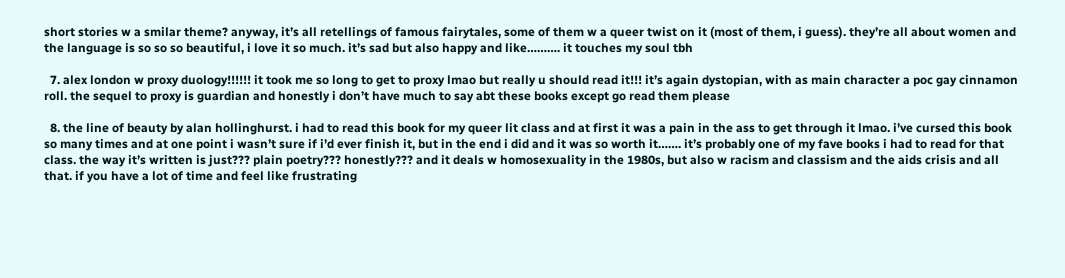short stories w a smilar theme? anyway, it’s all retellings of famous fairytales, some of them w a queer twist on it (most of them, i guess). they’re all about women and the language is so so so beautiful, i love it so much. it’s sad but also happy and like………. it touches my soul tbh

  7. alex london w proxy duology!!!!!! it took me so long to get to proxy lmao but really u should read it!!! it’s again dystopian, with as main character a poc gay cinnamon roll. the sequel to proxy is guardian and honestly i don’t have much to say abt these books except go read them please

  8. the line of beauty by alan hollinghurst. i had to read this book for my queer lit class and at first it was a pain in the ass to get through it lmao. i’ve cursed this book so many times and at one point i wasn’t sure if i’d ever finish it, but in the end i did and it was so worth it……. it’s probably one of my fave books i had to read for that class. the way it’s written is just??? plain poetry??? honestly??? and it deals w homosexuality in the 1980s, but also w racism and classism and the aids crisis and all that. if you have a lot of time and feel like frustrating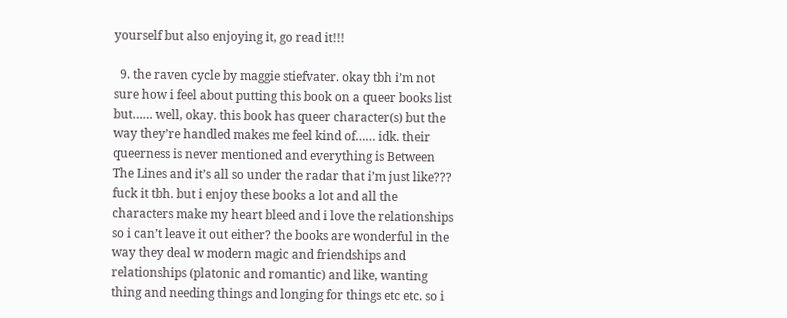yourself but also enjoying it, go read it!!!

  9. the raven cycle by maggie stiefvater. okay tbh i’m not sure how i feel about putting this book on a queer books list but…… well, okay. this book has queer character(s) but the way they’re handled makes me feel kind of…… idk. their queerness is never mentioned and everything is Between The Lines and it’s all so under the radar that i’m just like??? fuck it tbh. but i enjoy these books a lot and all the characters make my heart bleed and i love the relationships so i can’t leave it out either? the books are wonderful in the way they deal w modern magic and friendships and relationships (platonic and romantic) and like, wanting thing and needing things and longing for things etc etc. so i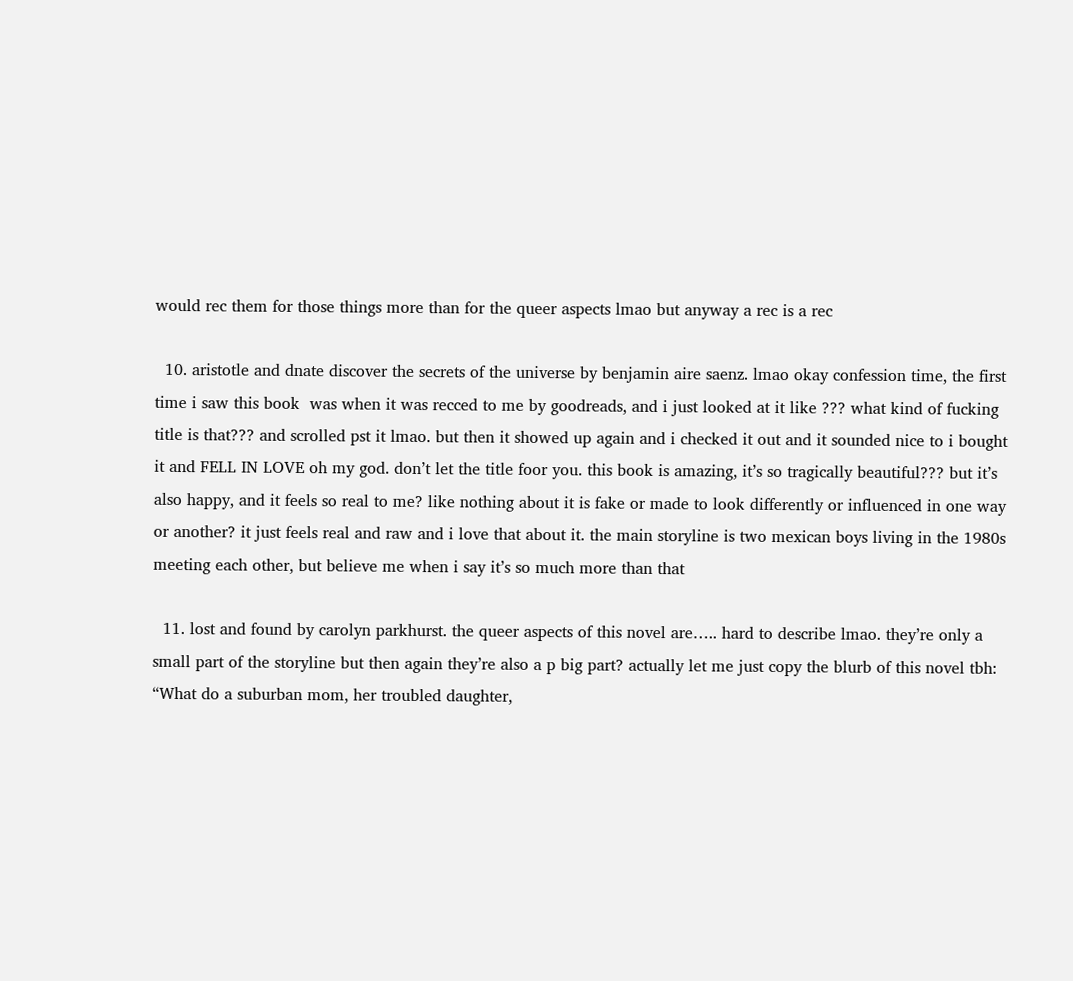would rec them for those things more than for the queer aspects lmao but anyway a rec is a rec

  10. aristotle and dnate discover the secrets of the universe by benjamin aire saenz. lmao okay confession time, the first time i saw this book  was when it was recced to me by goodreads, and i just looked at it like ??? what kind of fucking title is that??? and scrolled pst it lmao. but then it showed up again and i checked it out and it sounded nice to i bought it and FELL IN LOVE oh my god. don’t let the title foor you. this book is amazing, it’s so tragically beautiful??? but it’s also happy, and it feels so real to me? like nothing about it is fake or made to look differently or influenced in one way or another? it just feels real and raw and i love that about it. the main storyline is two mexican boys living in the 1980s meeting each other, but believe me when i say it’s so much more than that

  11. lost and found by carolyn parkhurst. the queer aspects of this novel are….. hard to describe lmao. they’re only a small part of the storyline but then again they’re also a p big part? actually let me just copy the blurb of this novel tbh: “What do a suburban mom, her troubled daughter,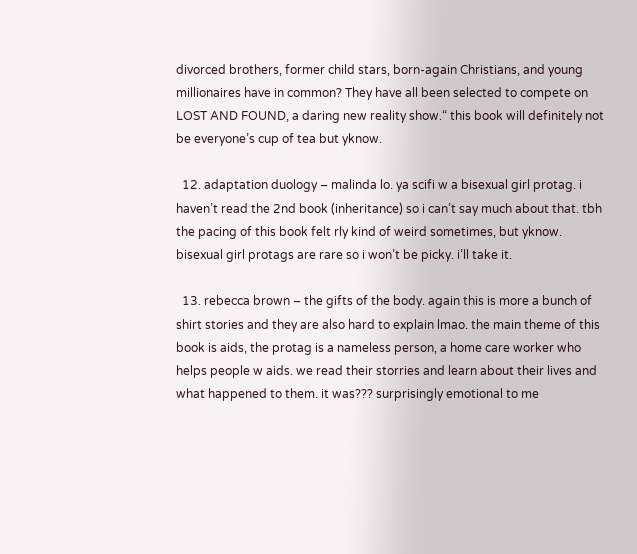divorced brothers, former child stars, born-again Christians, and young millionaires have in common? They have all been selected to compete on LOST AND FOUND, a daring new reality show.“ this book will definitely not be everyone’s cup of tea but yknow.

  12. adaptation duology – malinda lo. ya scifi w a bisexual girl protag. i haven’t read the 2nd book (inheritance) so i can’t say much about that. tbh the pacing of this book felt rly kind of weird sometimes, but yknow. bisexual girl protags are rare so i won’t be picky. i’ll take it.

  13. rebecca brown – the gifts of the body. again this is more a bunch of shirt stories and they are also hard to explain lmao. the main theme of this book is aids, the protag is a nameless person, a home care worker who helps people w aids. we read their storries and learn about their lives and what happened to them. it was??? surprisingly emotional to me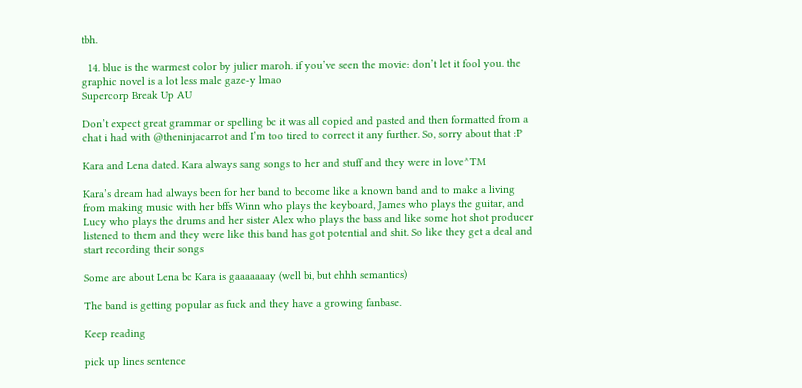tbh.

  14. blue is the warmest color by julier maroh. if you’ve seen the movie: don’t let it fool you. the graphic novel is a lot less male gaze-y lmao
Supercorp Break Up AU

Don’t expect great grammar or spelling bc it was all copied and pasted and then formatted from a chat i had with @theninjacarrot and I’m too tired to correct it any further. So, sorry about that :P

Kara and Lena dated. Kara always sang songs to her and stuff and they were in love^TM

Kara’s dream had always been for her band to become like a known band and to make a living from making music with her bffs Winn who plays the keyboard, James who plays the guitar, and Lucy who plays the drums and her sister Alex who plays the bass and like some hot shot producer listened to them and they were like this band has got potential and shit. So like they get a deal and start recording their songs

Some are about Lena bc Kara is gaaaaaaay (well bi, but ehhh semantics)

The band is getting popular as fuck and they have a growing fanbase.

Keep reading

pick up lines sentence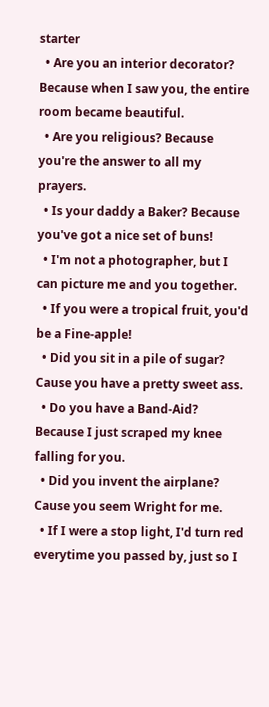starter
  • Are you an interior decorator? Because when I saw you, the entire room became beautiful.
  • Are you religious? Because you're the answer to all my prayers.
  • Is your daddy a Baker? Because you've got a nice set of buns!
  • I'm not a photographer, but I can picture me and you together.
  • If you were a tropical fruit, you'd be a Fine-apple!
  • Did you sit in a pile of sugar? Cause you have a pretty sweet ass.
  • Do you have a Band-Aid? Because I just scraped my knee falling for you.
  • Did you invent the airplane? Cause you seem Wright for me.
  • If I were a stop light, I'd turn red everytime you passed by, just so I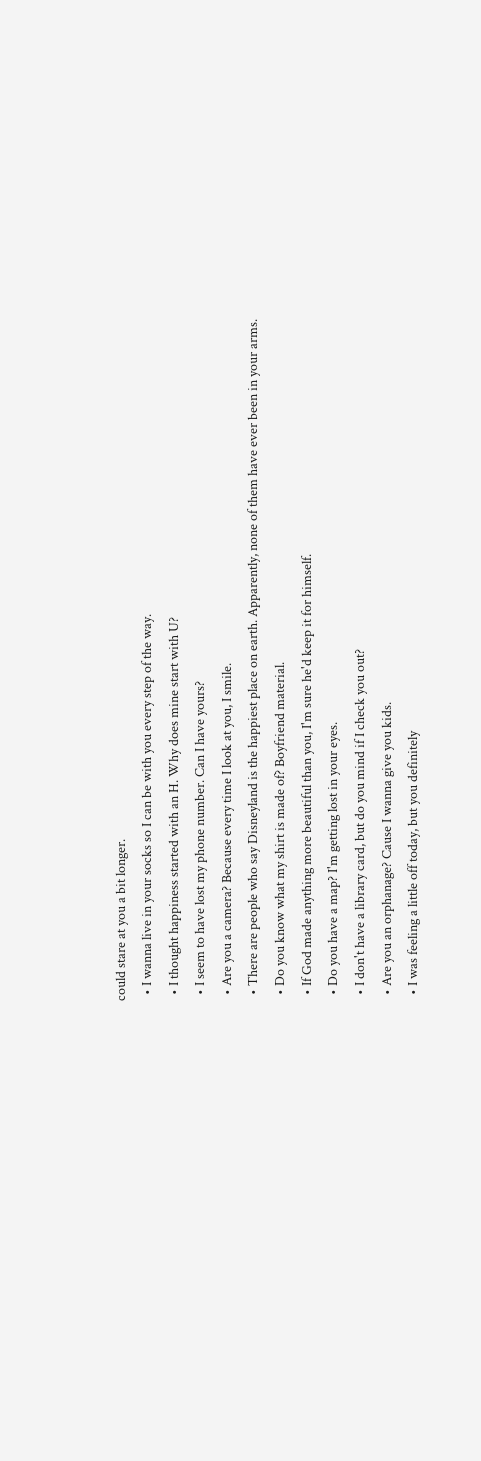could stare at you a bit longer.
  • I wanna live in your socks so I can be with you every step of the way.
  • I thought happiness started with an H. Why does mine start with U?
  • I seem to have lost my phone number. Can I have yours?
  • Are you a camera? Because every time I look at you, I smile.
  • There are people who say Disneyland is the happiest place on earth. Apparently, none of them have ever been in your arms.
  • Do you know what my shirt is made of? Boyfriend material.
  • If God made anything more beautiful than you, I'm sure he'd keep it for himself.
  • Do you have a map? I'm getting lost in your eyes.
  • I don't have a library card, but do you mind if I check you out?
  • Are you an orphanage? Cause I wanna give you kids.
  • I was feeling a little off today, but you definitely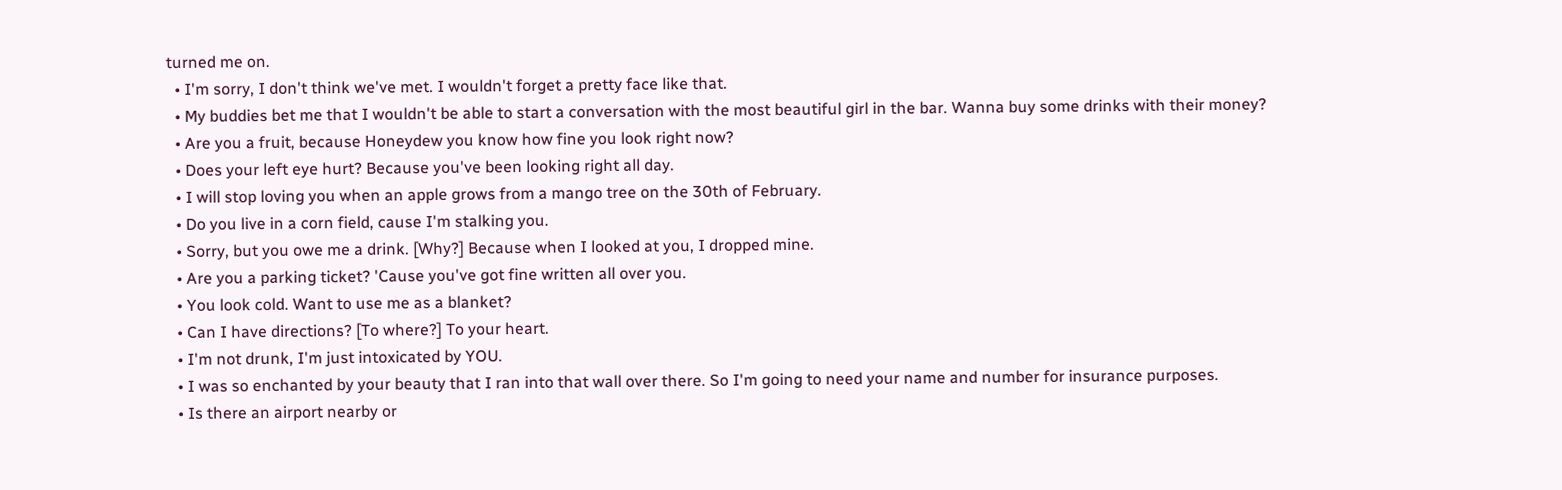turned me on.
  • I'm sorry, I don't think we've met. I wouldn't forget a pretty face like that.
  • My buddies bet me that I wouldn't be able to start a conversation with the most beautiful girl in the bar. Wanna buy some drinks with their money?
  • Are you a fruit, because Honeydew you know how fine you look right now?
  • Does your left eye hurt? Because you've been looking right all day.
  • I will stop loving you when an apple grows from a mango tree on the 30th of February.
  • Do you live in a corn field, cause I'm stalking you.
  • Sorry, but you owe me a drink. [Why?] Because when I looked at you, I dropped mine.
  • Are you a parking ticket? 'Cause you've got fine written all over you.
  • You look cold. Want to use me as a blanket?
  • Can I have directions? [To where?] To your heart.
  • I'm not drunk, I'm just intoxicated by YOU.
  • I was so enchanted by your beauty that I ran into that wall over there. So I'm going to need your name and number for insurance purposes.
  • Is there an airport nearby or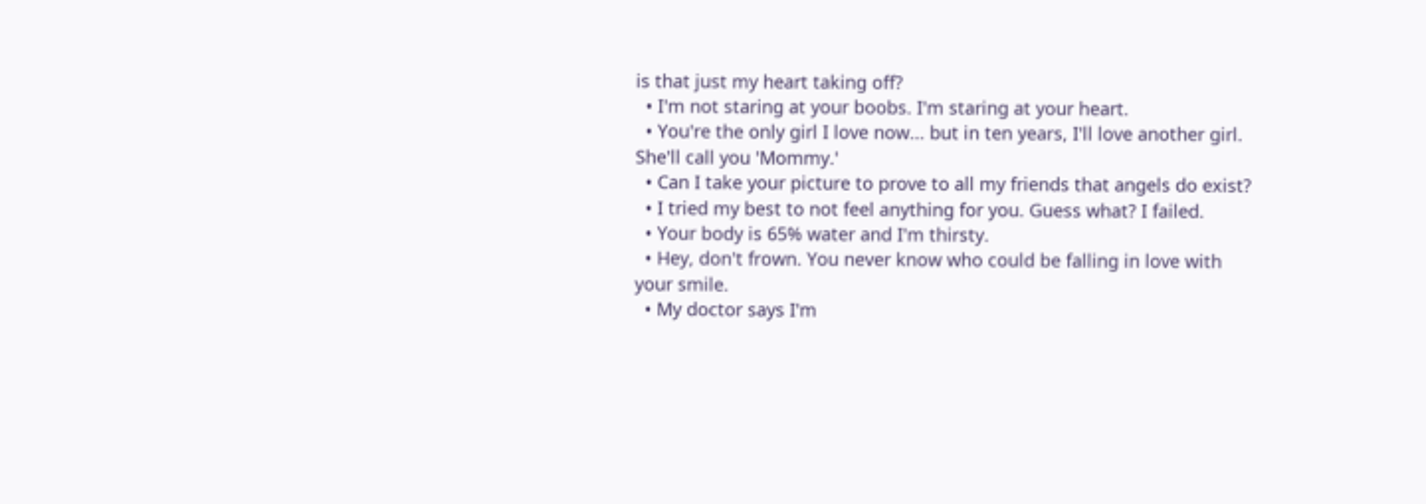is that just my heart taking off?
  • I'm not staring at your boobs. I'm staring at your heart.
  • You're the only girl I love now... but in ten years, I'll love another girl. She'll call you 'Mommy.'
  • Can I take your picture to prove to all my friends that angels do exist?
  • I tried my best to not feel anything for you. Guess what? I failed.
  • Your body is 65% water and I'm thirsty.
  • Hey, don't frown. You never know who could be falling in love with your smile.
  • My doctor says I'm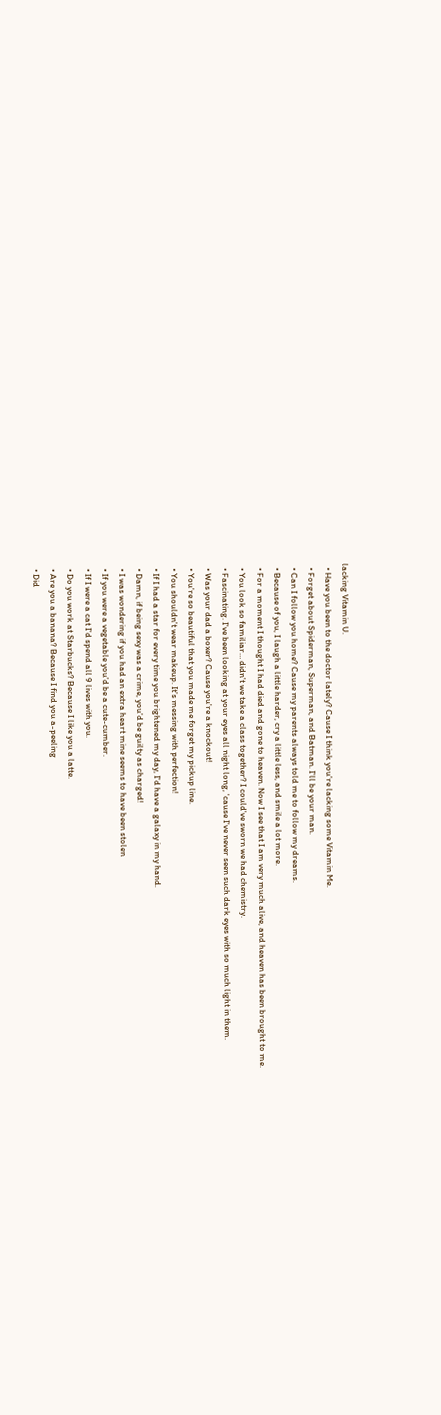lacking Vitamin U.
  • Have you been to the doctor lately? Cause I think you're lacking some Vitamin Me.
  • Forget about Spiderman, Superman, and Batman. I'll be your man.
  • Can I follow you home? Cause my parents always told me to follow my dreams.
  • Because of you, I laugh a little harder, cry a little less, and smile a lot more.
  • For a moment I thought I had died and gone to heaven. Now I see that I am very much alive, and heaven has been brought to me.
  • You look so familiar… didn't we take a class together? I could've sworn we had chemistry.
  • Fascinating. I've been looking at your eyes all night long, 'cause I've never seen such dark eyes with so much light in them.
  • Was your dad a boxer? Cause you're a knockout!
  • You're so beautiful that you made me forget my pickup line.
  • You shouldn't wear makeup. It's messing with perfection!
  • If I had a star for every time you brightened my day, I'd have a galaxy in my hand.
  • Damn, if being sexy was a crime, you'd be guilty as charged!
  • I was wondering if you had an extra heart mine seems to have been stolen
  • If you were a vegetable you'd be a cute-cumber.
  • If I were a cat I'd spend all 9 lives with you.
  • Do you work at Starbucks? Because I like you a latte.
  • Are you a banana? Because I find you a-peeling
  • Did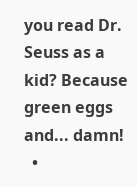you read Dr. Seuss as a kid? Because green eggs and... damn!
  •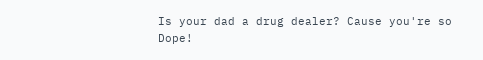Is your dad a drug dealer? Cause you're so Dope!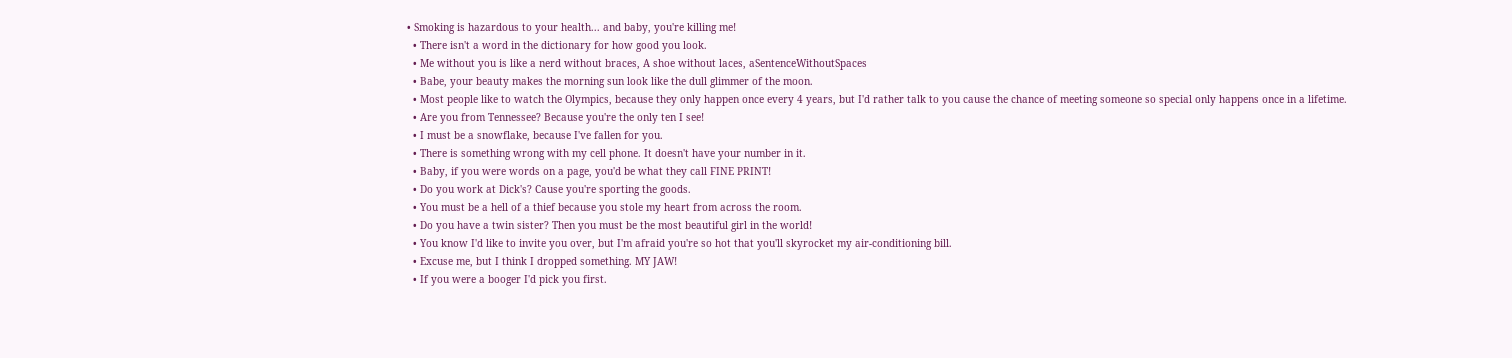• Smoking is hazardous to your health... and baby, you're killing me!
  • There isn't a word in the dictionary for how good you look.
  • Me without you is like a nerd without braces, A shoe without laces, aSentenceWithoutSpaces
  • Babe, your beauty makes the morning sun look like the dull glimmer of the moon.
  • Most people like to watch the Olympics, because they only happen once every 4 years, but I'd rather talk to you cause the chance of meeting someone so special only happens once in a lifetime.
  • Are you from Tennessee? Because you're the only ten I see!
  • I must be a snowflake, because I've fallen for you.
  • There is something wrong with my cell phone. It doesn't have your number in it.
  • Baby, if you were words on a page, you'd be what they call FINE PRINT!
  • Do you work at Dick's? Cause you're sporting the goods.
  • You must be a hell of a thief because you stole my heart from across the room.
  • Do you have a twin sister? Then you must be the most beautiful girl in the world!
  • You know I'd like to invite you over, but I'm afraid you're so hot that you'll skyrocket my air-conditioning bill.
  • Excuse me, but I think I dropped something. MY JAW!
  • If you were a booger I'd pick you first.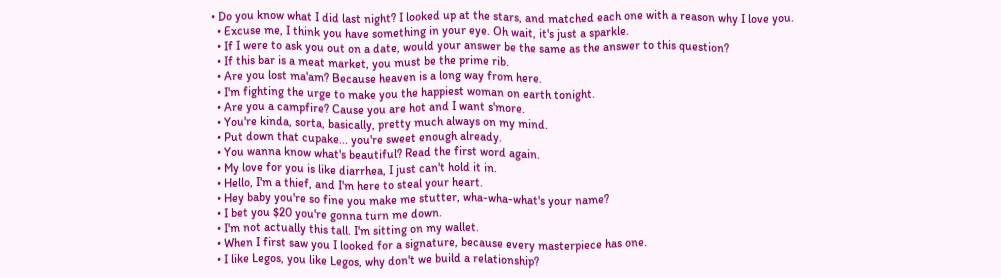• Do you know what I did last night? I looked up at the stars, and matched each one with a reason why I love you.
  • Excuse me, I think you have something in your eye. Oh wait, it's just a sparkle.
  • If I were to ask you out on a date, would your answer be the same as the answer to this question?
  • If this bar is a meat market, you must be the prime rib.
  • Are you lost ma'am? Because heaven is a long way from here.
  • I'm fighting the urge to make you the happiest woman on earth tonight.
  • Are you a campfire? Cause you are hot and I want s'more.
  • You're kinda, sorta, basically, pretty much always on my mind.
  • Put down that cupake... you're sweet enough already.
  • You wanna know what's beautiful? Read the first word again.
  • My love for you is like diarrhea, I just can't hold it in.
  • Hello, I'm a thief, and I'm here to steal your heart.
  • Hey baby you're so fine you make me stutter, wha-wha-what's your name?
  • I bet you $20 you're gonna turn me down.
  • I'm not actually this tall. I'm sitting on my wallet.
  • When I first saw you I looked for a signature, because every masterpiece has one.
  • I like Legos, you like Legos, why don't we build a relationship?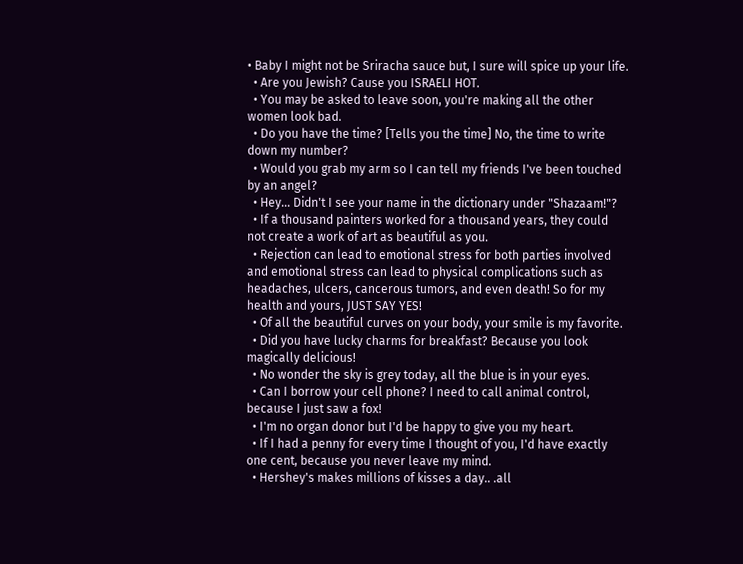• Baby I might not be Sriracha sauce but, I sure will spice up your life.
  • Are you Jewish? Cause you ISRAELI HOT.
  • You may be asked to leave soon, you're making all the other women look bad.
  • Do you have the time? [Tells you the time] No, the time to write down my number?
  • Would you grab my arm so I can tell my friends I've been touched by an angel?
  • Hey... Didn't I see your name in the dictionary under "Shazaam!"?
  • If a thousand painters worked for a thousand years, they could not create a work of art as beautiful as you.
  • Rejection can lead to emotional stress for both parties involved and emotional stress can lead to physical complications such as headaches, ulcers, cancerous tumors, and even death! So for my health and yours, JUST SAY YES!
  • Of all the beautiful curves on your body, your smile is my favorite.
  • Did you have lucky charms for breakfast? Because you look magically delicious!
  • No wonder the sky is grey today, all the blue is in your eyes.
  • Can I borrow your cell phone? I need to call animal control, because I just saw a fox!
  • I'm no organ donor but I'd be happy to give you my heart.
  • If I had a penny for every time I thought of you, I'd have exactly one cent, because you never leave my mind.
  • Hershey's makes millions of kisses a day.. .all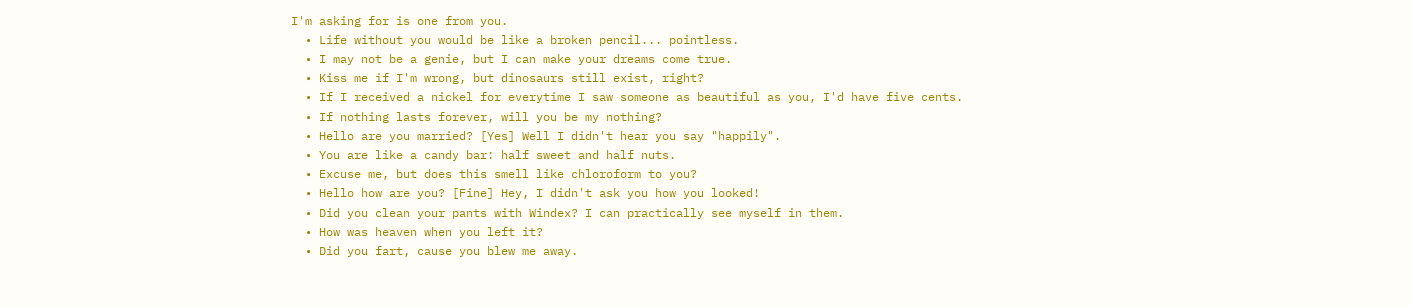I'm asking for is one from you.
  • Life without you would be like a broken pencil... pointless.
  • I may not be a genie, but I can make your dreams come true.
  • Kiss me if I'm wrong, but dinosaurs still exist, right?
  • If I received a nickel for everytime I saw someone as beautiful as you, I'd have five cents.
  • If nothing lasts forever, will you be my nothing?
  • Hello are you married? [Yes] Well I didn't hear you say "happily".
  • You are like a candy bar: half sweet and half nuts.
  • Excuse me, but does this smell like chloroform to you?
  • Hello how are you? [Fine] Hey, I didn't ask you how you looked!
  • Did you clean your pants with Windex? I can practically see myself in them.
  • How was heaven when you left it?
  • Did you fart, cause you blew me away.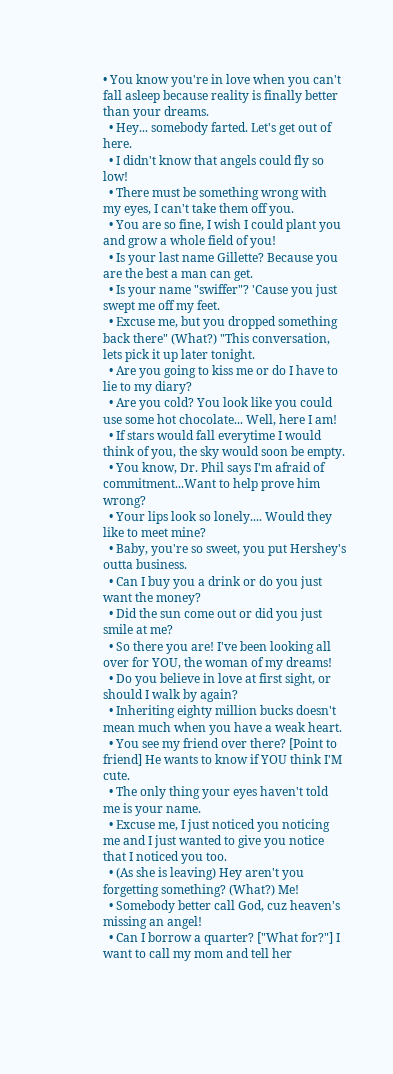• You know you're in love when you can't fall asleep because reality is finally better than your dreams.
  • Hey... somebody farted. Let's get out of here.
  • I didn't know that angels could fly so low!
  • There must be something wrong with my eyes, I can't take them off you.
  • You are so fine, I wish I could plant you and grow a whole field of you!
  • Is your last name Gillette? Because you are the best a man can get.
  • Is your name "swiffer"? 'Cause you just swept me off my feet.
  • Excuse me, but you dropped something back there" (What?) "This conversation, lets pick it up later tonight.
  • Are you going to kiss me or do I have to lie to my diary?
  • Are you cold? You look like you could use some hot chocolate... Well, here I am!
  • If stars would fall everytime I would think of you, the sky would soon be empty.
  • You know, Dr. Phil says I'm afraid of commitment...Want to help prove him wrong?
  • Your lips look so lonely.... Would they like to meet mine?
  • Baby, you're so sweet, you put Hershey's outta business.
  • Can I buy you a drink or do you just want the money?
  • Did the sun come out or did you just smile at me?
  • So there you are! I've been looking all over for YOU, the woman of my dreams!
  • Do you believe in love at first sight, or should I walk by again?
  • Inheriting eighty million bucks doesn't mean much when you have a weak heart.
  • You see my friend over there? [Point to friend] He wants to know if YOU think I'M cute.
  • The only thing your eyes haven't told me is your name.
  • Excuse me, I just noticed you noticing me and I just wanted to give you notice that I noticed you too.
  • (As she is leaving) Hey aren't you forgetting something? (What?) Me!
  • Somebody better call God, cuz heaven's missing an angel!
  • Can I borrow a quarter? ["What for?"] I want to call my mom and tell her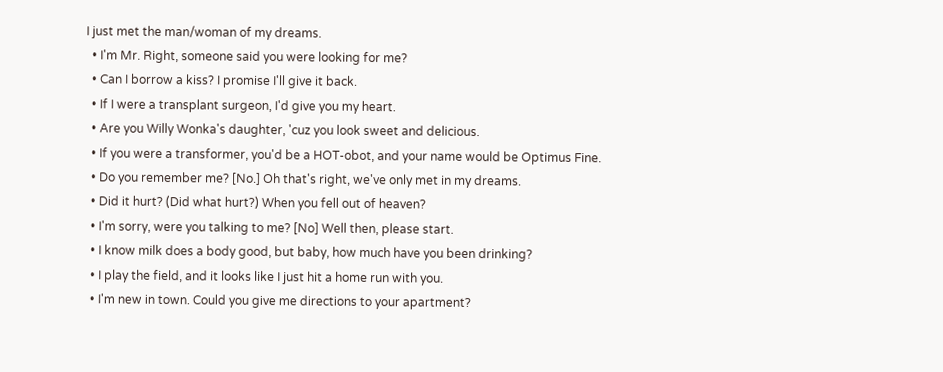I just met the man/woman of my dreams.
  • I'm Mr. Right, someone said you were looking for me?
  • Can I borrow a kiss? I promise I'll give it back.
  • If I were a transplant surgeon, I'd give you my heart.
  • Are you Willy Wonka's daughter, 'cuz you look sweet and delicious.
  • If you were a transformer, you'd be a HOT-obot, and your name would be Optimus Fine.
  • Do you remember me? [No.] Oh that's right, we've only met in my dreams.
  • Did it hurt? (Did what hurt?) When you fell out of heaven?
  • I'm sorry, were you talking to me? [No] Well then, please start.
  • I know milk does a body good, but baby, how much have you been drinking?
  • I play the field, and it looks like I just hit a home run with you.
  • I'm new in town. Could you give me directions to your apartment?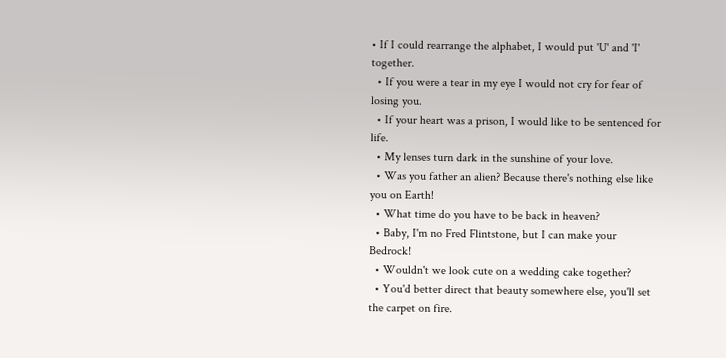• If I could rearrange the alphabet, I would put 'U' and 'I' together.
  • If you were a tear in my eye I would not cry for fear of losing you.
  • If your heart was a prison, I would like to be sentenced for life.
  • My lenses turn dark in the sunshine of your love.
  • Was you father an alien? Because there's nothing else like you on Earth!
  • What time do you have to be back in heaven?
  • Baby, I'm no Fred Flintstone, but I can make your Bedrock!
  • Wouldn't we look cute on a wedding cake together?
  • You'd better direct that beauty somewhere else, you'll set the carpet on fire.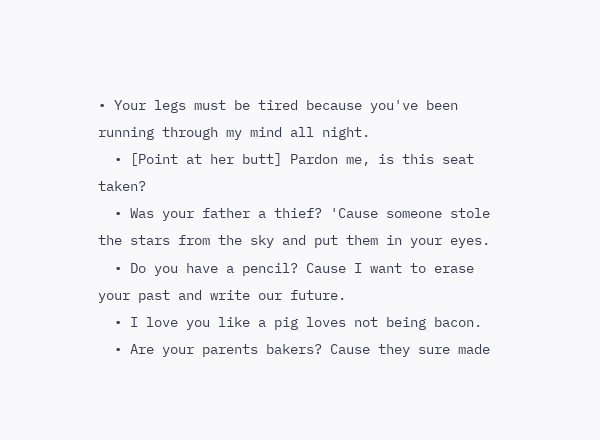• Your legs must be tired because you've been running through my mind all night.
  • [Point at her butt] Pardon me, is this seat taken?
  • Was your father a thief? 'Cause someone stole the stars from the sky and put them in your eyes.
  • Do you have a pencil? Cause I want to erase your past and write our future.
  • I love you like a pig loves not being bacon.
  • Are your parents bakers? Cause they sure made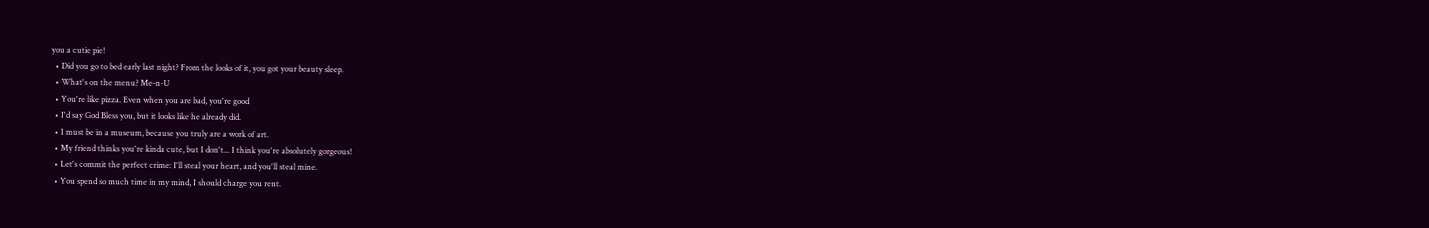you a cutie pie!
  • Did you go to bed early last night? From the looks of it, you got your beauty sleep.
  • What's on the menu? Me-n-U
  • You're like pizza. Even when you are bad, you're good
  • I'd say God Bless you, but it looks like he already did.
  • I must be in a museum, because you truly are a work of art.
  • My friend thinks you're kinda cute, but I don't... I think you're absolutely gorgeous!
  • Let's commit the perfect crime: I'll steal your heart, and you'll steal mine.
  • You spend so much time in my mind, I should charge you rent.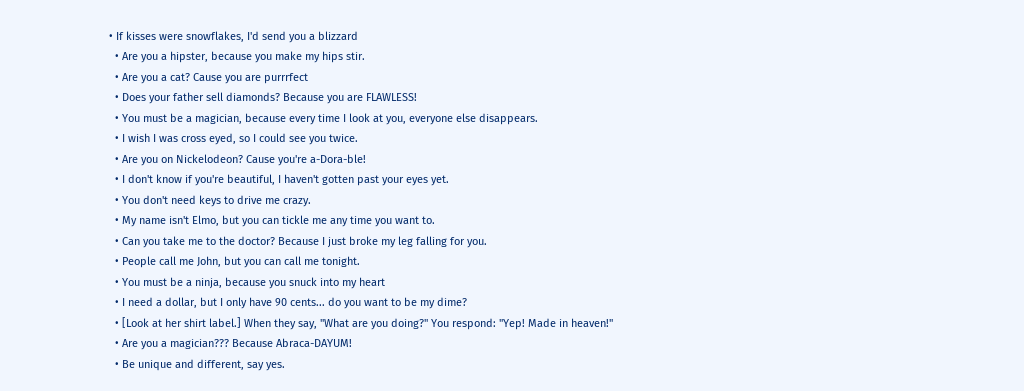• If kisses were snowflakes, I'd send you a blizzard
  • Are you a hipster, because you make my hips stir.
  • Are you a cat? Cause you are purrrfect
  • Does your father sell diamonds? Because you are FLAWLESS!
  • You must be a magician, because every time I look at you, everyone else disappears.
  • I wish I was cross eyed, so I could see you twice.
  • Are you on Nickelodeon? Cause you're a-Dora-ble!
  • I don't know if you're beautiful, I haven't gotten past your eyes yet.
  • You don't need keys to drive me crazy.
  • My name isn't Elmo, but you can tickle me any time you want to.
  • Can you take me to the doctor? Because I just broke my leg falling for you.
  • People call me John, but you can call me tonight.
  • You must be a ninja, because you snuck into my heart
  • I need a dollar, but I only have 90 cents... do you want to be my dime?
  • [Look at her shirt label.] When they say, "What are you doing?" You respond: "Yep! Made in heaven!"
  • Are you a magician??? Because Abraca-DAYUM!
  • Be unique and different, say yes.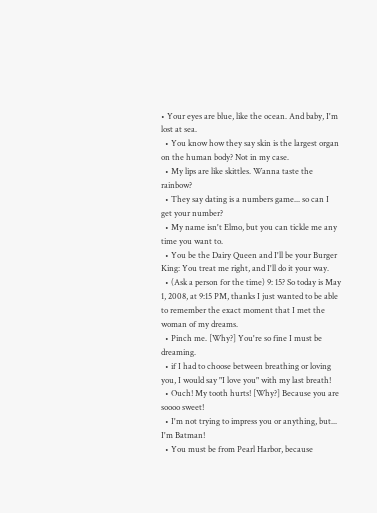• Your eyes are blue, like the ocean. And baby, I'm lost at sea.
  • You know how they say skin is the largest organ on the human body? Not in my case.
  • My lips are like skittles. Wanna taste the rainbow?
  • They say dating is a numbers game... so can I get your number?
  • My name isn't Elmo, but you can tickle me any time you want to.
  • You be the Dairy Queen and I'll be your Burger King: You treat me right, and I'll do it your way.
  • (Ask a person for the time) 9: 15? So today is May 1, 2008, at 9:15 PM, thanks I just wanted to be able to remember the exact moment that I met the woman of my dreams.
  • Pinch me. [Why?] You're so fine I must be dreaming.
  • if I had to choose between breathing or loving you, I would say "I love you" with my last breath!
  • Ouch! My tooth hurts! [Why?] Because you are soooo sweet!
  • I'm not trying to impress you or anything, but... I'm Batman!
  • You must be from Pearl Harbor, because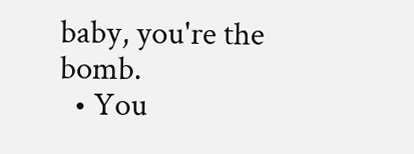baby, you're the bomb.
  • You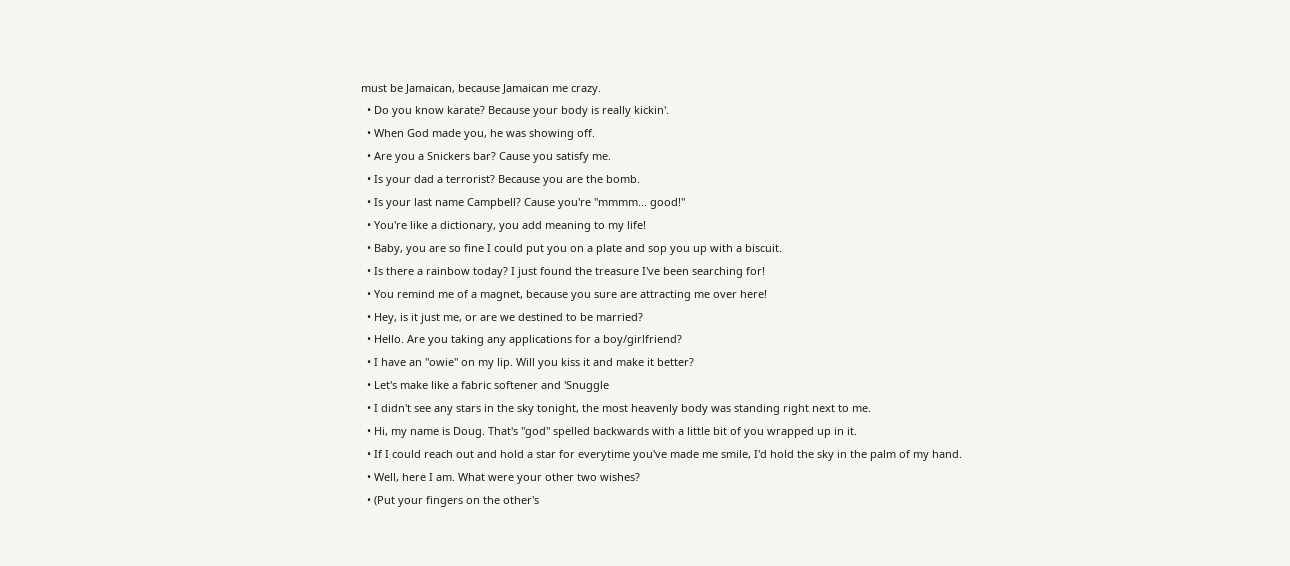must be Jamaican, because Jamaican me crazy.
  • Do you know karate? Because your body is really kickin'.
  • When God made you, he was showing off.
  • Are you a Snickers bar? Cause you satisfy me.
  • Is your dad a terrorist? Because you are the bomb.
  • Is your last name Campbell? Cause you're "mmmm... good!"
  • You're like a dictionary, you add meaning to my life!
  • Baby, you are so fine I could put you on a plate and sop you up with a biscuit.
  • Is there a rainbow today? I just found the treasure I've been searching for!
  • You remind me of a magnet, because you sure are attracting me over here!
  • Hey, is it just me, or are we destined to be married?
  • Hello. Are you taking any applications for a boy/girlfriend?
  • I have an "owie" on my lip. Will you kiss it and make it better?
  • Let's make like a fabric softener and 'Snuggle
  • I didn't see any stars in the sky tonight, the most heavenly body was standing right next to me.
  • Hi, my name is Doug. That's "god" spelled backwards with a little bit of you wrapped up in it.
  • If I could reach out and hold a star for everytime you've made me smile, I'd hold the sky in the palm of my hand.
  • Well, here I am. What were your other two wishes?
  • (Put your fingers on the other's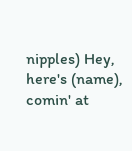nipples) Hey, here's (name), comin' at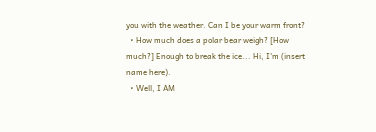you with the weather. Can I be your warm front?
  • How much does a polar bear weigh? [How much?] Enough to break the ice... Hi, I'm (insert name here).
  • Well, I AM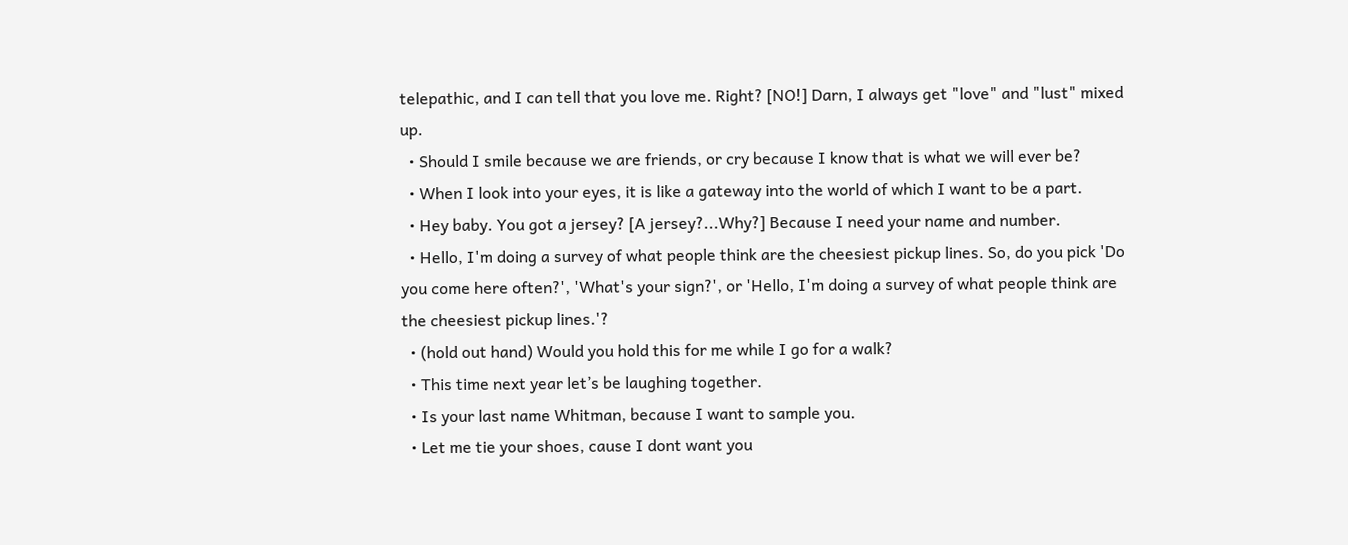telepathic, and I can tell that you love me. Right? [NO!] Darn, I always get "love" and "lust" mixed up.
  • Should I smile because we are friends, or cry because I know that is what we will ever be?
  • When I look into your eyes, it is like a gateway into the world of which I want to be a part.
  • Hey baby. You got a jersey? [A jersey?...Why?] Because I need your name and number.
  • Hello, I'm doing a survey of what people think are the cheesiest pickup lines. So, do you pick 'Do you come here often?', 'What's your sign?', or 'Hello, I'm doing a survey of what people think are the cheesiest pickup lines.'?
  • (hold out hand) Would you hold this for me while I go for a walk?
  • This time next year let’s be laughing together.
  • Is your last name Whitman, because I want to sample you.
  • Let me tie your shoes, cause I dont want you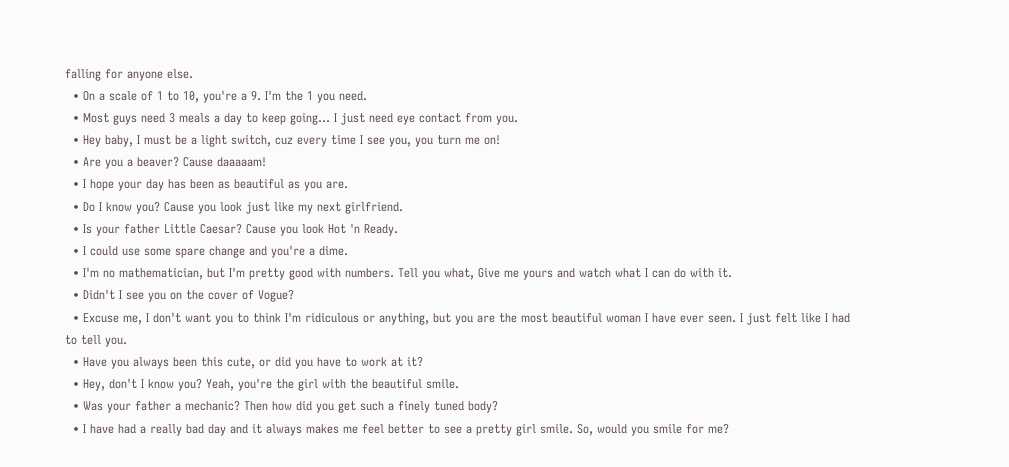falling for anyone else.
  • On a scale of 1 to 10, you're a 9. I'm the 1 you need.
  • Most guys need 3 meals a day to keep going... I just need eye contact from you.
  • Hey baby, I must be a light switch, cuz every time I see you, you turn me on!
  • Are you a beaver? Cause daaaaam!
  • I hope your day has been as beautiful as you are.
  • Do I know you? Cause you look just like my next girlfriend.
  • Is your father Little Caesar? Cause you look Hot 'n Ready.
  • I could use some spare change and you're a dime.
  • I'm no mathematician, but I'm pretty good with numbers. Tell you what, Give me yours and watch what I can do with it.
  • Didn't I see you on the cover of Vogue?
  • Excuse me, I don't want you to think I'm ridiculous or anything, but you are the most beautiful woman I have ever seen. I just felt like I had to tell you.
  • Have you always been this cute, or did you have to work at it?
  • Hey, don't I know you? Yeah, you're the girl with the beautiful smile.
  • Was your father a mechanic? Then how did you get such a finely tuned body?
  • I have had a really bad day and it always makes me feel better to see a pretty girl smile. So, would you smile for me?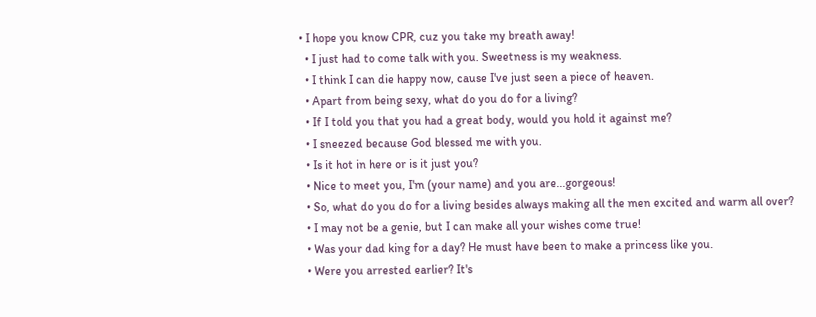• I hope you know CPR, cuz you take my breath away!
  • I just had to come talk with you. Sweetness is my weakness.
  • I think I can die happy now, cause I've just seen a piece of heaven.
  • Apart from being sexy, what do you do for a living?
  • If I told you that you had a great body, would you hold it against me?
  • I sneezed because God blessed me with you.
  • Is it hot in here or is it just you?
  • Nice to meet you, I'm (your name) and you are...gorgeous!
  • So, what do you do for a living besides always making all the men excited and warm all over?
  • I may not be a genie, but I can make all your wishes come true!
  • Was your dad king for a day? He must have been to make a princess like you.
  • Were you arrested earlier? It's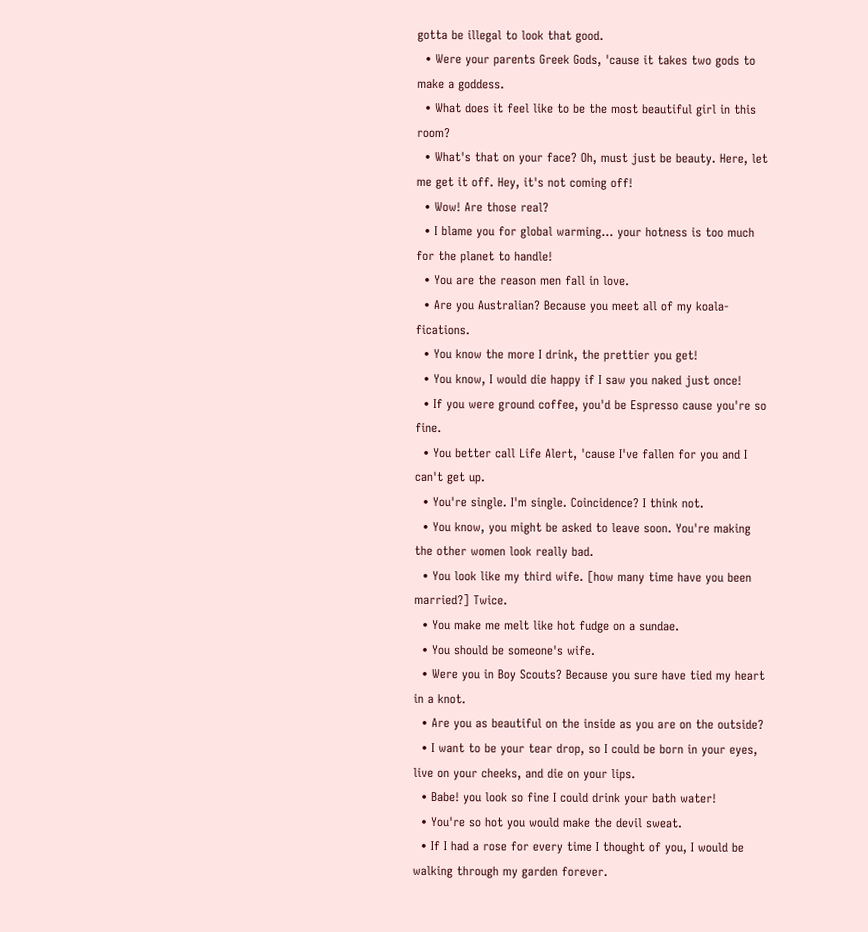gotta be illegal to look that good.
  • Were your parents Greek Gods, 'cause it takes two gods to make a goddess.
  • What does it feel like to be the most beautiful girl in this room?
  • What's that on your face? Oh, must just be beauty. Here, let me get it off. Hey, it's not coming off!
  • Wow! Are those real?
  • I blame you for global warming... your hotness is too much for the planet to handle!
  • You are the reason men fall in love.
  • Are you Australian? Because you meet all of my koala-fications.
  • You know the more I drink, the prettier you get!
  • You know, I would die happy if I saw you naked just once!
  • If you were ground coffee, you'd be Espresso cause you're so fine.
  • You better call Life Alert, 'cause I've fallen for you and I can't get up.
  • You're single. I'm single. Coincidence? I think not.
  • You know, you might be asked to leave soon. You're making the other women look really bad.
  • You look like my third wife. [how many time have you been married?] Twice.
  • You make me melt like hot fudge on a sundae.
  • You should be someone's wife.
  • Were you in Boy Scouts? Because you sure have tied my heart in a knot.
  • Are you as beautiful on the inside as you are on the outside?
  • I want to be your tear drop, so I could be born in your eyes, live on your cheeks, and die on your lips.
  • Babe! you look so fine I could drink your bath water!
  • You're so hot you would make the devil sweat.
  • If I had a rose for every time I thought of you, I would be walking through my garden forever.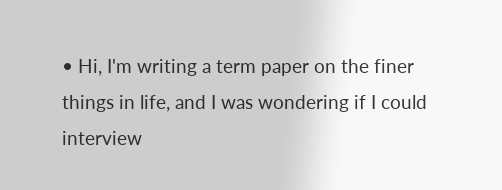• Hi, I'm writing a term paper on the finer things in life, and I was wondering if I could interview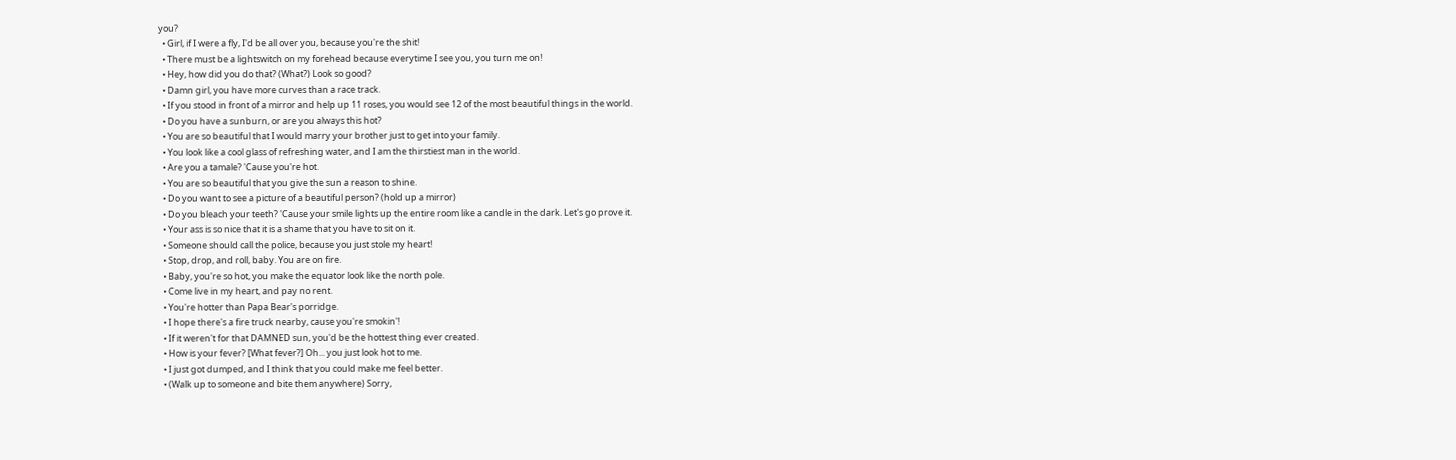you?
  • Girl, if I were a fly, I'd be all over you, because you're the shit!
  • There must be a lightswitch on my forehead because everytime I see you, you turn me on!
  • Hey, how did you do that? (What?) Look so good?
  • Damn girl, you have more curves than a race track.
  • If you stood in front of a mirror and help up 11 roses, you would see 12 of the most beautiful things in the world.
  • Do you have a sunburn, or are you always this hot?
  • You are so beautiful that I would marry your brother just to get into your family.
  • You look like a cool glass of refreshing water, and I am the thirstiest man in the world.
  • Are you a tamale? 'Cause you're hot.
  • You are so beautiful that you give the sun a reason to shine.
  • Do you want to see a picture of a beautiful person? (hold up a mirror)
  • Do you bleach your teeth? 'Cause your smile lights up the entire room like a candle in the dark. Let's go prove it.
  • Your ass is so nice that it is a shame that you have to sit on it.
  • Someone should call the police, because you just stole my heart!
  • Stop, drop, and roll, baby. You are on fire.
  • Baby, you're so hot, you make the equator look like the north pole.
  • Come live in my heart, and pay no rent.
  • You're hotter than Papa Bear's porridge.
  • I hope there's a fire truck nearby, cause you're smokin'!
  • If it weren't for that DAMNED sun, you'd be the hottest thing ever created.
  • How is your fever? [What fever?] Oh... you just look hot to me.
  • I just got dumped, and I think that you could make me feel better.
  • (Walk up to someone and bite them anywhere) Sorry,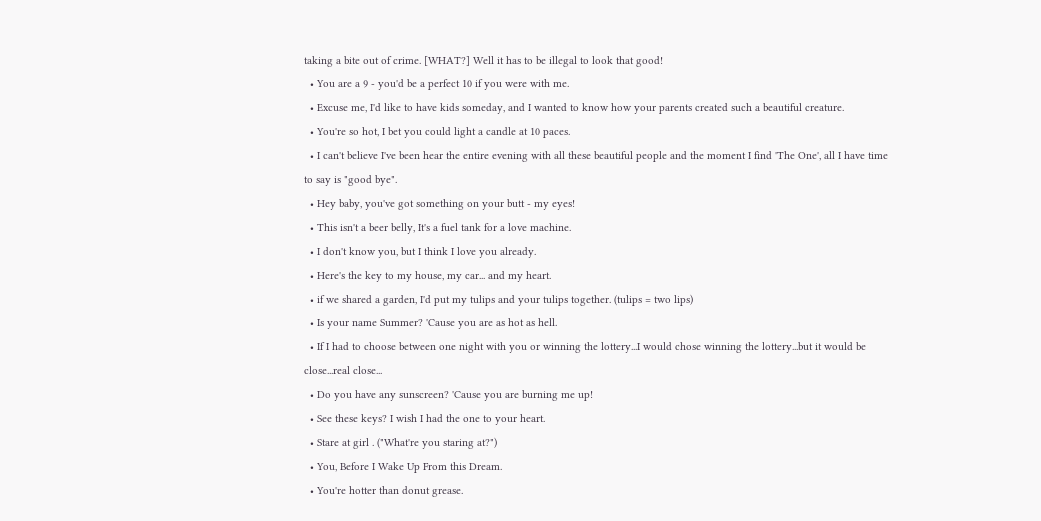taking a bite out of crime. [WHAT?] Well it has to be illegal to look that good!
  • You are a 9 - you'd be a perfect 10 if you were with me.
  • Excuse me, I'd like to have kids someday, and I wanted to know how your parents created such a beautiful creature.
  • You're so hot, I bet you could light a candle at 10 paces.
  • I can't believe I've been hear the entire evening with all these beautiful people and the moment I find 'The One', all I have time to say is "good bye".
  • Hey baby, you've got something on your butt - my eyes!
  • This isn't a beer belly, It's a fuel tank for a love machine.
  • I don't know you, but I think I love you already.
  • Here's the key to my house, my car... and my heart.
  • if we shared a garden, I'd put my tulips and your tulips together. (tulips = two lips)
  • Is your name Summer? 'Cause you are as hot as hell.
  • If I had to choose between one night with you or winning the lottery...I would chose winning the lottery...but it would be close...real close...
  • Do you have any sunscreen? 'Cause you are burning me up!
  • See these keys? I wish I had the one to your heart.
  • Stare at girl . ("What're you staring at?")
  • You, Before I Wake Up From this Dream.
  • You're hotter than donut grease.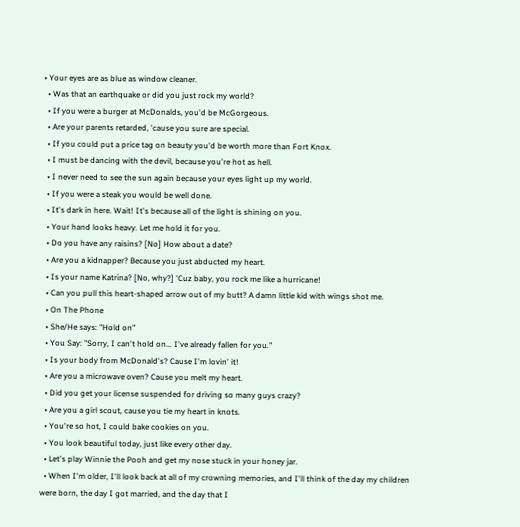• Your eyes are as blue as window cleaner.
  • Was that an earthquake or did you just rock my world?
  • If you were a burger at McDonalds, you'd be McGorgeous.
  • Are your parents retarded, 'cause you sure are special.
  • If you could put a price tag on beauty you'd be worth more than Fort Knox.
  • I must be dancing with the devil, because you're hot as hell.
  • I never need to see the sun again because your eyes light up my world.
  • If you were a steak you would be well done.
  • It's dark in here. Wait! It's because all of the light is shining on you.
  • Your hand looks heavy. Let me hold it for you.
  • Do you have any raisins? [No] How about a date?
  • Are you a kidnapper? Because you just abducted my heart.
  • Is your name Katrina? [No, why?] 'Cuz baby, you rock me like a hurricane!
  • Can you pull this heart-shaped arrow out of my butt? A damn little kid with wings shot me.
  • On The Phone
  • She/He says: "Hold on"
  • You Say: "Sorry, I can't hold on... I've already fallen for you."
  • Is your body from McDonald's? Cause I'm lovin' it!
  • Are you a microwave oven? Cause you melt my heart.
  • Did you get your license suspended for driving so many guys crazy?
  • Are you a girl scout, cause you tie my heart in knots.
  • You're so hot, I could bake cookies on you.
  • You look beautiful today, just like every other day.
  • Let's play Winnie the Pooh and get my nose stuck in your honey jar.
  • When I'm older, I'll look back at all of my crowning memories, and I'll think of the day my children were born, the day I got married, and the day that I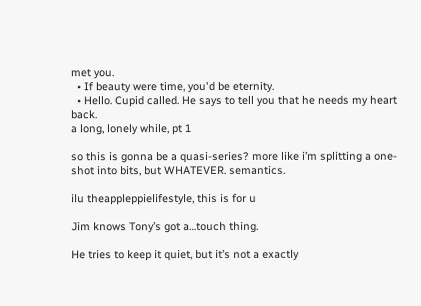met you.
  • If beauty were time, you'd be eternity.
  • Hello. Cupid called. He says to tell you that he needs my heart back.
a long, lonely while, pt 1

so this is gonna be a quasi-series? more like i’m splitting a one-shot into bits, but WHATEVER. semantics.

ilu theappleppielifestyle, this is for u

Jim knows Tony’s got a…touch thing.

He tries to keep it quiet, but it’s not a exactly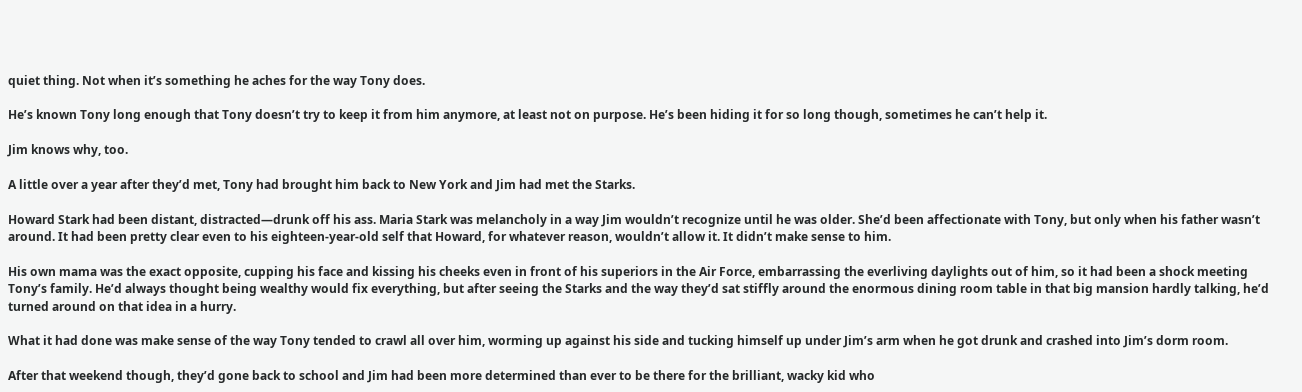quiet thing. Not when it’s something he aches for the way Tony does.

He’s known Tony long enough that Tony doesn’t try to keep it from him anymore, at least not on purpose. He’s been hiding it for so long though, sometimes he can’t help it.

Jim knows why, too.

A little over a year after they’d met, Tony had brought him back to New York and Jim had met the Starks.

Howard Stark had been distant, distracted—drunk off his ass. Maria Stark was melancholy in a way Jim wouldn’t recognize until he was older. She’d been affectionate with Tony, but only when his father wasn’t around. It had been pretty clear even to his eighteen-year-old self that Howard, for whatever reason, wouldn’t allow it. It didn’t make sense to him.

His own mama was the exact opposite, cupping his face and kissing his cheeks even in front of his superiors in the Air Force, embarrassing the everliving daylights out of him, so it had been a shock meeting Tony’s family. He’d always thought being wealthy would fix everything, but after seeing the Starks and the way they’d sat stiffly around the enormous dining room table in that big mansion hardly talking, he’d turned around on that idea in a hurry.

What it had done was make sense of the way Tony tended to crawl all over him, worming up against his side and tucking himself up under Jim’s arm when he got drunk and crashed into Jim’s dorm room.

After that weekend though, they’d gone back to school and Jim had been more determined than ever to be there for the brilliant, wacky kid who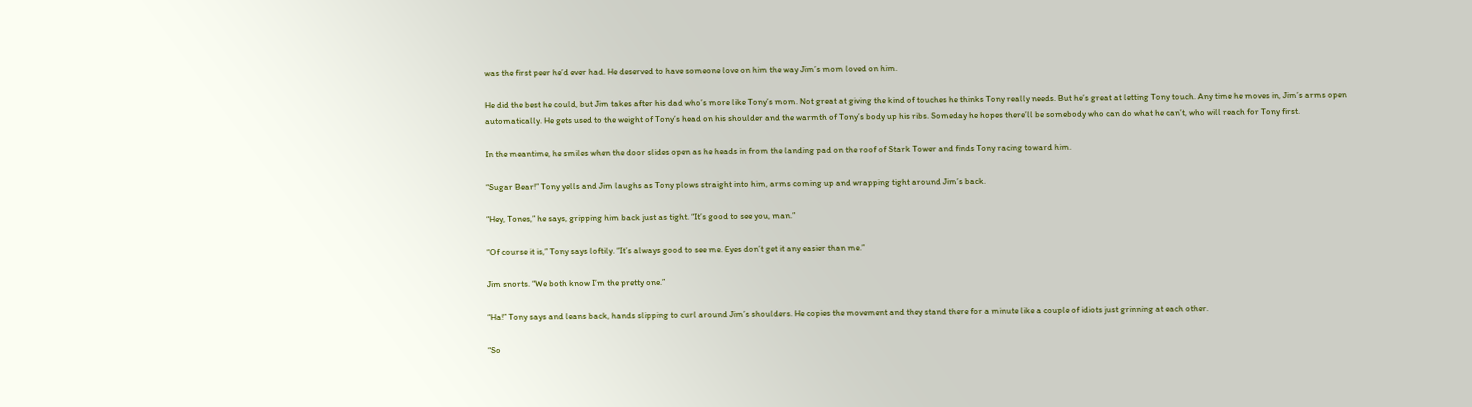was the first peer he’d ever had. He deserved to have someone love on him the way Jim’s mom loved on him.

He did the best he could, but Jim takes after his dad who’s more like Tony’s mom. Not great at giving the kind of touches he thinks Tony really needs. But he’s great at letting Tony touch. Any time he moves in, Jim’s arms open automatically. He gets used to the weight of Tony’s head on his shoulder and the warmth of Tony’s body up his ribs. Someday he hopes there’ll be somebody who can do what he can’t, who will reach for Tony first.

In the meantime, he smiles when the door slides open as he heads in from the landing pad on the roof of Stark Tower and finds Tony racing toward him.

“Sugar Bear!” Tony yells and Jim laughs as Tony plows straight into him, arms coming up and wrapping tight around Jim’s back.

“Hey, Tones,” he says, gripping him back just as tight. “It’s good to see you, man.”

“Of course it is,” Tony says loftily. “It’s always good to see me. Eyes don’t get it any easier than me.”

Jim snorts. “We both know I’m the pretty one.”

“Ha!” Tony says and leans back, hands slipping to curl around Jim’s shoulders. He copies the movement and they stand there for a minute like a couple of idiots just grinning at each other.

“So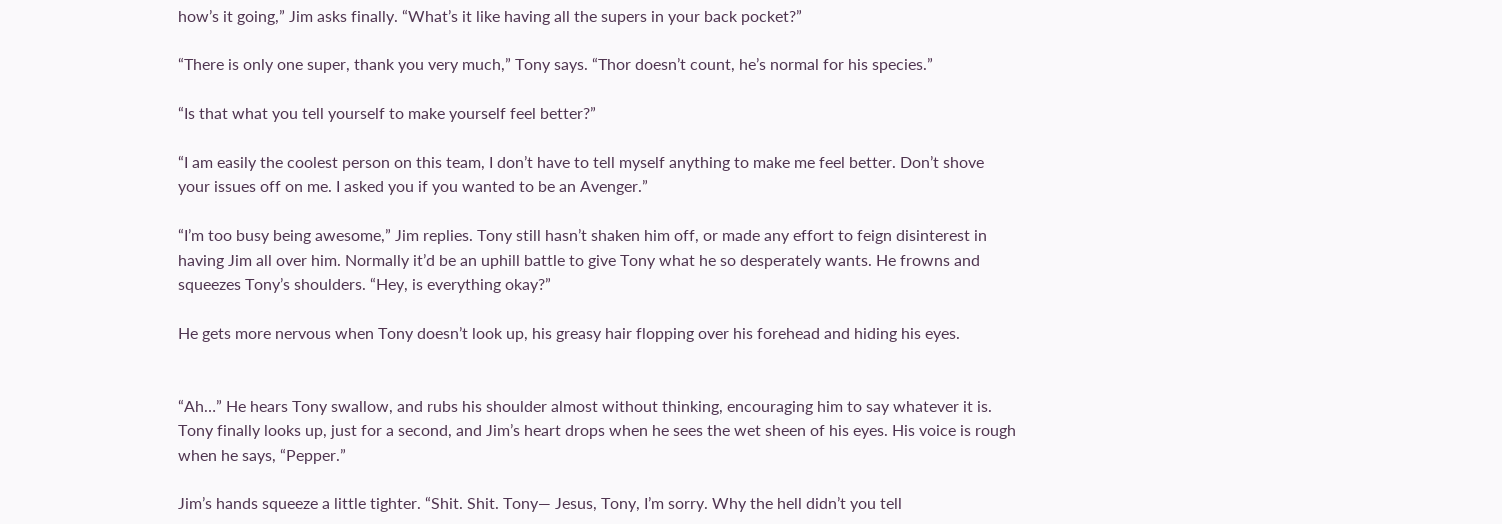how’s it going,” Jim asks finally. “What’s it like having all the supers in your back pocket?”

“There is only one super, thank you very much,” Tony says. “Thor doesn’t count, he’s normal for his species.”

“Is that what you tell yourself to make yourself feel better?”

“I am easily the coolest person on this team, I don’t have to tell myself anything to make me feel better. Don’t shove your issues off on me. I asked you if you wanted to be an Avenger.”

“I’m too busy being awesome,” Jim replies. Tony still hasn’t shaken him off, or made any effort to feign disinterest in having Jim all over him. Normally it’d be an uphill battle to give Tony what he so desperately wants. He frowns and squeezes Tony’s shoulders. “Hey, is everything okay?”

He gets more nervous when Tony doesn’t look up, his greasy hair flopping over his forehead and hiding his eyes.


“Ah…” He hears Tony swallow, and rubs his shoulder almost without thinking, encouraging him to say whatever it is. Tony finally looks up, just for a second, and Jim’s heart drops when he sees the wet sheen of his eyes. His voice is rough when he says, “Pepper.”

Jim’s hands squeeze a little tighter. “Shit. Shit. Tony— Jesus, Tony, I’m sorry. Why the hell didn’t you tell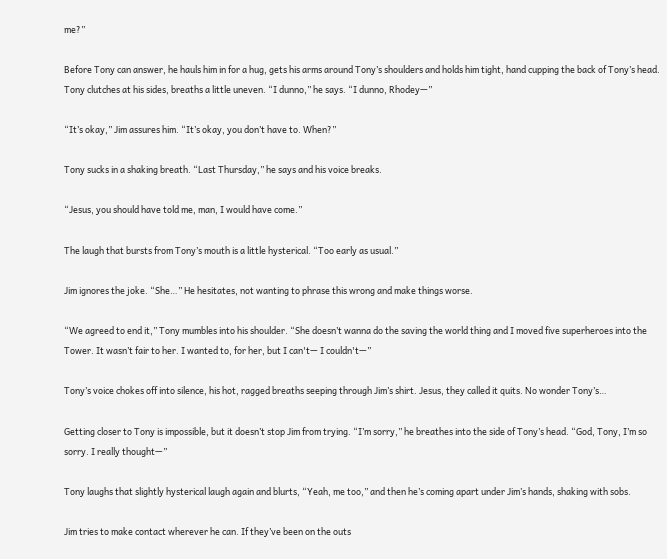me?”

Before Tony can answer, he hauls him in for a hug, gets his arms around Tony’s shoulders and holds him tight, hand cupping the back of Tony’s head. Tony clutches at his sides, breaths a little uneven. “I dunno,” he says. “I dunno, Rhodey—”

“It’s okay,” Jim assures him. “It’s okay, you don’t have to. When?”

Tony sucks in a shaking breath. “Last Thursday,” he says and his voice breaks.

“Jesus, you should have told me, man, I would have come.”

The laugh that bursts from Tony’s mouth is a little hysterical. “Too early as usual.”

Jim ignores the joke. “She…” He hesitates, not wanting to phrase this wrong and make things worse.

“We agreed to end it,” Tony mumbles into his shoulder. “She doesn’t wanna do the saving the world thing and I moved five superheroes into the Tower. It wasn’t fair to her. I wanted to, for her, but I can't— I couldn't—”

Tony’s voice chokes off into silence, his hot, ragged breaths seeping through Jim’s shirt. Jesus, they called it quits. No wonder Tony’s…

Getting closer to Tony is impossible, but it doesn’t stop Jim from trying. “I’m sorry,” he breathes into the side of Tony’s head. “God, Tony, I’m so sorry. I really thought—”

Tony laughs that slightly hysterical laugh again and blurts, “Yeah, me too,” and then he’s coming apart under Jim’s hands, shaking with sobs.

Jim tries to make contact wherever he can. If they’ve been on the outs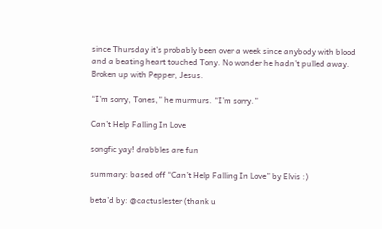since Thursday it’s probably been over a week since anybody with blood and a beating heart touched Tony. No wonder he hadn’t pulled away. Broken up with Pepper, Jesus.

“I’m sorry, Tones,” he murmurs. “I’m sorry.”

Can’t Help Falling In Love

songfic yay! drabbles are fun

summary: based off “Can’t Help Falling In Love” by Elvis :)

beta’d by: @cactuslester (thank u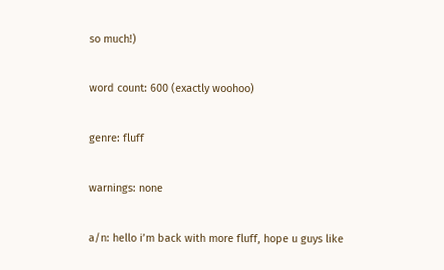so much!)

word count: 600 (exactly woohoo)

genre: fluff

warnings: none

a/n: hello i’m back with more fluff, hope u guys like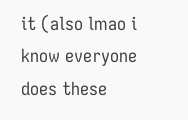it (also lmao i know everyone does these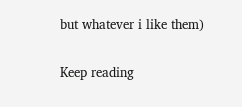but whatever i like them)

Keep reading